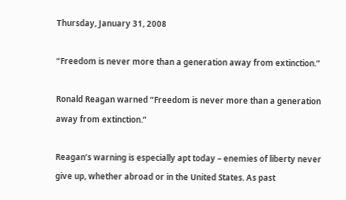Thursday, January 31, 2008

“Freedom is never more than a generation away from extinction.”

Ronald Reagan warned “Freedom is never more than a generation away from extinction.”

Reagan’s warning is especially apt today – enemies of liberty never give up, whether abroad or in the United States. As past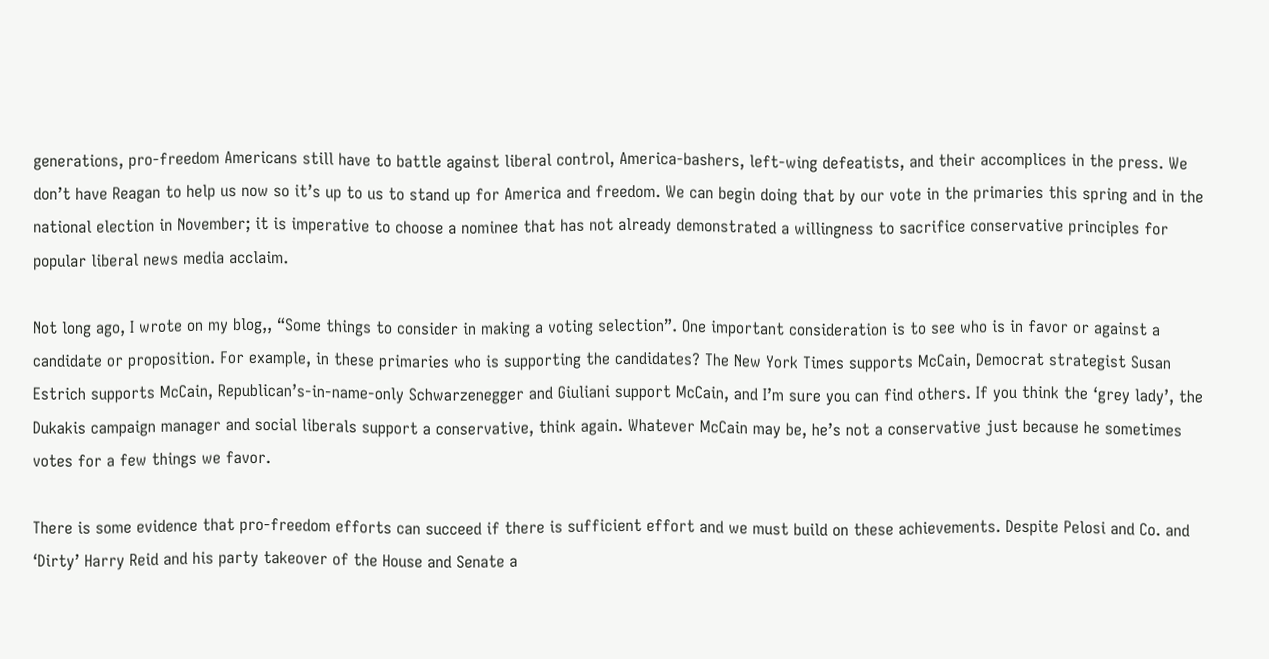generations, pro-freedom Americans still have to battle against liberal control, America-bashers, left-wing defeatists, and their accomplices in the press. We don’t have Reagan to help us now so it’s up to us to stand up for America and freedom. We can begin doing that by our vote in the primaries this spring and in the national election in November; it is imperative to choose a nominee that has not already demonstrated a willingness to sacrifice conservative principles for popular liberal news media acclaim.

Not long ago, I wrote on my blog,, “Some things to consider in making a voting selection”. One important consideration is to see who is in favor or against a candidate or proposition. For example, in these primaries who is supporting the candidates? The New York Times supports McCain, Democrat strategist Susan Estrich supports McCain, Republican’s-in-name-only Schwarzenegger and Giuliani support McCain, and I’m sure you can find others. If you think the ‘grey lady’, the Dukakis campaign manager and social liberals support a conservative, think again. Whatever McCain may be, he’s not a conservative just because he sometimes votes for a few things we favor.

There is some evidence that pro-freedom efforts can succeed if there is sufficient effort and we must build on these achievements. Despite Pelosi and Co. and ‘Dirty’ Harry Reid and his party takeover of the House and Senate a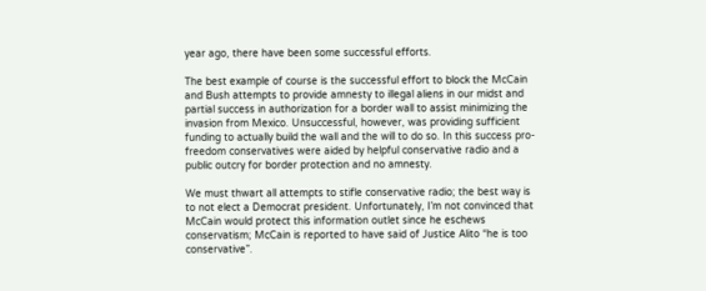year ago, there have been some successful efforts.

The best example of course is the successful effort to block the McCain and Bush attempts to provide amnesty to illegal aliens in our midst and partial success in authorization for a border wall to assist minimizing the invasion from Mexico. Unsuccessful, however, was providing sufficient funding to actually build the wall and the will to do so. In this success pro-freedom conservatives were aided by helpful conservative radio and a public outcry for border protection and no amnesty.

We must thwart all attempts to stifle conservative radio; the best way is to not elect a Democrat president. Unfortunately, I’m not convinced that McCain would protect this information outlet since he eschews conservatism; McCain is reported to have said of Justice Alito “he is too conservative”.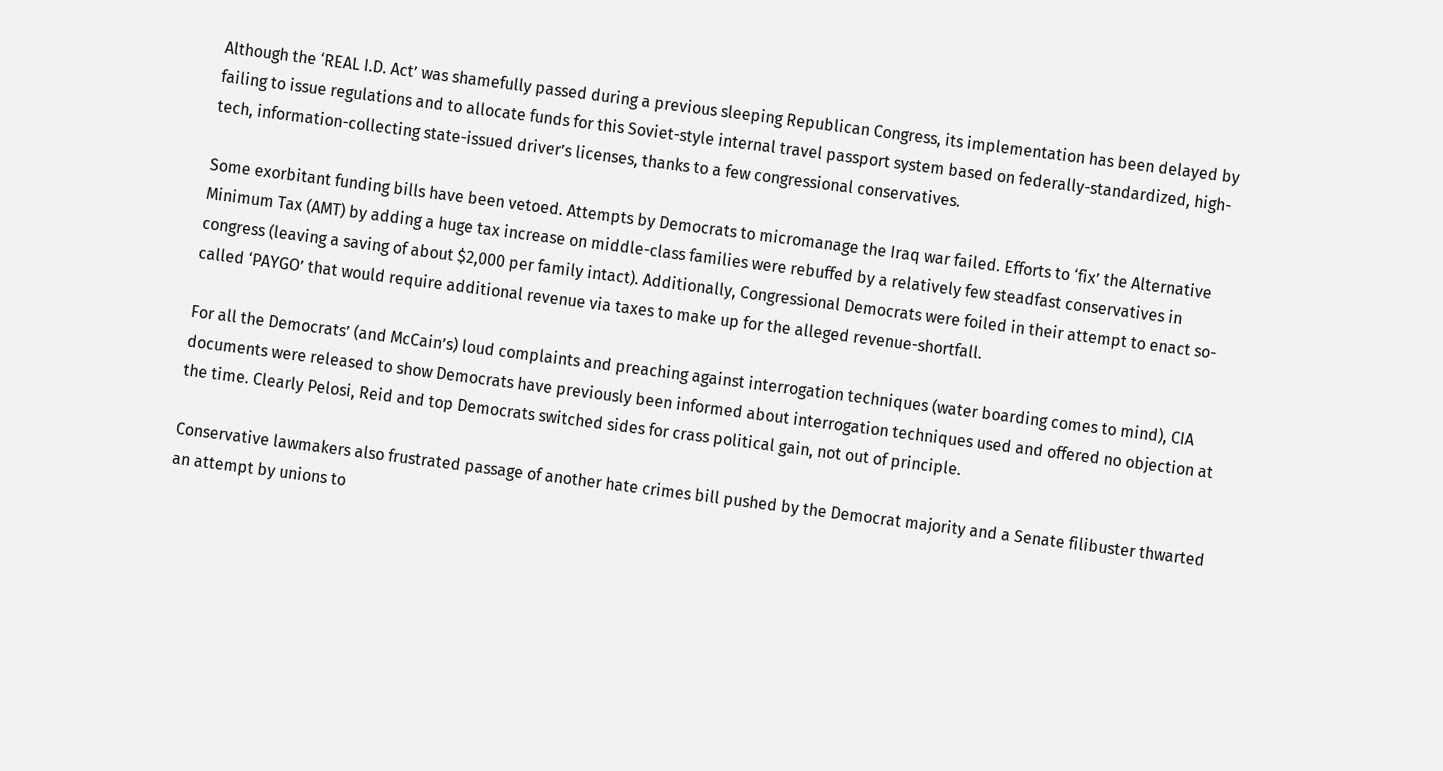Although the ‘REAL I.D. Act’ was shamefully passed during a previous sleeping Republican Congress, its implementation has been delayed by failing to issue regulations and to allocate funds for this Soviet-style internal travel passport system based on federally-standardized, high-tech, information-collecting state-issued driver’s licenses, thanks to a few congressional conservatives.

Some exorbitant funding bills have been vetoed. Attempts by Democrats to micromanage the Iraq war failed. Efforts to ‘fix’ the Alternative Minimum Tax (AMT) by adding a huge tax increase on middle-class families were rebuffed by a relatively few steadfast conservatives in congress (leaving a saving of about $2,000 per family intact). Additionally, Congressional Democrats were foiled in their attempt to enact so-called ‘PAYGO’ that would require additional revenue via taxes to make up for the alleged revenue-shortfall.

For all the Democrats’ (and McCain’s) loud complaints and preaching against interrogation techniques (water boarding comes to mind), CIA documents were released to show Democrats have previously been informed about interrogation techniques used and offered no objection at the time. Clearly Pelosi, Reid and top Democrats switched sides for crass political gain, not out of principle.

Conservative lawmakers also frustrated passage of another hate crimes bill pushed by the Democrat majority and a Senate filibuster thwarted an attempt by unions to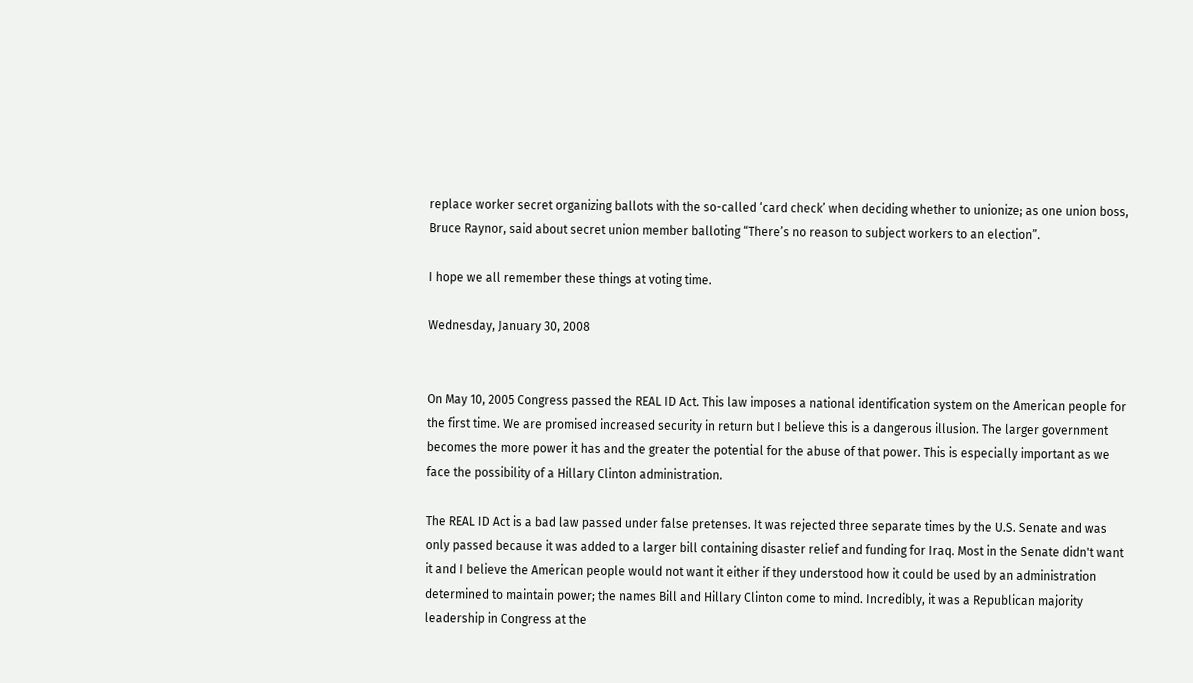replace worker secret organizing ballots with the so-called ‘card check’ when deciding whether to unionize; as one union boss, Bruce Raynor, said about secret union member balloting “There’s no reason to subject workers to an election”.

I hope we all remember these things at voting time.

Wednesday, January 30, 2008


On May 10, 2005 Congress passed the REAL ID Act. This law imposes a national identification system on the American people for the first time. We are promised increased security in return but I believe this is a dangerous illusion. The larger government becomes the more power it has and the greater the potential for the abuse of that power. This is especially important as we face the possibility of a Hillary Clinton administration.

The REAL ID Act is a bad law passed under false pretenses. It was rejected three separate times by the U.S. Senate and was only passed because it was added to a larger bill containing disaster relief and funding for Iraq. Most in the Senate didn't want it and I believe the American people would not want it either if they understood how it could be used by an administration determined to maintain power; the names Bill and Hillary Clinton come to mind. Incredibly, it was a Republican majority leadership in Congress at the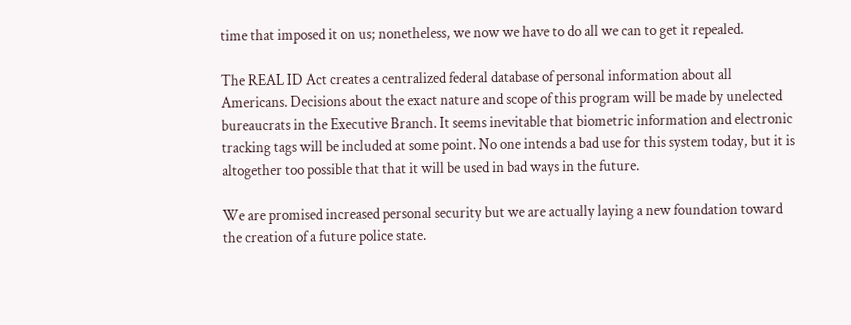time that imposed it on us; nonetheless, we now we have to do all we can to get it repealed.

The REAL ID Act creates a centralized federal database of personal information about all Americans. Decisions about the exact nature and scope of this program will be made by unelected bureaucrats in the Executive Branch. It seems inevitable that biometric information and electronic tracking tags will be included at some point. No one intends a bad use for this system today, but it is altogether too possible that that it will be used in bad ways in the future.

We are promised increased personal security but we are actually laying a new foundation toward the creation of a future police state.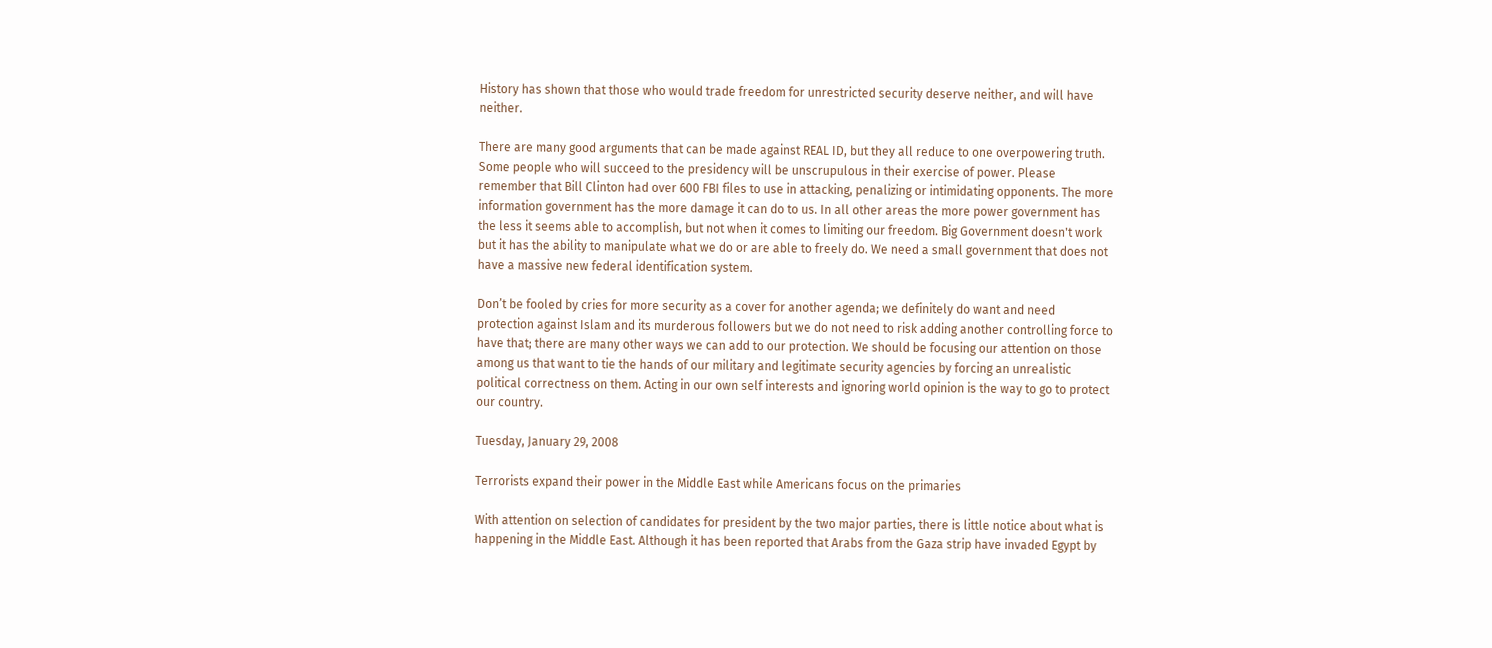History has shown that those who would trade freedom for unrestricted security deserve neither, and will have neither.

There are many good arguments that can be made against REAL ID, but they all reduce to one overpowering truth. Some people who will succeed to the presidency will be unscrupulous in their exercise of power. Please remember that Bill Clinton had over 600 FBI files to use in attacking, penalizing or intimidating opponents. The more information government has the more damage it can do to us. In all other areas the more power government has the less it seems able to accomplish, but not when it comes to limiting our freedom. Big Government doesn't work but it has the ability to manipulate what we do or are able to freely do. We need a small government that does not have a massive new federal identification system.

Don’t be fooled by cries for more security as a cover for another agenda; we definitely do want and need protection against Islam and its murderous followers but we do not need to risk adding another controlling force to have that; there are many other ways we can add to our protection. We should be focusing our attention on those among us that want to tie the hands of our military and legitimate security agencies by forcing an unrealistic political correctness on them. Acting in our own self interests and ignoring world opinion is the way to go to protect our country.

Tuesday, January 29, 2008

Terrorists expand their power in the Middle East while Americans focus on the primaries

With attention on selection of candidates for president by the two major parties, there is little notice about what is happening in the Middle East. Although it has been reported that Arabs from the Gaza strip have invaded Egypt by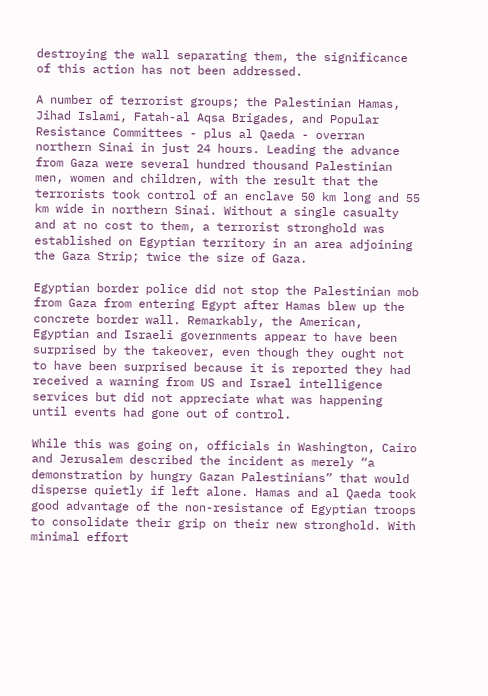destroying the wall separating them, the significance of this action has not been addressed.

A number of terrorist groups; the Palestinian Hamas, Jihad Islami, Fatah-al Aqsa Brigades, and Popular Resistance Committees - plus al Qaeda - overran northern Sinai in just 24 hours. Leading the advance from Gaza were several hundred thousand Palestinian men, women and children, with the result that the terrorists took control of an enclave 50 km long and 55 km wide in northern Sinai. Without a single casualty and at no cost to them, a terrorist stronghold was established on Egyptian territory in an area adjoining the Gaza Strip; twice the size of Gaza.

Egyptian border police did not stop the Palestinian mob from Gaza from entering Egypt after Hamas blew up the concrete border wall. Remarkably, the American, Egyptian and Israeli governments appear to have been surprised by the takeover, even though they ought not to have been surprised because it is reported they had received a warning from US and Israel intelligence services but did not appreciate what was happening until events had gone out of control.

While this was going on, officials in Washington, Cairo and Jerusalem described the incident as merely “a demonstration by hungry Gazan Palestinians” that would disperse quietly if left alone. Hamas and al Qaeda took good advantage of the non-resistance of Egyptian troops to consolidate their grip on their new stronghold. With minimal effort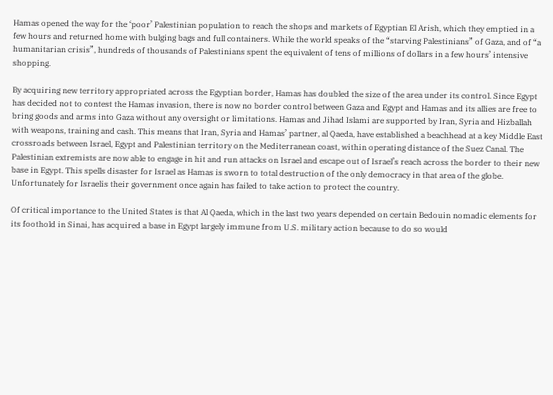Hamas opened the way for the ‘poor’ Palestinian population to reach the shops and markets of Egyptian El Arish, which they emptied in a few hours and returned home with bulging bags and full containers. While the world speaks of the “starving Palestinians” of Gaza, and of “a humanitarian crisis”, hundreds of thousands of Palestinians spent the equivalent of tens of millions of dollars in a few hours’ intensive shopping.

By acquiring new territory appropriated across the Egyptian border, Hamas has doubled the size of the area under its control. Since Egypt has decided not to contest the Hamas invasion, there is now no border control between Gaza and Egypt and Hamas and its allies are free to bring goods and arms into Gaza without any oversight or limitations. Hamas and Jihad Islami are supported by Iran, Syria and Hizballah with weapons, training and cash. This means that Iran, Syria and Hamas’ partner, al Qaeda, have established a beachhead at a key Middle East crossroads between Israel, Egypt and Palestinian territory on the Mediterranean coast, within operating distance of the Suez Canal. The Palestinian extremists are now able to engage in hit and run attacks on Israel and escape out of Israel’s reach across the border to their new base in Egypt. This spells disaster for Israel as Hamas is sworn to total destruction of the only democracy in that area of the globe. Unfortunately for Israelis their government once again has failed to take action to protect the country.

Of critical importance to the United States is that Al Qaeda, which in the last two years depended on certain Bedouin nomadic elements for its foothold in Sinai, has acquired a base in Egypt largely immune from U.S. military action because to do so would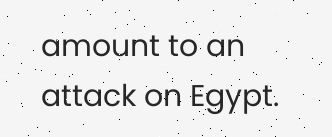amount to an attack on Egypt.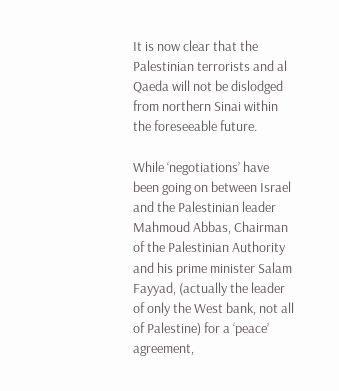It is now clear that the Palestinian terrorists and al Qaeda will not be dislodged from northern Sinai within the foreseeable future.

While ‘negotiations’ have been going on between Israel and the Palestinian leader Mahmoud Abbas, Chairman of the Palestinian Authority and his prime minister Salam Fayyad, (actually the leader of only the West bank, not all of Palestine) for a ‘peace’ agreement,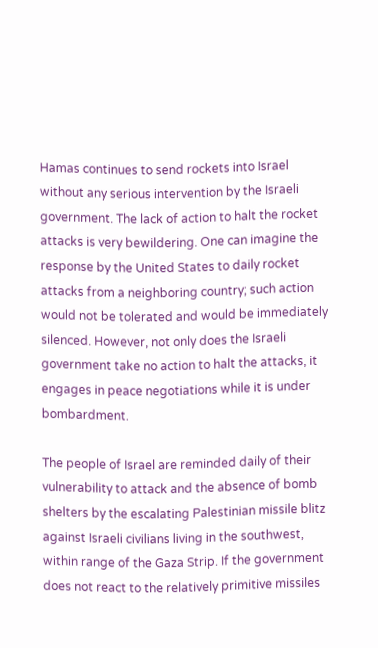Hamas continues to send rockets into Israel without any serious intervention by the Israeli government. The lack of action to halt the rocket attacks is very bewildering. One can imagine the response by the United States to daily rocket attacks from a neighboring country; such action would not be tolerated and would be immediately silenced. However, not only does the Israeli government take no action to halt the attacks, it engages in peace negotiations while it is under bombardment.

The people of Israel are reminded daily of their vulnerability to attack and the absence of bomb shelters by the escalating Palestinian missile blitz against Israeli civilians living in the southwest, within range of the Gaza Strip. If the government does not react to the relatively primitive missiles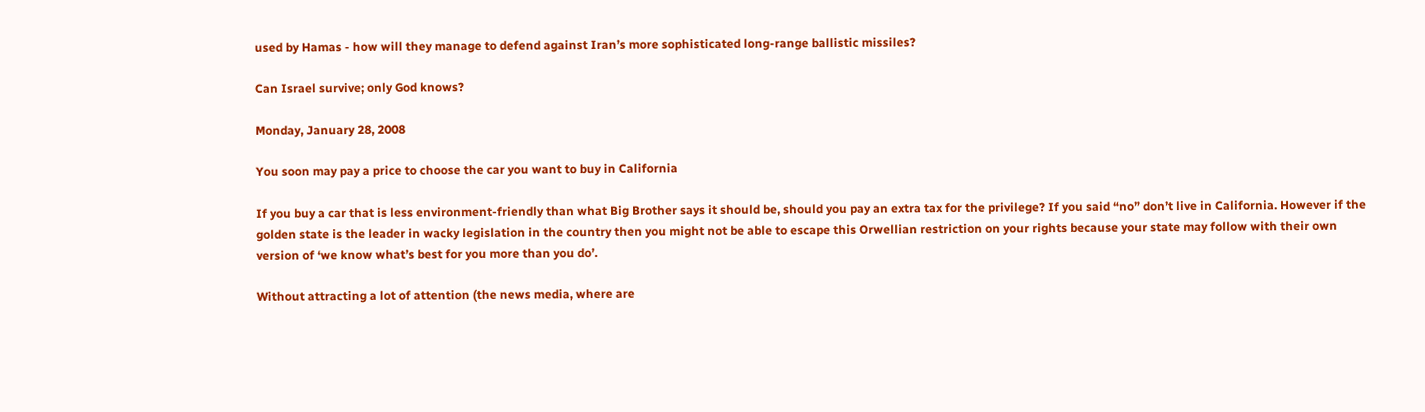used by Hamas - how will they manage to defend against Iran’s more sophisticated long-range ballistic missiles?

Can Israel survive; only God knows?

Monday, January 28, 2008

You soon may pay a price to choose the car you want to buy in California

If you buy a car that is less environment-friendly than what Big Brother says it should be, should you pay an extra tax for the privilege? If you said “no” don’t live in California. However if the golden state is the leader in wacky legislation in the country then you might not be able to escape this Orwellian restriction on your rights because your state may follow with their own version of ‘we know what’s best for you more than you do’.

Without attracting a lot of attention (the news media, where are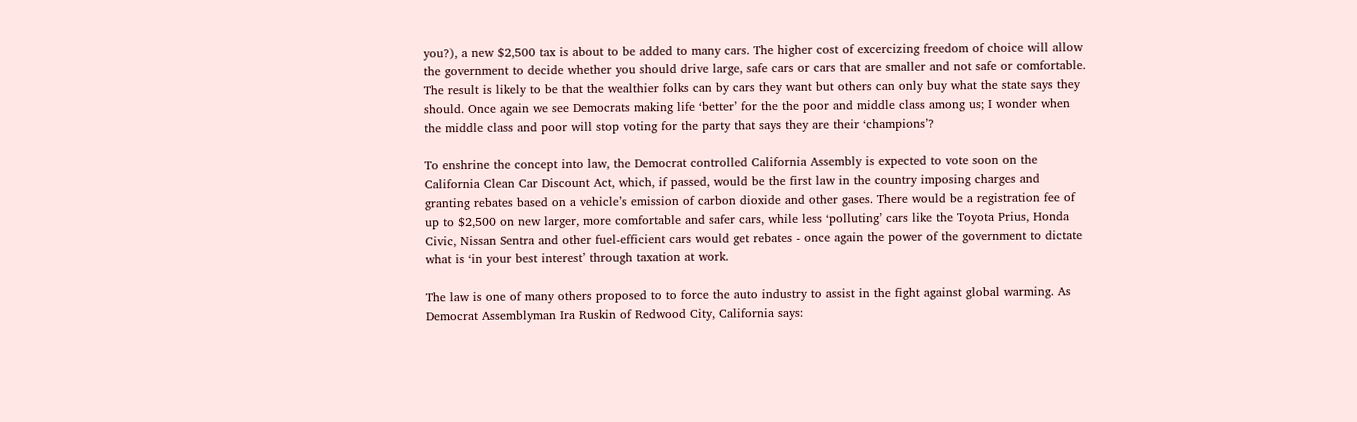you?), a new $2,500 tax is about to be added to many cars. The higher cost of excercizing freedom of choice will allow the government to decide whether you should drive large, safe cars or cars that are smaller and not safe or comfortable. The result is likely to be that the wealthier folks can by cars they want but others can only buy what the state says they should. Once again we see Democrats making life ‘better’ for the the poor and middle class among us; I wonder when the middle class and poor will stop voting for the party that says they are their ‘champions’?

To enshrine the concept into law, the Democrat controlled California Assembly is expected to vote soon on the California Clean Car Discount Act, which, if passed, would be the first law in the country imposing charges and granting rebates based on a vehicle’s emission of carbon dioxide and other gases. There would be a registration fee of up to $2,500 on new larger, more comfortable and safer cars, while less ‘polluting’ cars like the Toyota Prius, Honda Civic, Nissan Sentra and other fuel-efficient cars would get rebates - once again the power of the government to dictate what is ‘in your best interest’ through taxation at work.

The law is one of many others proposed to to force the auto industry to assist in the fight against global warming. As Democrat Assemblyman Ira Ruskin of Redwood City, California says: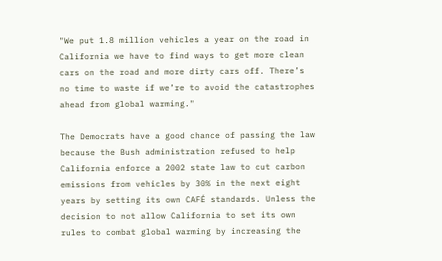"We put 1.8 million vehicles a year on the road in California we have to find ways to get more clean cars on the road and more dirty cars off. There’s no time to waste if we’re to avoid the catastrophes ahead from global warming."

The Democrats have a good chance of passing the law because the Bush administration refused to help California enforce a 2002 state law to cut carbon emissions from vehicles by 30% in the next eight years by setting its own CAFÉ standards. Unless the decision to not allow California to set its own rules to combat global warming by increasing the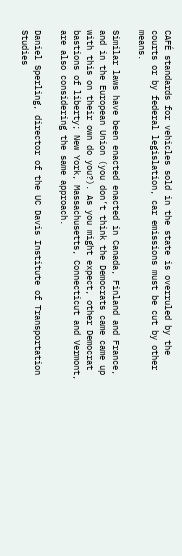CAFÉ standards for vehicles sold in the state is overruled by the courts or by federal legislation, car emissions must be cut by other means.

Similar laws have been enacted enacted in Canada, Finland and France, and in the European Union (you don’t think the Democrats came came up with this on their own do you?). As you might expect, other Democrat bastions of liberty; New York, Massachusetts, Connecticut and Vermont, are also considering the same approach.

Daniel Sperling, director of the UC Davis Institute of Transportation Studies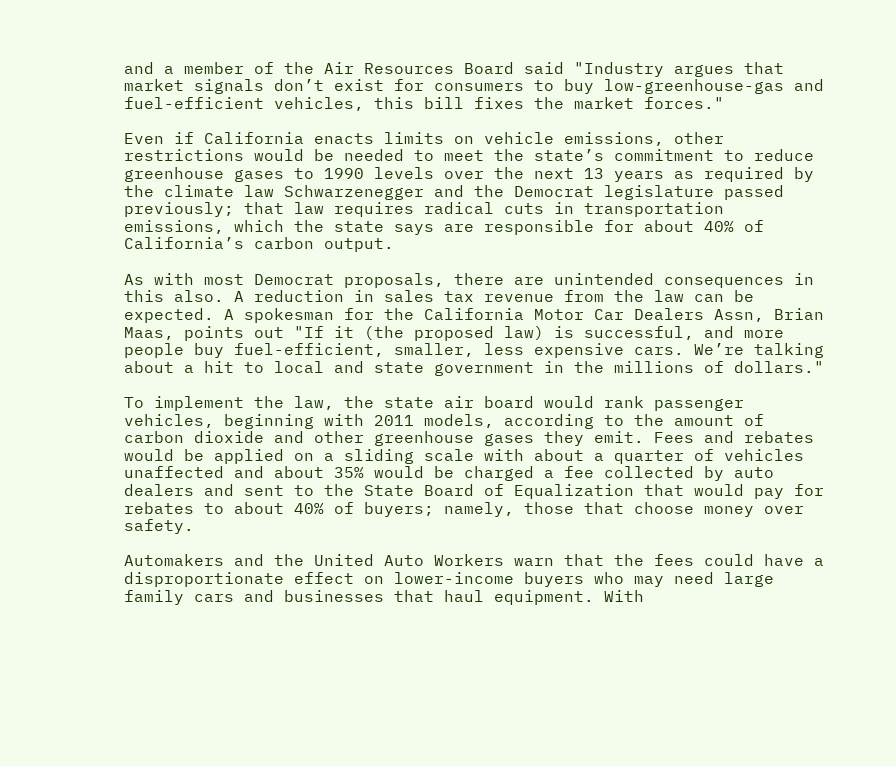and a member of the Air Resources Board said "Industry argues that market signals don’t exist for consumers to buy low-greenhouse-gas and fuel-efficient vehicles, this bill fixes the market forces."

Even if California enacts limits on vehicle emissions, other restrictions would be needed to meet the state’s commitment to reduce greenhouse gases to 1990 levels over the next 13 years as required by the climate law Schwarzenegger and the Democrat legislature passed previously; that law requires radical cuts in transportation emissions, which the state says are responsible for about 40% of California’s carbon output.

As with most Democrat proposals, there are unintended consequences in this also. A reduction in sales tax revenue from the law can be expected. A spokesman for the California Motor Car Dealers Assn, Brian Maas, points out "If it (the proposed law) is successful, and more people buy fuel-efficient, smaller, less expensive cars. We’re talking about a hit to local and state government in the millions of dollars."

To implement the law, the state air board would rank passenger vehicles, beginning with 2011 models, according to the amount of carbon dioxide and other greenhouse gases they emit. Fees and rebates would be applied on a sliding scale with about a quarter of vehicles unaffected and about 35% would be charged a fee collected by auto dealers and sent to the State Board of Equalization that would pay for rebates to about 40% of buyers; namely, those that choose money over safety.

Automakers and the United Auto Workers warn that the fees could have a disproportionate effect on lower-income buyers who may need large family cars and businesses that haul equipment. With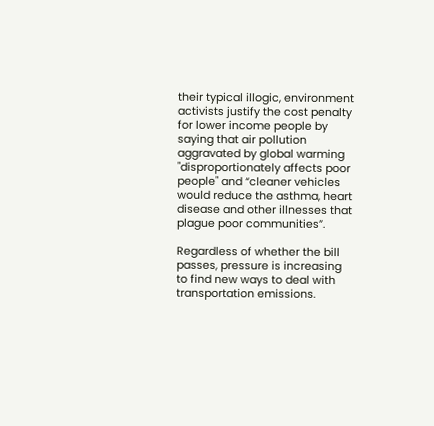their typical illogic, environment activists justify the cost penalty for lower income people by saying that air pollution aggravated by global warming "disproportionately affects poor people" and “cleaner vehicles would reduce the asthma, heart disease and other illnesses that plague poor communities”.

Regardless of whether the bill passes, pressure is increasing to find new ways to deal with transportation emissions.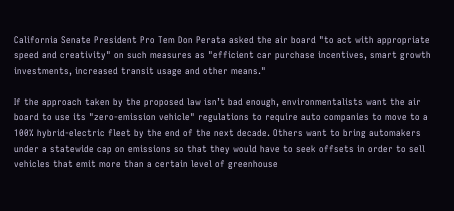California Senate President Pro Tem Don Perata asked the air board "to act with appropriate speed and creativity" on such measures as "efficient car purchase incentives, smart growth investments, increased transit usage and other means."

If the approach taken by the proposed law isn’t bad enough, environmentalists want the air board to use its "zero-emission vehicle" regulations to require auto companies to move to a 100% hybrid-electric fleet by the end of the next decade. Others want to bring automakers under a statewide cap on emissions so that they would have to seek offsets in order to sell vehicles that emit more than a certain level of greenhouse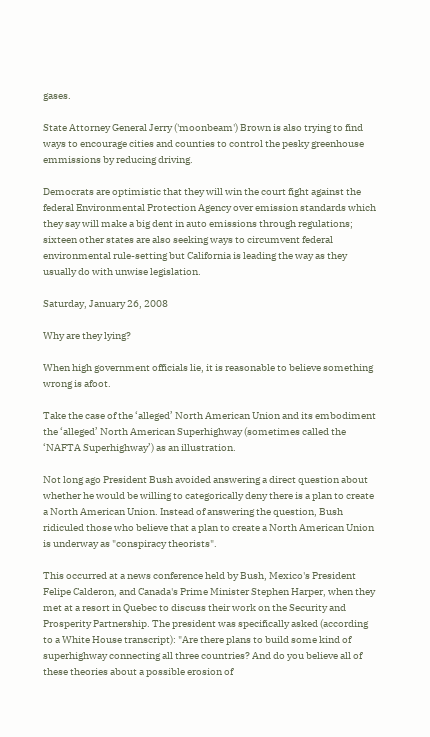gases.

State Attorney General Jerry ('moonbeam') Brown is also trying to find ways to encourage cities and counties to control the pesky greenhouse emmissions by reducing driving.

Democrats are optimistic that they will win the court fight against the federal Environmental Protection Agency over emission standards which they say will make a big dent in auto emissions through regulations; sixteen other states are also seeking ways to circumvent federal environmental rule-setting but California is leading the way as they usually do with unwise legislation.

Saturday, January 26, 2008

Why are they lying?

When high government officials lie, it is reasonable to believe something wrong is afoot.

Take the case of the ‘alleged’ North American Union and its embodiment the ‘alleged’ North American Superhighway (sometimes called the ‘NAFTA Superhighway’) as an illustration.

Not long ago President Bush avoided answering a direct question about whether he would be willing to categorically deny there is a plan to create a North American Union. Instead of answering the question, Bush ridiculed those who believe that a plan to create a North American Union is underway as "conspiracy theorists".

This occurred at a news conference held by Bush, Mexico's President Felipe Calderon, and Canada's Prime Minister Stephen Harper, when they met at a resort in Quebec to discuss their work on the Security and Prosperity Partnership. The president was specifically asked (according to a White House transcript): "Are there plans to build some kind of superhighway connecting all three countries? And do you believe all of these theories about a possible erosion of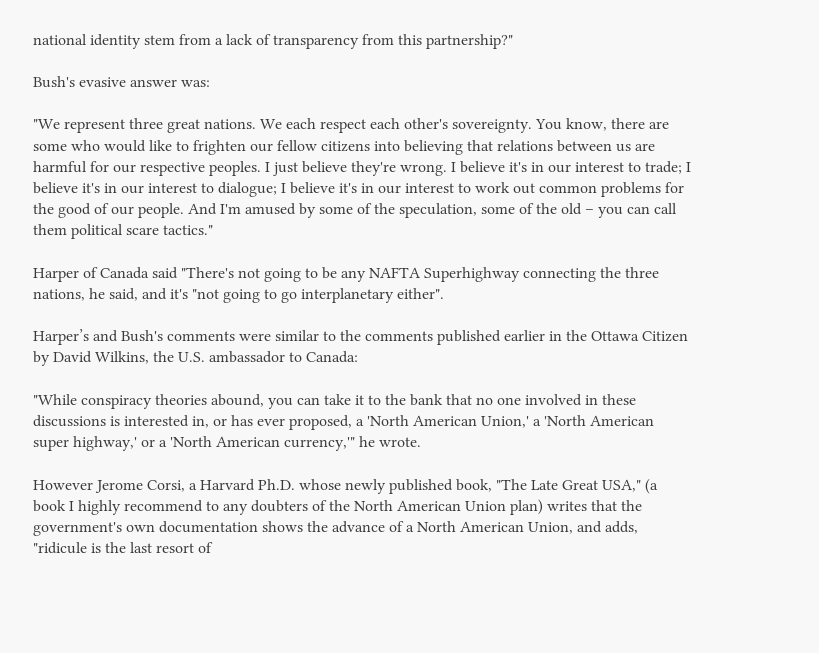national identity stem from a lack of transparency from this partnership?"

Bush's evasive answer was:

"We represent three great nations. We each respect each other's sovereignty. You know, there are some who would like to frighten our fellow citizens into believing that relations between us are harmful for our respective peoples. I just believe they're wrong. I believe it's in our interest to trade; I believe it's in our interest to dialogue; I believe it's in our interest to work out common problems for the good of our people. And I'm amused by some of the speculation, some of the old – you can call them political scare tactics."

Harper of Canada said "There's not going to be any NAFTA Superhighway connecting the three nations, he said, and it's "not going to go interplanetary either".

Harper’s and Bush's comments were similar to the comments published earlier in the Ottawa Citizen by David Wilkins, the U.S. ambassador to Canada:

"While conspiracy theories abound, you can take it to the bank that no one involved in these discussions is interested in, or has ever proposed, a 'North American Union,' a 'North American super highway,' or a 'North American currency,'" he wrote.

However Jerome Corsi, a Harvard Ph.D. whose newly published book, "The Late Great USA," (a book I highly recommend to any doubters of the North American Union plan) writes that the government's own documentation shows the advance of a North American Union, and adds, "ridicule is the last resort of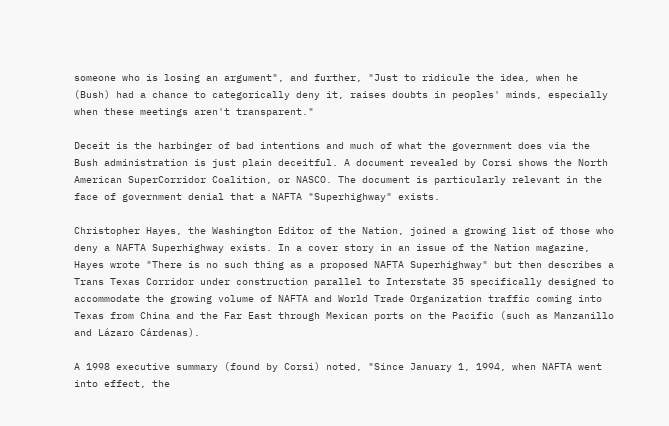someone who is losing an argument", and further, "Just to ridicule the idea, when he (Bush) had a chance to categorically deny it, raises doubts in peoples' minds, especially when these meetings aren't transparent."

Deceit is the harbinger of bad intentions and much of what the government does via the Bush administration is just plain deceitful. A document revealed by Corsi shows the North American SuperCorridor Coalition, or NASCO. The document is particularly relevant in the face of government denial that a NAFTA "Superhighway" exists.

Christopher Hayes, the Washington Editor of the Nation, joined a growing list of those who deny a NAFTA Superhighway exists. In a cover story in an issue of the Nation magazine, Hayes wrote "There is no such thing as a proposed NAFTA Superhighway" but then describes a Trans Texas Corridor under construction parallel to Interstate 35 specifically designed to accommodate the growing volume of NAFTA and World Trade Organization traffic coming into Texas from China and the Far East through Mexican ports on the Pacific (such as Manzanillo and Lázaro Cárdenas).

A 1998 executive summary (found by Corsi) noted, "Since January 1, 1994, when NAFTA went into effect, the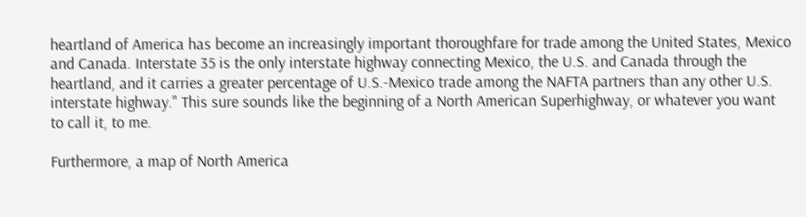heartland of America has become an increasingly important thoroughfare for trade among the United States, Mexico and Canada. Interstate 35 is the only interstate highway connecting Mexico, the U.S. and Canada through the heartland, and it carries a greater percentage of U.S.-Mexico trade among the NAFTA partners than any other U.S. interstate highway." This sure sounds like the beginning of a North American Superhighway, or whatever you want to call it, to me.

Furthermore, a map of North America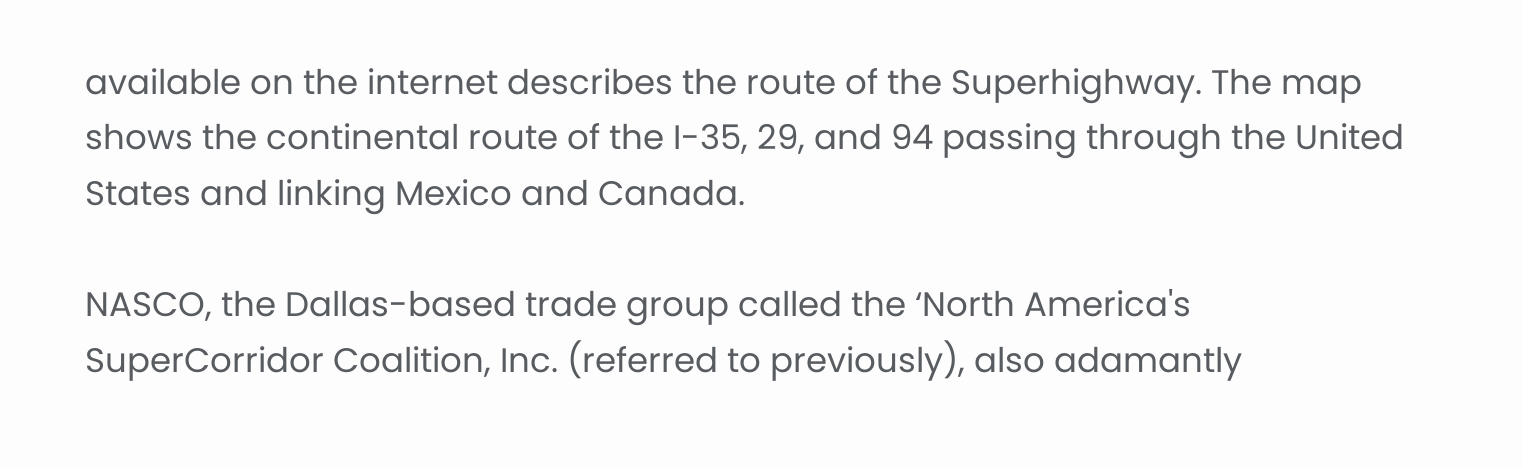available on the internet describes the route of the Superhighway. The map shows the continental route of the I-35, 29, and 94 passing through the United States and linking Mexico and Canada.

NASCO, the Dallas-based trade group called the ‘North America's SuperCorridor Coalition, Inc. (referred to previously), also adamantly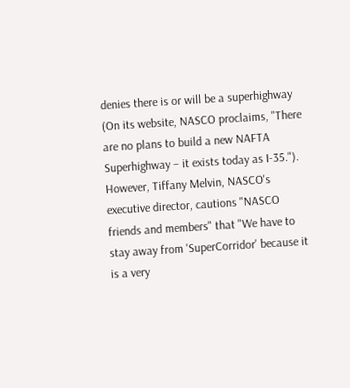denies there is or will be a superhighway (On its website, NASCO proclaims, "There are no plans to build a new NAFTA Superhighway – it exists today as I-35."). However, Tiffany Melvin, NASCO's executive director, cautions "NASCO friends and members" that "We have to stay away from 'SuperCorridor' because it is a very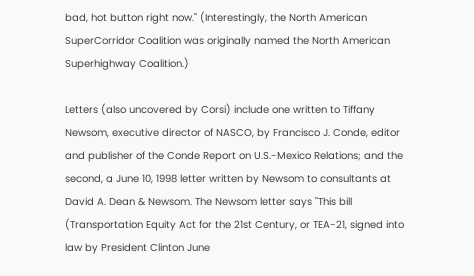bad, hot button right now." (Interestingly, the North American SuperCorridor Coalition was originally named the North American Superhighway Coalition.)

Letters (also uncovered by Corsi) include one written to Tiffany Newsom, executive director of NASCO, by Francisco J. Conde, editor and publisher of the Conde Report on U.S.-Mexico Relations; and the second, a June 10, 1998 letter written by Newsom to consultants at David A. Dean & Newsom. The Newsom letter says "This bill (Transportation Equity Act for the 21st Century, or TEA-21, signed into law by President Clinton June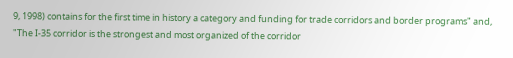9, 1998) contains for the first time in history a category and funding for trade corridors and border programs" and, "The I-35 corridor is the strongest and most organized of the corridor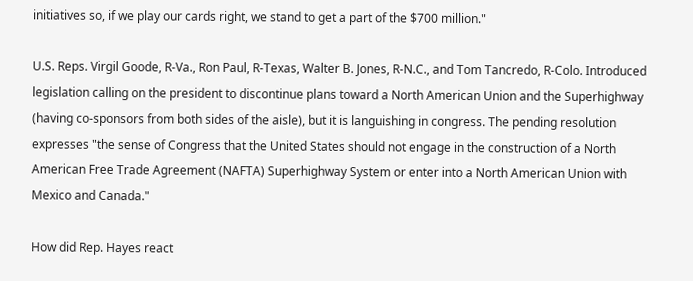initiatives so, if we play our cards right, we stand to get a part of the $700 million."

U.S. Reps. Virgil Goode, R-Va., Ron Paul, R-Texas, Walter B. Jones, R-N.C., and Tom Tancredo, R-Colo. Introduced legislation calling on the president to discontinue plans toward a North American Union and the Superhighway (having co-sponsors from both sides of the aisle), but it is languishing in congress. The pending resolution expresses "the sense of Congress that the United States should not engage in the construction of a North American Free Trade Agreement (NAFTA) Superhighway System or enter into a North American Union with Mexico and Canada."

How did Rep. Hayes react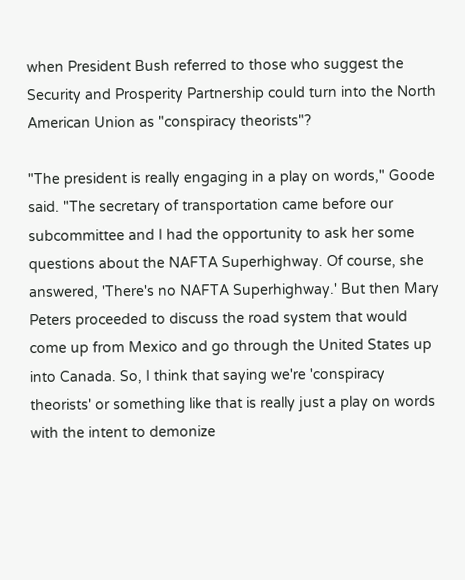when President Bush referred to those who suggest the Security and Prosperity Partnership could turn into the North American Union as "conspiracy theorists"?

"The president is really engaging in a play on words," Goode said. "The secretary of transportation came before our subcommittee and I had the opportunity to ask her some questions about the NAFTA Superhighway. Of course, she answered, 'There's no NAFTA Superhighway.' But then Mary Peters proceeded to discuss the road system that would come up from Mexico and go through the United States up into Canada. So, I think that saying we're 'conspiracy theorists' or something like that is really just a play on words with the intent to demonize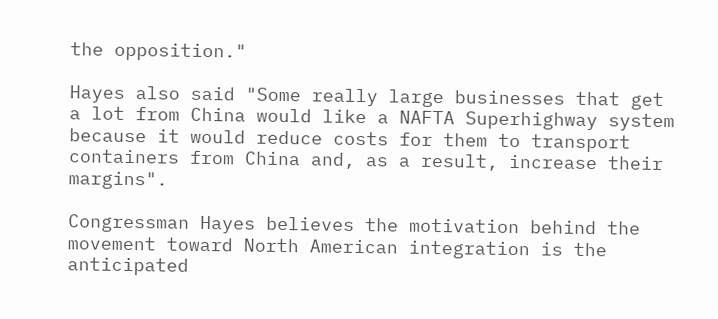the opposition."

Hayes also said "Some really large businesses that get a lot from China would like a NAFTA Superhighway system because it would reduce costs for them to transport containers from China and, as a result, increase their margins".

Congressman Hayes believes the motivation behind the movement toward North American integration is the anticipated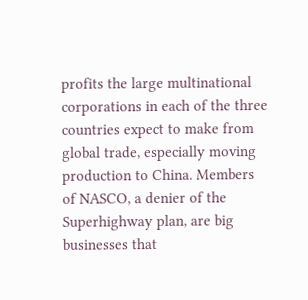profits the large multinational corporations in each of the three countries expect to make from global trade, especially moving production to China. Members of NASCO, a denier of the Superhighway plan, are big businesses that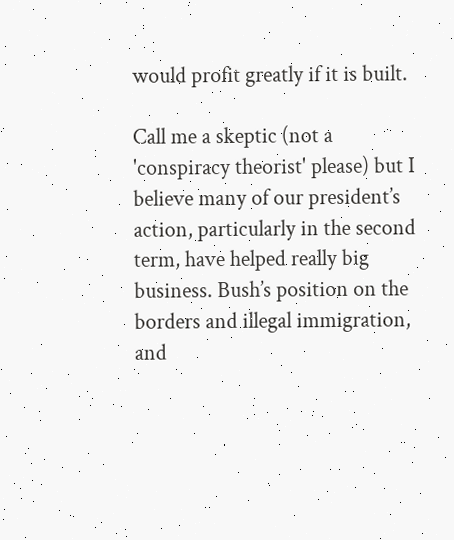would profit greatly if it is built.

Call me a skeptic (not a 'conspiracy theorist' please) but I believe many of our president’s action, particularly in the second term, have helped really big business. Bush’s position on the borders and illegal immigration, and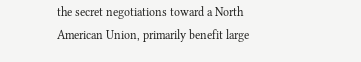the secret negotiations toward a North American Union, primarily benefit large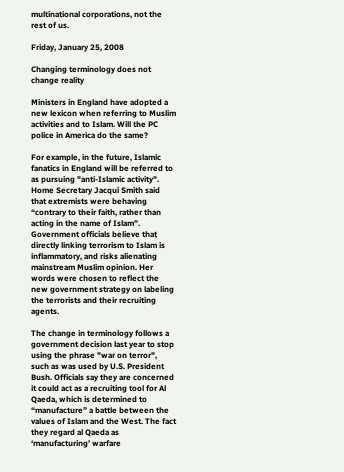multinational corporations, not the rest of us.

Friday, January 25, 2008

Changing terminology does not change reality

Ministers in England have adopted a new lexicon when referring to Muslim activities and to Islam. Will the PC police in America do the same?

For example, in the future, Islamic fanatics in England will be referred to as pursuing "anti-Islamic activity". Home Secretary Jacqui Smith said that extremists were behaving “contrary to their faith, rather than acting in the name of Islam”. Government officials believe that directly linking terrorism to Islam is inflammatory, and risks alienating mainstream Muslim opinion. Her words were chosen to reflect the new government strategy on labeling the terrorists and their recruiting agents.

The change in terminology follows a government decision last year to stop using the phrase "war on terror", such as was used by U.S. President Bush. Officials say they are concerned it could act as a recruiting tool for Al Qaeda, which is determined to “manufacture” a battle between the values of Islam and the West. The fact they regard al Qaeda as ‘manufacturing’ warfare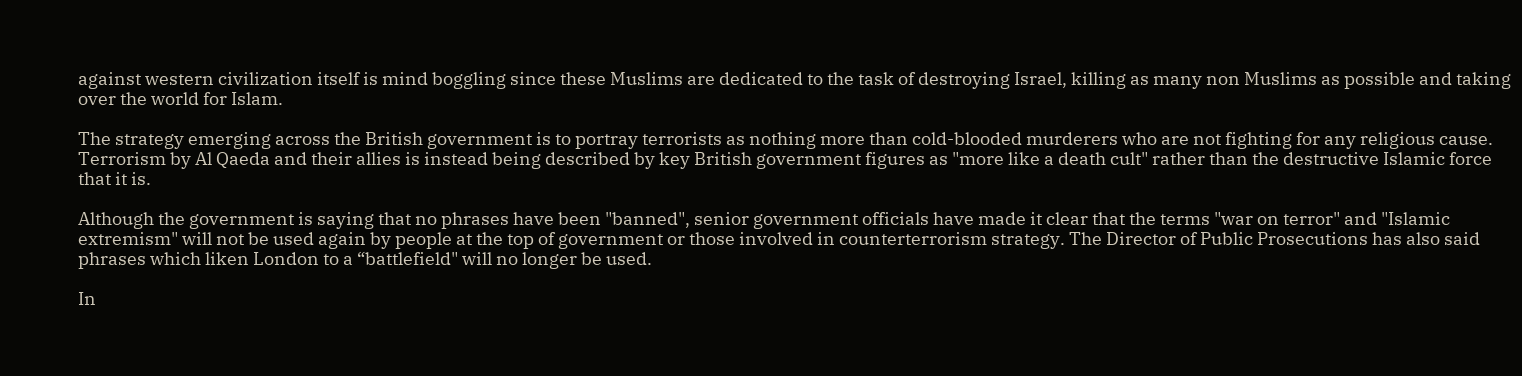against western civilization itself is mind boggling since these Muslims are dedicated to the task of destroying Israel, killing as many non Muslims as possible and taking over the world for Islam.

The strategy emerging across the British government is to portray terrorists as nothing more than cold-blooded murderers who are not fighting for any religious cause. Terrorism by Al Qaeda and their allies is instead being described by key British government figures as "more like a death cult" rather than the destructive Islamic force that it is.

Although the government is saying that no phrases have been "banned", senior government officials have made it clear that the terms "war on terror" and "Islamic extremism" will not be used again by people at the top of government or those involved in counterterrorism strategy. The Director of Public Prosecutions has also said phrases which liken London to a “battlefield" will no longer be used.

In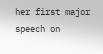her first major speech on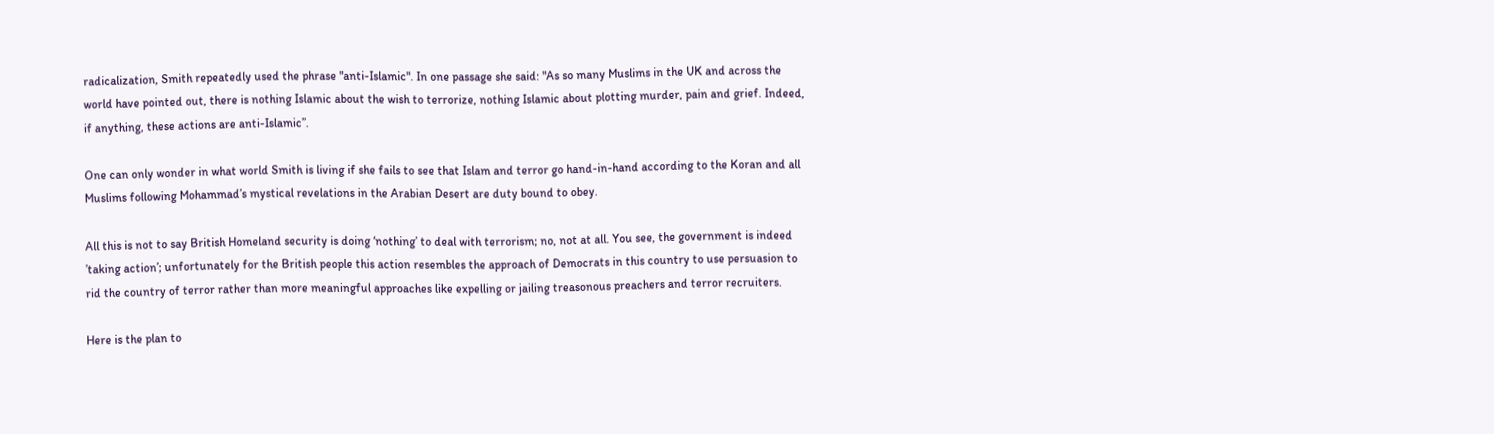radicalization, Smith repeatedly used the phrase "anti-Islamic". In one passage she said: "As so many Muslims in the UK and across the world have pointed out, there is nothing Islamic about the wish to terrorize, nothing Islamic about plotting murder, pain and grief. Indeed, if anything, these actions are anti-Islamic”.

One can only wonder in what world Smith is living if she fails to see that Islam and terror go hand-in-hand according to the Koran and all Muslims following Mohammad’s mystical revelations in the Arabian Desert are duty bound to obey.

All this is not to say British Homeland security is doing ‘nothing’ to deal with terrorism; no, not at all. You see, the government is indeed ’taking action’; unfortunately for the British people this action resembles the approach of Democrats in this country to use persuasion to rid the country of terror rather than more meaningful approaches like expelling or jailing treasonous preachers and terror recruiters.

Here is the plan to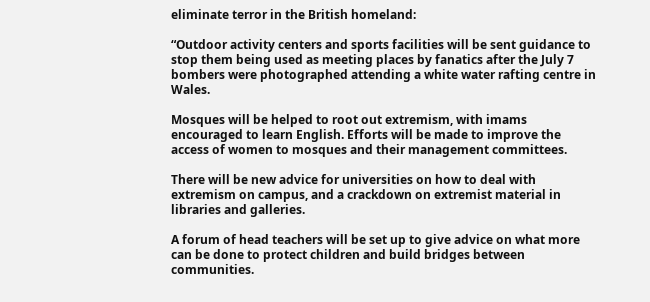eliminate terror in the British homeland:

“Outdoor activity centers and sports facilities will be sent guidance to stop them being used as meeting places by fanatics after the July 7 bombers were photographed attending a white water rafting centre in Wales.

Mosques will be helped to root out extremism, with imams encouraged to learn English. Efforts will be made to improve the access of women to mosques and their management committees.

There will be new advice for universities on how to deal with extremism on campus, and a crackdown on extremist material in libraries and galleries.

A forum of head teachers will be set up to give advice on what more can be done to protect children and build bridges between communities.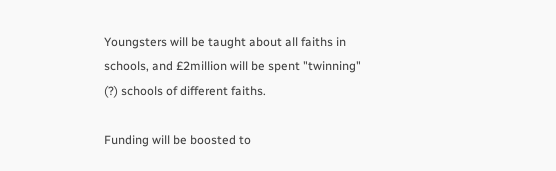Youngsters will be taught about all faiths in schools, and £2million will be spent "twinning" (?) schools of different faiths.

Funding will be boosted to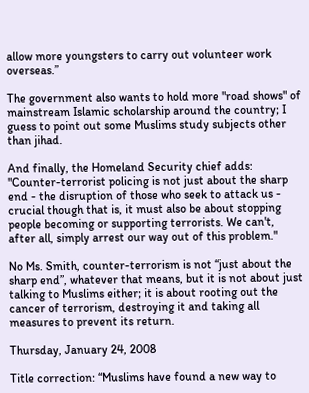allow more youngsters to carry out volunteer work overseas.”

The government also wants to hold more "road shows" of mainstream Islamic scholarship around the country; I guess to point out some Muslims study subjects other than jihad.

And finally, the Homeland Security chief adds: "Counter-terrorist policing is not just about the sharp end - the disruption of those who seek to attack us - crucial though that is, it must also be about stopping people becoming or supporting terrorists. We can't, after all, simply arrest our way out of this problem."

No Ms. Smith, counter-terrorism is not “just about the sharp end”, whatever that means, but it is not about just talking to Muslims either; it is about rooting out the cancer of terrorism, destroying it and taking all measures to prevent its return.

Thursday, January 24, 2008

Title correction: “Muslims have found a new way to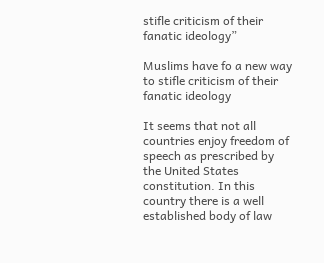stifle criticism of their fanatic ideology”

Muslims have fo a new way to stifle criticism of their fanatic ideology

It seems that not all countries enjoy freedom of speech as prescribed by the United States constitution. In this country there is a well established body of law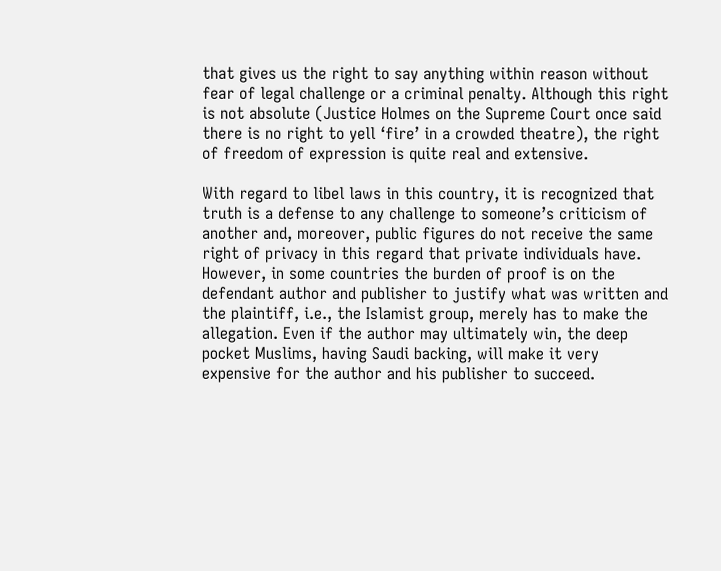that gives us the right to say anything within reason without fear of legal challenge or a criminal penalty. Although this right is not absolute (Justice Holmes on the Supreme Court once said there is no right to yell ‘fire’ in a crowded theatre), the right of freedom of expression is quite real and extensive.

With regard to libel laws in this country, it is recognized that truth is a defense to any challenge to someone’s criticism of another and, moreover, public figures do not receive the same right of privacy in this regard that private individuals have. However, in some countries the burden of proof is on the defendant author and publisher to justify what was written and the plaintiff, i.e., the Islamist group, merely has to make the allegation. Even if the author may ultimately win, the deep pocket Muslims, having Saudi backing, will make it very expensive for the author and his publisher to succeed.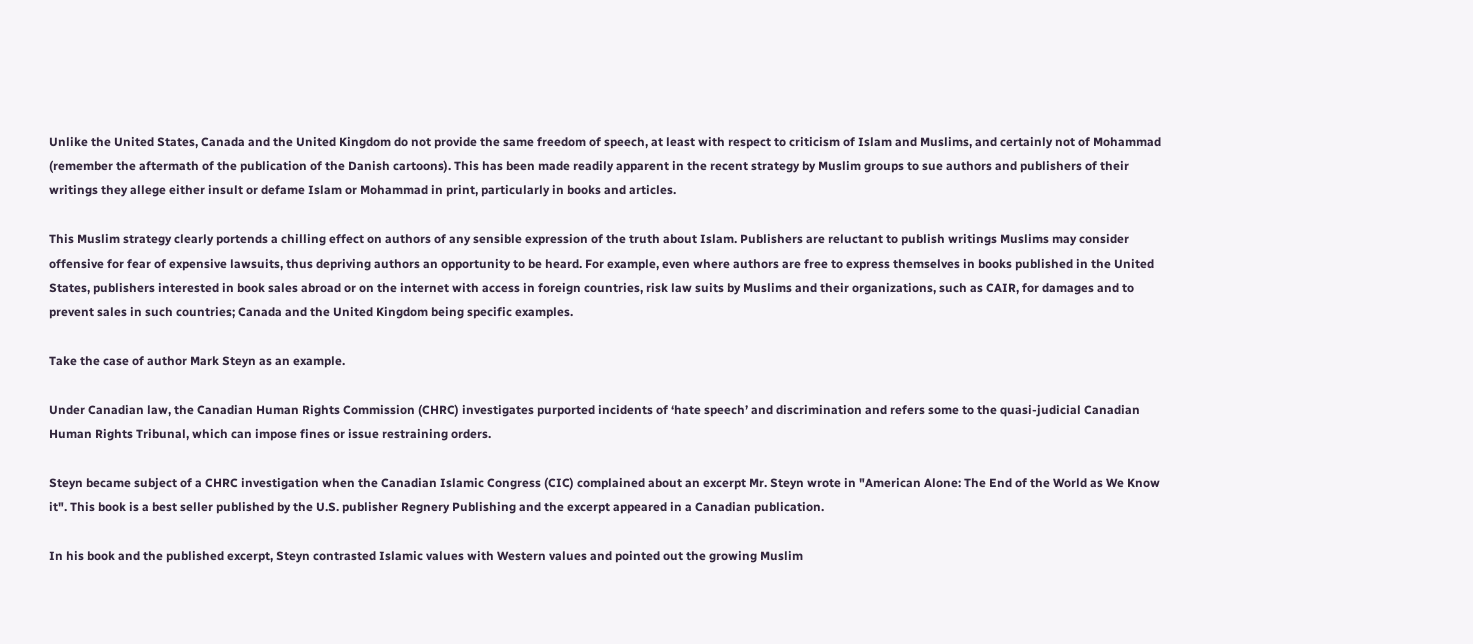Unlike the United States, Canada and the United Kingdom do not provide the same freedom of speech, at least with respect to criticism of Islam and Muslims, and certainly not of Mohammad (remember the aftermath of the publication of the Danish cartoons). This has been made readily apparent in the recent strategy by Muslim groups to sue authors and publishers of their writings they allege either insult or defame Islam or Mohammad in print, particularly in books and articles.

This Muslim strategy clearly portends a chilling effect on authors of any sensible expression of the truth about Islam. Publishers are reluctant to publish writings Muslims may consider offensive for fear of expensive lawsuits, thus depriving authors an opportunity to be heard. For example, even where authors are free to express themselves in books published in the United States, publishers interested in book sales abroad or on the internet with access in foreign countries, risk law suits by Muslims and their organizations, such as CAIR, for damages and to prevent sales in such countries; Canada and the United Kingdom being specific examples.

Take the case of author Mark Steyn as an example.

Under Canadian law, the Canadian Human Rights Commission (CHRC) investigates purported incidents of ‘hate speech’ and discrimination and refers some to the quasi-judicial Canadian Human Rights Tribunal, which can impose fines or issue restraining orders.

Steyn became subject of a CHRC investigation when the Canadian Islamic Congress (CIC) complained about an excerpt Mr. Steyn wrote in "American Alone: The End of the World as We Know it". This book is a best seller published by the U.S. publisher Regnery Publishing and the excerpt appeared in a Canadian publication.

In his book and the published excerpt, Steyn contrasted Islamic values with Western values and pointed out the growing Muslim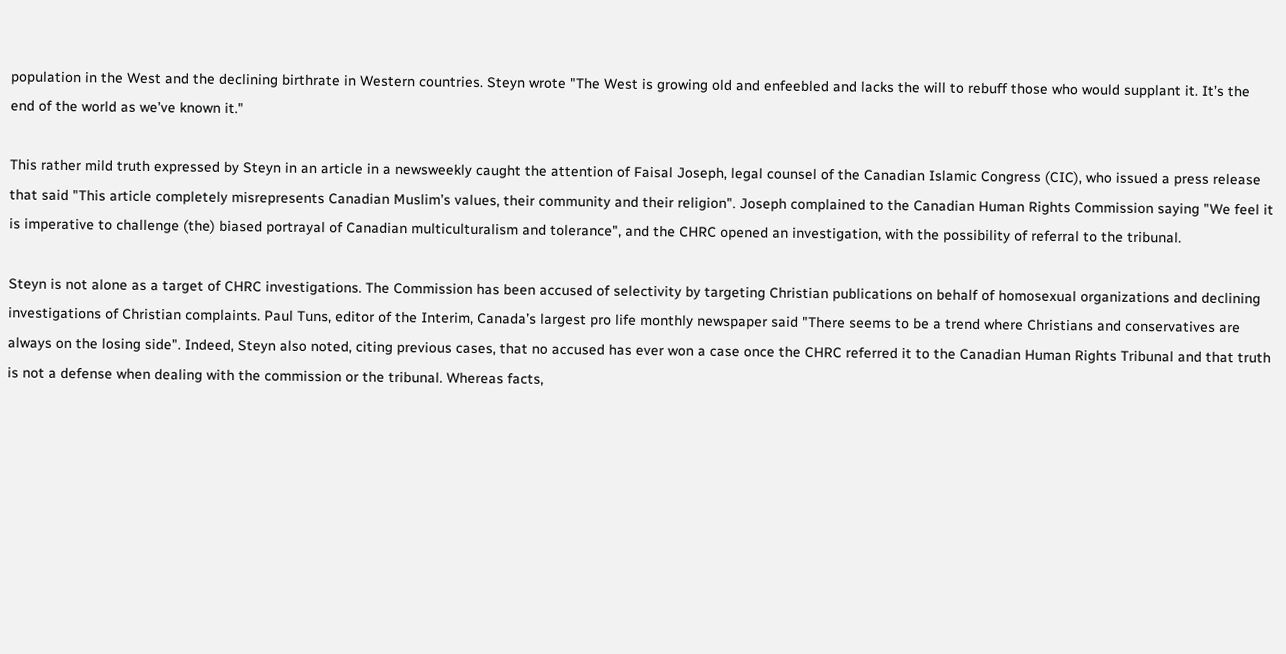population in the West and the declining birthrate in Western countries. Steyn wrote "The West is growing old and enfeebled and lacks the will to rebuff those who would supplant it. It’s the end of the world as we’ve known it."

This rather mild truth expressed by Steyn in an article in a newsweekly caught the attention of Faisal Joseph, legal counsel of the Canadian Islamic Congress (CIC), who issued a press release that said "This article completely misrepresents Canadian Muslim’s values, their community and their religion". Joseph complained to the Canadian Human Rights Commission saying "We feel it is imperative to challenge (the) biased portrayal of Canadian multiculturalism and tolerance", and the CHRC opened an investigation, with the possibility of referral to the tribunal.

Steyn is not alone as a target of CHRC investigations. The Commission has been accused of selectivity by targeting Christian publications on behalf of homosexual organizations and declining investigations of Christian complaints. Paul Tuns, editor of the Interim, Canada’s largest pro life monthly newspaper said "There seems to be a trend where Christians and conservatives are always on the losing side". Indeed, Steyn also noted, citing previous cases, that no accused has ever won a case once the CHRC referred it to the Canadian Human Rights Tribunal and that truth is not a defense when dealing with the commission or the tribunal. Whereas facts,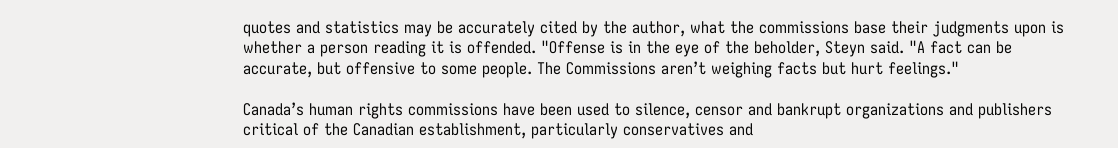quotes and statistics may be accurately cited by the author, what the commissions base their judgments upon is whether a person reading it is offended. "Offense is in the eye of the beholder, Steyn said. "A fact can be accurate, but offensive to some people. The Commissions aren’t weighing facts but hurt feelings."

Canada’s human rights commissions have been used to silence, censor and bankrupt organizations and publishers critical of the Canadian establishment, particularly conservatives and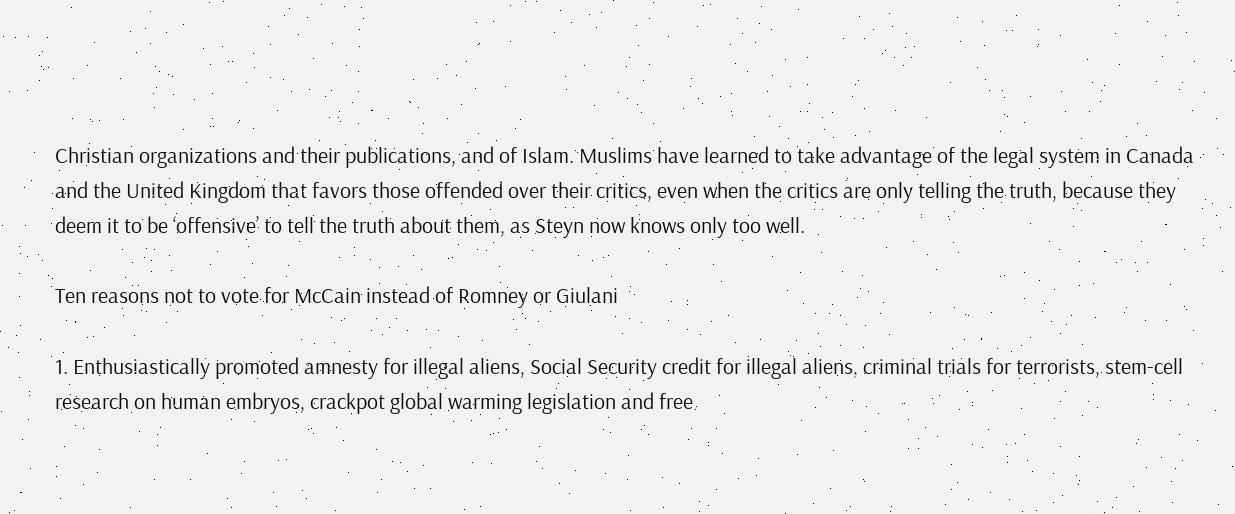Christian organizations and their publications, and of Islam. Muslims have learned to take advantage of the legal system in Canada and the United Kingdom that favors those offended over their critics, even when the critics are only telling the truth, because they deem it to be ‘offensive’ to tell the truth about them, as Steyn now knows only too well.

Ten reasons not to vote for McCain instead of Romney or Giulani

1. Enthusiastically promoted amnesty for illegal aliens, Social Security credit for illegal aliens, criminal trials for terrorists, stem-cell research on human embryos, crackpot global warming legislation and free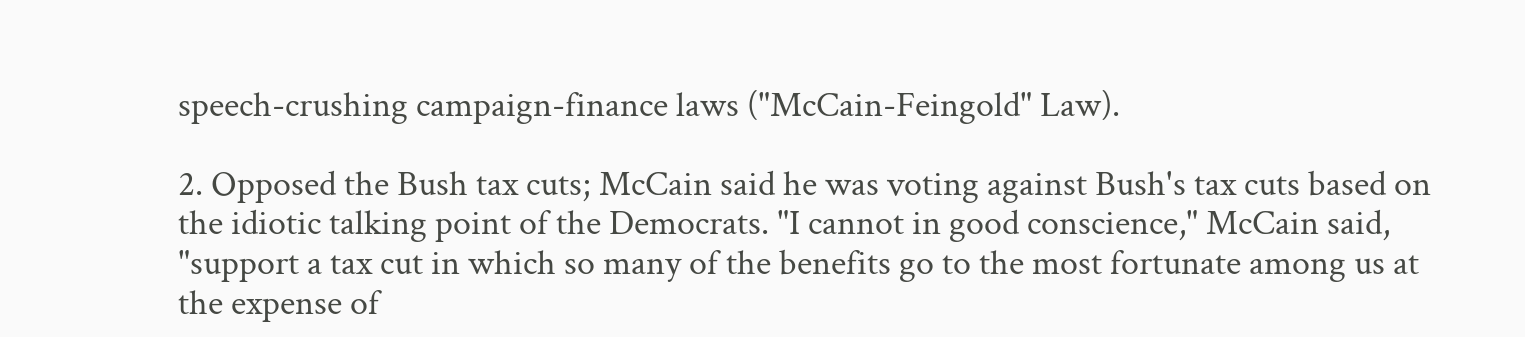speech-crushing campaign-finance laws ("McCain-Feingold" Law).

2. Opposed the Bush tax cuts; McCain said he was voting against Bush's tax cuts based on the idiotic talking point of the Democrats. "I cannot in good conscience," McCain said, "support a tax cut in which so many of the benefits go to the most fortunate among us at the expense of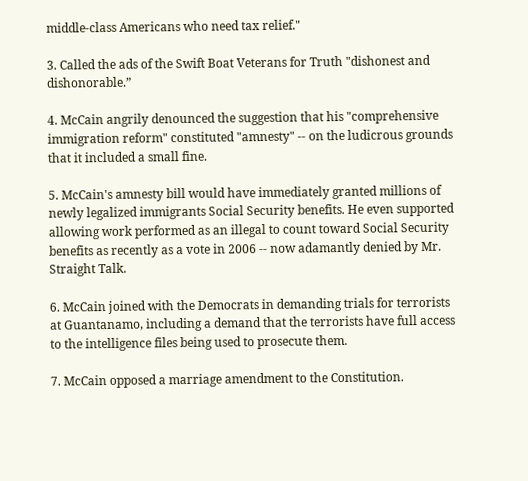middle-class Americans who need tax relief."

3. Called the ads of the Swift Boat Veterans for Truth "dishonest and dishonorable.”

4. McCain angrily denounced the suggestion that his "comprehensive immigration reform" constituted "amnesty" -- on the ludicrous grounds that it included a small fine.

5. McCain's amnesty bill would have immediately granted millions of newly legalized immigrants Social Security benefits. He even supported allowing work performed as an illegal to count toward Social Security benefits as recently as a vote in 2006 -- now adamantly denied by Mr. Straight Talk.

6. McCain joined with the Democrats in demanding trials for terrorists at Guantanamo, including a demand that the terrorists have full access to the intelligence files being used to prosecute them.

7. McCain opposed a marriage amendment to the Constitution.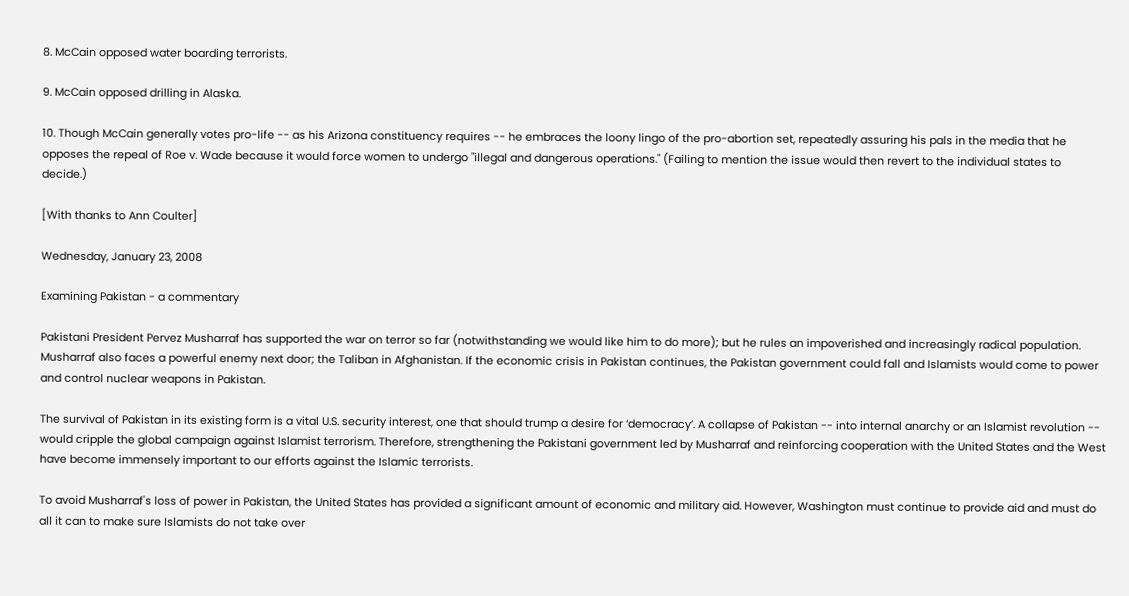8. McCain opposed water boarding terrorists.

9. McCain opposed drilling in Alaska.

10. Though McCain generally votes pro-life -- as his Arizona constituency requires -- he embraces the loony lingo of the pro-abortion set, repeatedly assuring his pals in the media that he opposes the repeal of Roe v. Wade because it would force women to undergo "illegal and dangerous operations." (Failing to mention the issue would then revert to the individual states to decide.)

[With thanks to Ann Coulter]

Wednesday, January 23, 2008

Examining Pakistan - a commentary

Pakistani President Pervez Musharraf has supported the war on terror so far (notwithstanding we would like him to do more); but he rules an impoverished and increasingly radical population. Musharraf also faces a powerful enemy next door; the Taliban in Afghanistan. If the economic crisis in Pakistan continues, the Pakistan government could fall and Islamists would come to power and control nuclear weapons in Pakistan.

The survival of Pakistan in its existing form is a vital U.S. security interest, one that should trump a desire for ‘democracy’. A collapse of Pakistan -- into internal anarchy or an Islamist revolution -- would cripple the global campaign against Islamist terrorism. Therefore, strengthening the Pakistani government led by Musharraf and reinforcing cooperation with the United States and the West have become immensely important to our efforts against the Islamic terrorists.

To avoid Musharraf's loss of power in Pakistan, the United States has provided a significant amount of economic and military aid. However, Washington must continue to provide aid and must do all it can to make sure Islamists do not take over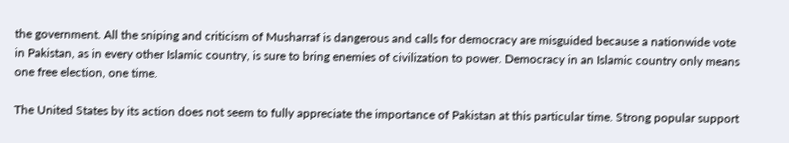the government. All the sniping and criticism of Musharraf is dangerous and calls for democracy are misguided because a nationwide vote in Pakistan, as in every other Islamic country, is sure to bring enemies of civilization to power. Democracy in an Islamic country only means one free election, one time.

The United States by its action does not seem to fully appreciate the importance of Pakistan at this particular time. Strong popular support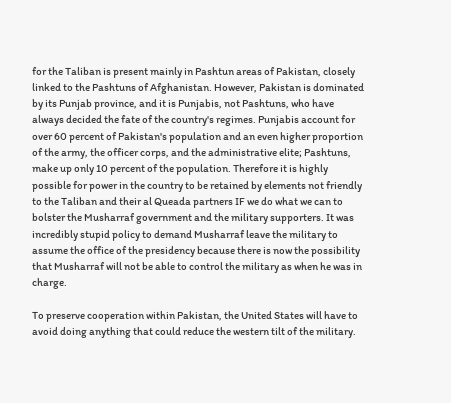for the Taliban is present mainly in Pashtun areas of Pakistan, closely linked to the Pashtuns of Afghanistan. However, Pakistan is dominated by its Punjab province, and it is Punjabis, not Pashtuns, who have always decided the fate of the country's regimes. Punjabis account for over 60 percent of Pakistan's population and an even higher proportion of the army, the officer corps, and the administrative elite; Pashtuns, make up only 10 percent of the population. Therefore it is highly possible for power in the country to be retained by elements not friendly to the Taliban and their al Queada partners IF we do what we can to bolster the Musharraf government and the military supporters. It was incredibly stupid policy to demand Musharraf leave the military to assume the office of the presidency because there is now the possibility that Musharraf will not be able to control the military as when he was in charge.

To preserve cooperation within Pakistan, the United States will have to avoid doing anything that could reduce the western tilt of the military.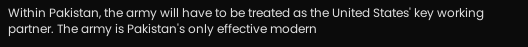Within Pakistan, the army will have to be treated as the United States' key working partner. The army is Pakistan's only effective modern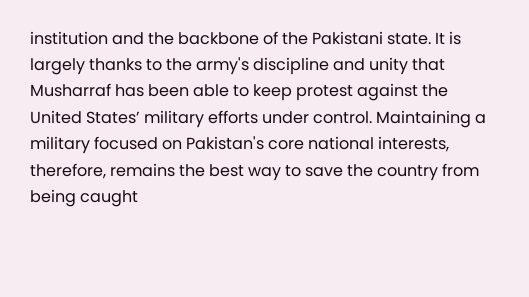institution and the backbone of the Pakistani state. It is largely thanks to the army's discipline and unity that Musharraf has been able to keep protest against the United States’ military efforts under control. Maintaining a military focused on Pakistan's core national interests, therefore, remains the best way to save the country from being caught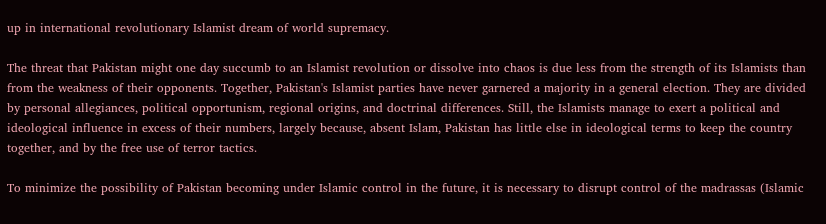up in international revolutionary Islamist dream of world supremacy.

The threat that Pakistan might one day succumb to an Islamist revolution or dissolve into chaos is due less from the strength of its Islamists than from the weakness of their opponents. Together, Pakistan's Islamist parties have never garnered a majority in a general election. They are divided by personal allegiances, political opportunism, regional origins, and doctrinal differences. Still, the Islamists manage to exert a political and ideological influence in excess of their numbers, largely because, absent Islam, Pakistan has little else in ideological terms to keep the country together, and by the free use of terror tactics.

To minimize the possibility of Pakistan becoming under Islamic control in the future, it is necessary to disrupt control of the madrassas (Islamic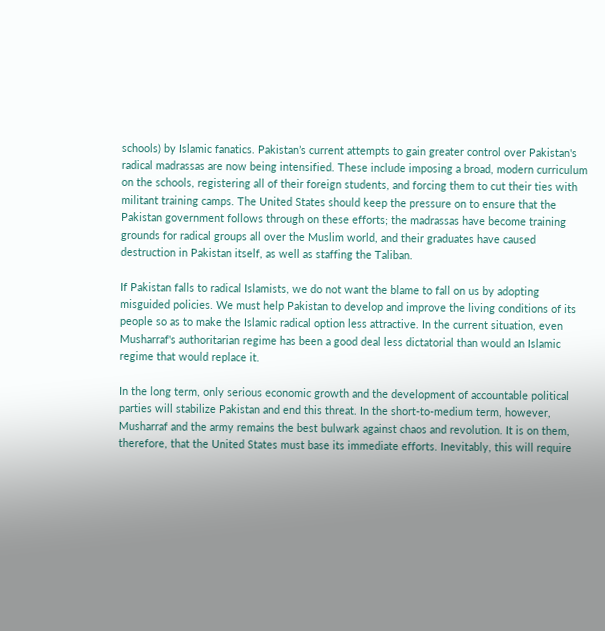schools) by Islamic fanatics. Pakistan’s current attempts to gain greater control over Pakistan's radical madrassas are now being intensified. These include imposing a broad, modern curriculum on the schools, registering all of their foreign students, and forcing them to cut their ties with militant training camps. The United States should keep the pressure on to ensure that the Pakistan government follows through on these efforts; the madrassas have become training grounds for radical groups all over the Muslim world, and their graduates have caused destruction in Pakistan itself, as well as staffing the Taliban.

If Pakistan falls to radical Islamists, we do not want the blame to fall on us by adopting misguided policies. We must help Pakistan to develop and improve the living conditions of its people so as to make the Islamic radical option less attractive. In the current situation, even Musharraf's authoritarian regime has been a good deal less dictatorial than would an Islamic regime that would replace it.

In the long term, only serious economic growth and the development of accountable political parties will stabilize Pakistan and end this threat. In the short-to-medium term, however, Musharraf and the army remains the best bulwark against chaos and revolution. It is on them, therefore, that the United States must base its immediate efforts. Inevitably, this will require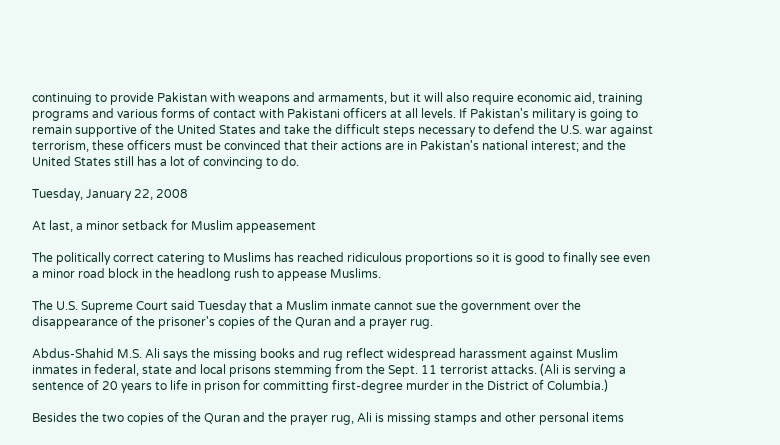continuing to provide Pakistan with weapons and armaments, but it will also require economic aid, training programs and various forms of contact with Pakistani officers at all levels. If Pakistan's military is going to remain supportive of the United States and take the difficult steps necessary to defend the U.S. war against terrorism, these officers must be convinced that their actions are in Pakistan's national interest; and the United States still has a lot of convincing to do.

Tuesday, January 22, 2008

At last, a minor setback for Muslim appeasement

The politically correct catering to Muslims has reached ridiculous proportions so it is good to finally see even a minor road block in the headlong rush to appease Muslims.

The U.S. Supreme Court said Tuesday that a Muslim inmate cannot sue the government over the disappearance of the prisoner's copies of the Quran and a prayer rug.

Abdus-Shahid M.S. Ali says the missing books and rug reflect widespread harassment against Muslim inmates in federal, state and local prisons stemming from the Sept. 11 terrorist attacks. (Ali is serving a sentence of 20 years to life in prison for committing first-degree murder in the District of Columbia.)

Besides the two copies of the Quran and the prayer rug, Ali is missing stamps and other personal items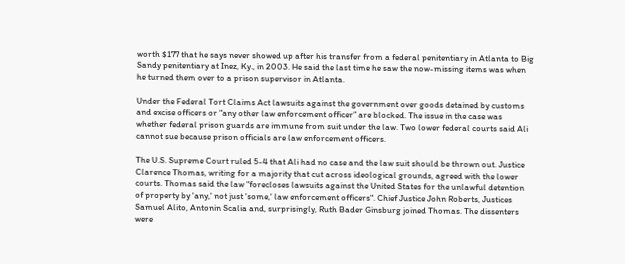worth $177 that he says never showed up after his transfer from a federal penitentiary in Atlanta to Big Sandy penitentiary at Inez, Ky., in 2003. He said the last time he saw the now-missing items was when he turned them over to a prison supervisor in Atlanta.

Under the Federal Tort Claims Act lawsuits against the government over goods detained by customs and excise officers or "any other law enforcement officer” are blocked. The issue in the case was whether federal prison guards are immune from suit under the law. Two lower federal courts said Ali cannot sue because prison officials are law enforcement officers.

The U.S. Supreme Court ruled 5-4 that Ali had no case and the law suit should be thrown out. Justice Clarence Thomas, writing for a majority that cut across ideological grounds, agreed with the lower courts. Thomas said the law "forecloses lawsuits against the United States for the unlawful detention of property by 'any,' not just 'some,' law enforcement officers". Chief Justice John Roberts, Justices Samuel Alito, Antonin Scalia and, surprisingly, Ruth Bader Ginsburg joined Thomas. The dissenters were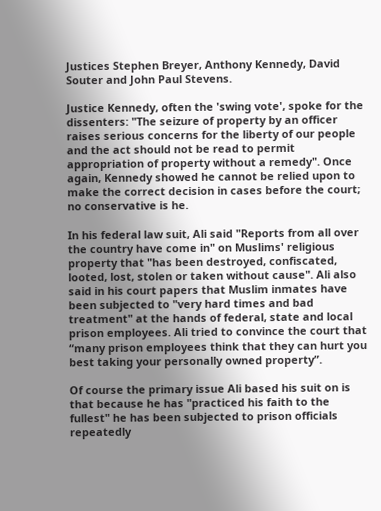Justices Stephen Breyer, Anthony Kennedy, David Souter and John Paul Stevens.

Justice Kennedy, often the 'swing vote', spoke for the dissenters: "The seizure of property by an officer raises serious concerns for the liberty of our people and the act should not be read to permit appropriation of property without a remedy". Once again, Kennedy showed he cannot be relied upon to make the correct decision in cases before the court; no conservative is he.

In his federal law suit, Ali said "Reports from all over the country have come in" on Muslims' religious property that "has been destroyed, confiscated, looted, lost, stolen or taken without cause". Ali also said in his court papers that Muslim inmates have been subjected to "very hard times and bad treatment" at the hands of federal, state and local prison employees. Ali tried to convince the court that “many prison employees think that they can hurt you best taking your personally owned property”.

Of course the primary issue Ali based his suit on is that because he has "practiced his faith to the fullest" he has been subjected to prison officials repeatedly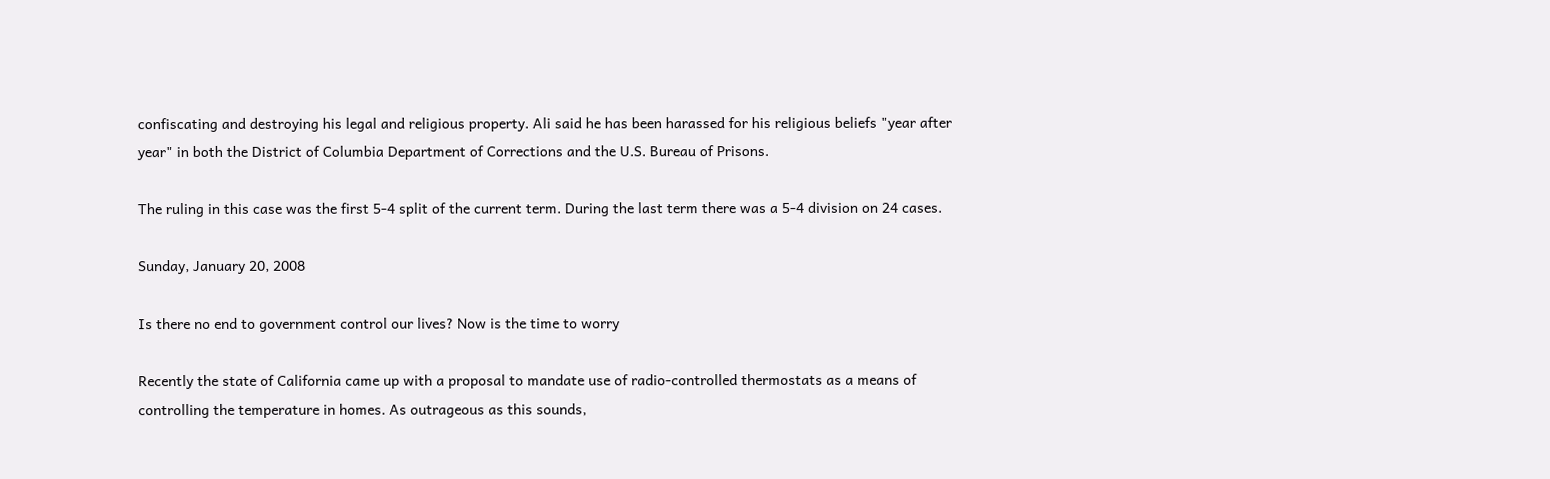confiscating and destroying his legal and religious property. Ali said he has been harassed for his religious beliefs "year after year" in both the District of Columbia Department of Corrections and the U.S. Bureau of Prisons.

The ruling in this case was the first 5-4 split of the current term. During the last term there was a 5-4 division on 24 cases.

Sunday, January 20, 2008

Is there no end to government control our lives? Now is the time to worry

Recently the state of California came up with a proposal to mandate use of radio-controlled thermostats as a means of controlling the temperature in homes. As outrageous as this sounds,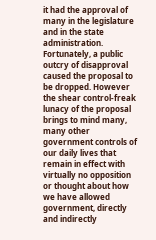it had the approval of many in the legislature and in the state administration. Fortunately, a public outcry of disapproval caused the proposal to be dropped. However the shear control-freak lunacy of the proposal brings to mind many, many other government controls of our daily lives that remain in effect with virtually no opposition or thought about how we have allowed government, directly and indirectly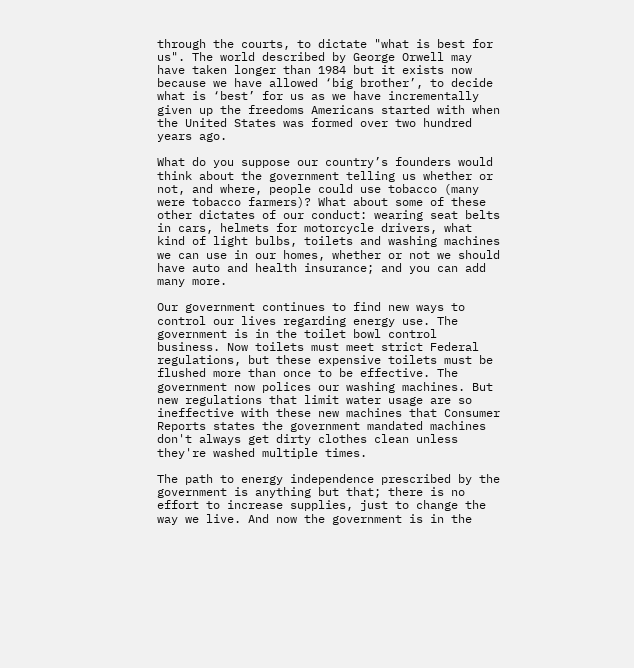through the courts, to dictate "what is best for us". The world described by George Orwell may have taken longer than 1984 but it exists now because we have allowed ‘big brother’, to decide what is ‘best’ for us as we have incrementally given up the freedoms Americans started with when the United States was formed over two hundred years ago.

What do you suppose our country’s founders would think about the government telling us whether or not, and where, people could use tobacco (many were tobacco farmers)? What about some of these other dictates of our conduct: wearing seat belts in cars, helmets for motorcycle drivers, what kind of light bulbs, toilets and washing machines we can use in our homes, whether or not we should have auto and health insurance; and you can add many more.

Our government continues to find new ways to control our lives regarding energy use. The government is in the toilet bowl control business. Now toilets must meet strict Federal regulations, but these expensive toilets must be flushed more than once to be effective. The government now polices our washing machines. But new regulations that limit water usage are so ineffective with these new machines that Consumer Reports states the government mandated machines don't always get dirty clothes clean unless they're washed multiple times.

The path to energy independence prescribed by the government is anything but that; there is no effort to increase supplies, just to change the way we live. And now the government is in the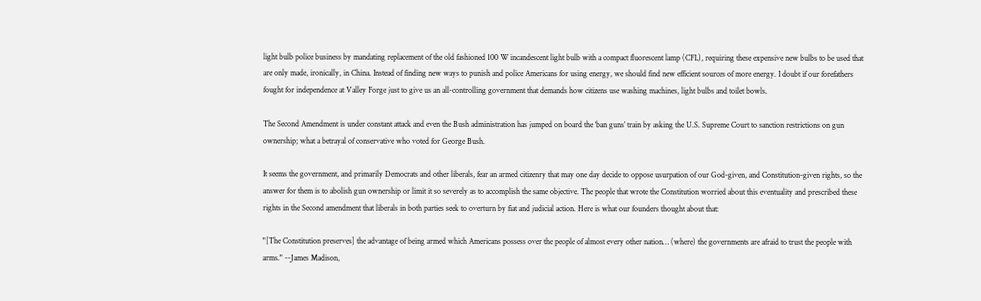light bulb police business by mandating replacement of the old fashioned 100 W incandescent light bulb with a compact fluorescent lamp (CFL), requiring these expensive new bulbs to be used that are only made, ironically, in China. Instead of finding new ways to punish and police Americans for using energy, we should find new efficient sources of more energy. I doubt if our forefathers fought for independence at Valley Forge just to give us an all-controlling government that demands how citizens use washing machines, light bulbs and toilet bowls.

The Second Amendment is under constant attack and even the Bush administration has jumped on board the ‘ban guns’ train by asking the U.S. Supreme Court to sanction restrictions on gun ownership; what a betrayal of conservative who voted for George Bush.

It seems the government, and primarily Democrats and other liberals, fear an armed citizenry that may one day decide to oppose usurpation of our God-given, and Constitution-given rights, so the answer for them is to abolish gun ownership or limit it so severely as to accomplish the same objective. The people that wrote the Constitution worried about this eventuality and prescribed these rights in the Second amendment that liberals in both parties seek to overturn by fiat and judicial action. Here is what our founders thought about that:

"[The Constitution preserves] the advantage of being armed which Americans possess over the people of almost every other nation… (where) the governments are afraid to trust the people with arms." --James Madison,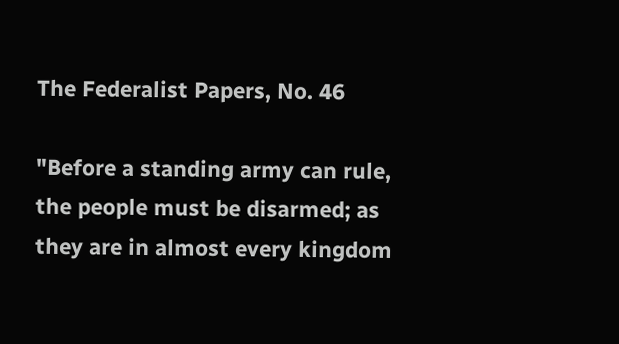The Federalist Papers, No. 46

"Before a standing army can rule, the people must be disarmed; as they are in almost every kingdom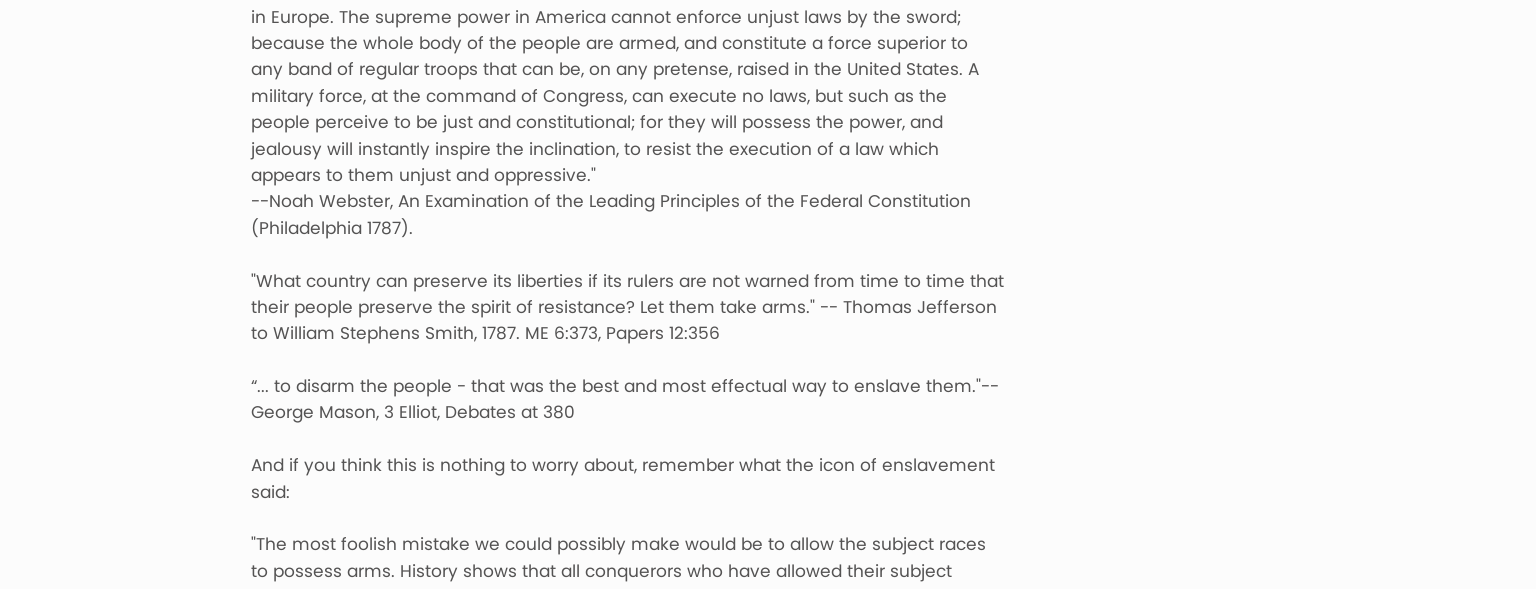in Europe. The supreme power in America cannot enforce unjust laws by the sword; because the whole body of the people are armed, and constitute a force superior to any band of regular troops that can be, on any pretense, raised in the United States. A military force, at the command of Congress, can execute no laws, but such as the people perceive to be just and constitutional; for they will possess the power, and jealousy will instantly inspire the inclination, to resist the execution of a law which appears to them unjust and oppressive."
--Noah Webster, An Examination of the Leading Principles of the Federal Constitution (Philadelphia 1787).

"What country can preserve its liberties if its rulers are not warned from time to time that their people preserve the spirit of resistance? Let them take arms." -- Thomas Jefferson to William Stephens Smith, 1787. ME 6:373, Papers 12:356

“... to disarm the people - that was the best and most effectual way to enslave them."-- George Mason, 3 Elliot, Debates at 380

And if you think this is nothing to worry about, remember what the icon of enslavement said:

"The most foolish mistake we could possibly make would be to allow the subject races to possess arms. History shows that all conquerors who have allowed their subject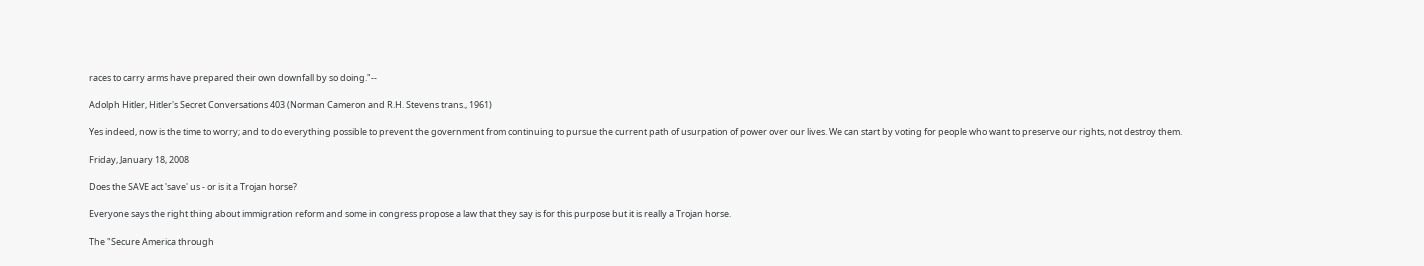races to carry arms have prepared their own downfall by so doing."--

Adolph Hitler, Hitler's Secret Conversations 403 (Norman Cameron and R.H. Stevens trans., 1961)

Yes indeed, now is the time to worry; and to do everything possible to prevent the government from continuing to pursue the current path of usurpation of power over our lives. We can start by voting for people who want to preserve our rights, not destroy them.

Friday, January 18, 2008

Does the SAVE act 'save' us - or is it a Trojan horse?

Everyone says the right thing about immigration reform and some in congress propose a law that they say is for this purpose but it is really a Trojan horse.

The "Secure America through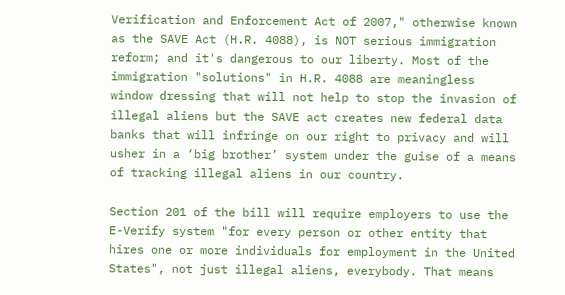Verification and Enforcement Act of 2007," otherwise known as the SAVE Act (H.R. 4088), is NOT serious immigration reform; and it's dangerous to our liberty. Most of the immigration "solutions" in H.R. 4088 are meaningless window dressing that will not help to stop the invasion of illegal aliens but the SAVE act creates new federal data banks that will infringe on our right to privacy and will usher in a ‘big brother’ system under the guise of a means of tracking illegal aliens in our country.

Section 201 of the bill will require employers to use the E-Verify system "for every person or other entity that hires one or more individuals for employment in the United States", not just illegal aliens, everybody. That means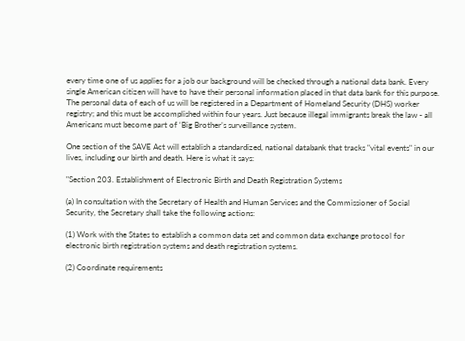every time one of us applies for a job our background will be checked through a national data bank. Every single American citizen will have to have their personal information placed in that data bank for this purpose. The personal data of each of us will be registered in a Department of Homeland Security (DHS) worker registry; and this must be accomplished within four years. Just because illegal immigrants break the law - all Americans must become part of ‘Big Brother’s surveillance system.

One section of the SAVE Act will establish a standardized, national databank that tracks "vital events" in our lives, including our birth and death. Here is what it says:

"Section 203. Establishment of Electronic Birth and Death Registration Systems

(a) In consultation with the Secretary of Health and Human Services and the Commissioner of Social Security, the Secretary shall take the following actions:

(1) Work with the States to establish a common data set and common data exchange protocol for electronic birth registration systems and death registration systems.

(2) Coordinate requirements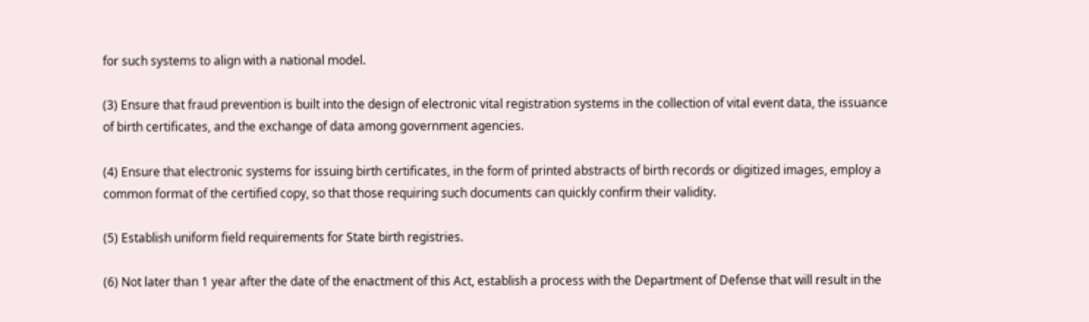for such systems to align with a national model.

(3) Ensure that fraud prevention is built into the design of electronic vital registration systems in the collection of vital event data, the issuance of birth certificates, and the exchange of data among government agencies.

(4) Ensure that electronic systems for issuing birth certificates, in the form of printed abstracts of birth records or digitized images, employ a common format of the certified copy, so that those requiring such documents can quickly confirm their validity.

(5) Establish uniform field requirements for State birth registries.

(6) Not later than 1 year after the date of the enactment of this Act, establish a process with the Department of Defense that will result in the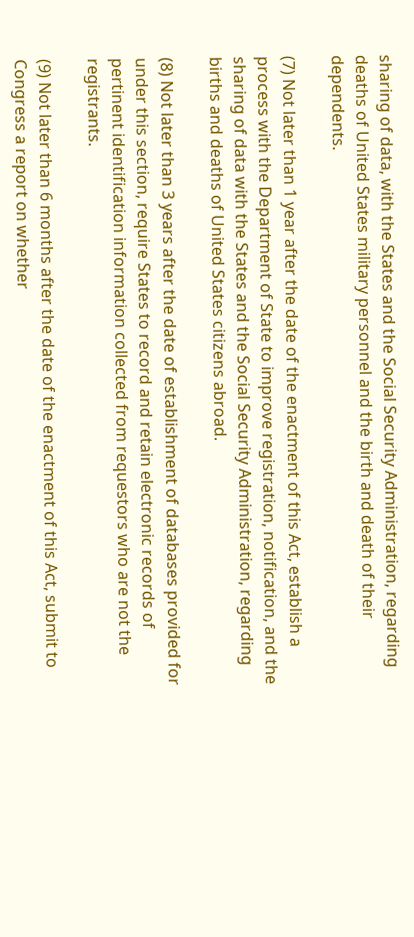sharing of data, with the States and the Social Security Administration, regarding deaths of United States military personnel and the birth and death of their dependents.

(7) Not later than 1 year after the date of the enactment of this Act, establish a process with the Department of State to improve registration, notification, and the sharing of data with the States and the Social Security Administration, regarding births and deaths of United States citizens abroad.

(8) Not later than 3 years after the date of establishment of databases provided for under this section, require States to record and retain electronic records of pertinent identification information collected from requestors who are not the registrants.

(9) Not later than 6 months after the date of the enactment of this Act, submit to Congress a report on whether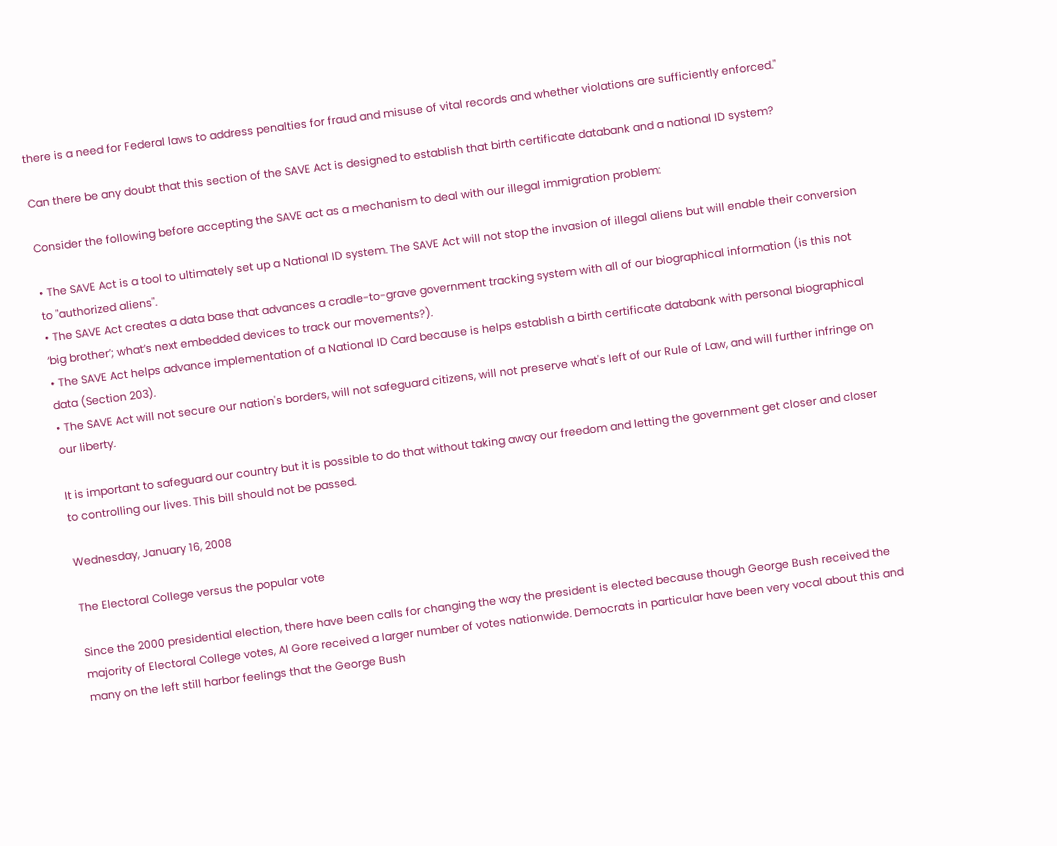there is a need for Federal laws to address penalties for fraud and misuse of vital records and whether violations are sufficiently enforced."

Can there be any doubt that this section of the SAVE Act is designed to establish that birth certificate databank and a national ID system?

Consider the following before accepting the SAVE act as a mechanism to deal with our illegal immigration problem:

• The SAVE Act is a tool to ultimately set up a National ID system. The SAVE Act will not stop the invasion of illegal aliens but will enable their conversion to "authorized aliens".
• The SAVE Act creates a data base that advances a cradle-to-grave government tracking system with all of our biographical information (is this not ‘big brother’; what’s next embedded devices to track our movements?).
• The SAVE Act helps advance implementation of a National ID Card because is helps establish a birth certificate databank with personal biographical data (Section 203).
• The SAVE Act will not secure our nation's borders, will not safeguard citizens, will not preserve what's left of our Rule of Law, and will further infringe on our liberty.

It is important to safeguard our country but it is possible to do that without taking away our freedom and letting the government get closer and closer to controlling our lives. This bill should not be passed.

Wednesday, January 16, 2008

The Electoral College versus the popular vote

Since the 2000 presidential election, there have been calls for changing the way the president is elected because though George Bush received the majority of Electoral College votes, Al Gore received a larger number of votes nationwide. Democrats in particular have been very vocal about this and many on the left still harbor feelings that the George Bush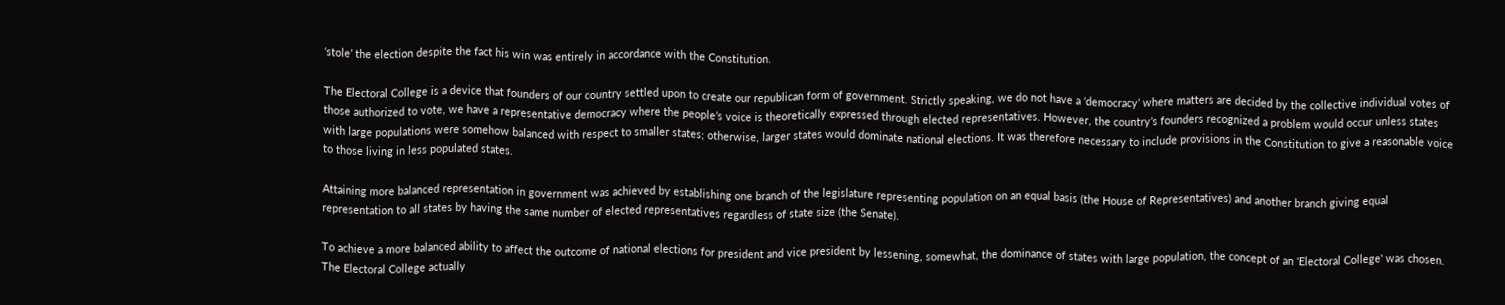‘stole’ the election despite the fact his win was entirely in accordance with the Constitution.

The Electoral College is a device that founders of our country settled upon to create our republican form of government. Strictly speaking, we do not have a ‘democracy’ where matters are decided by the collective individual votes of those authorized to vote, we have a representative democracy where the people’s voice is theoretically expressed through elected representatives. However, the country’s founders recognized a problem would occur unless states with large populations were somehow balanced with respect to smaller states; otherwise, larger states would dominate national elections. It was therefore necessary to include provisions in the Constitution to give a reasonable voice to those living in less populated states.

Attaining more balanced representation in government was achieved by establishing one branch of the legislature representing population on an equal basis (the House of Representatives) and another branch giving equal representation to all states by having the same number of elected representatives regardless of state size (the Senate).

To achieve a more balanced ability to affect the outcome of national elections for president and vice president by lessening, somewhat, the dominance of states with large population, the concept of an 'Electoral College' was chosen. The Electoral College actually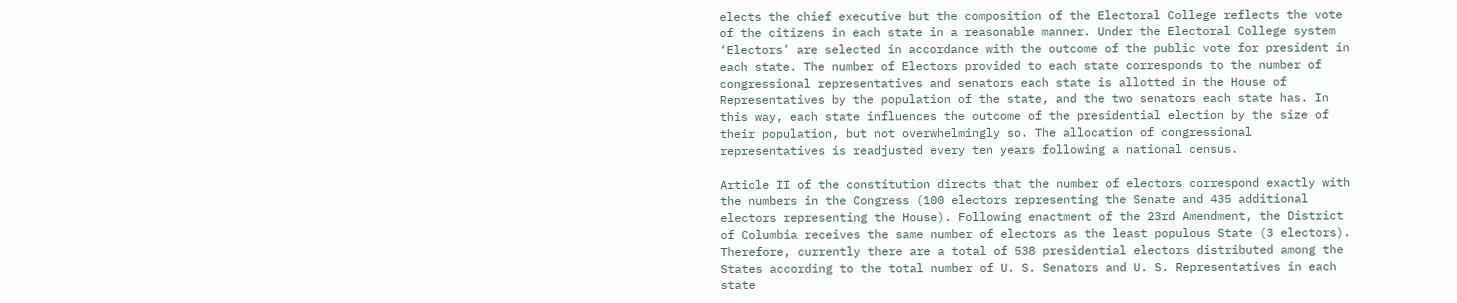elects the chief executive but the composition of the Electoral College reflects the vote of the citizens in each state in a reasonable manner. Under the Electoral College system ‘Electors’ are selected in accordance with the outcome of the public vote for president in each state. The number of Electors provided to each state corresponds to the number of congressional representatives and senators each state is allotted in the House of Representatives by the population of the state, and the two senators each state has. In this way, each state influences the outcome of the presidential election by the size of their population, but not overwhelmingly so. The allocation of congressional representatives is readjusted every ten years following a national census.

Article II of the constitution directs that the number of electors correspond exactly with the numbers in the Congress (100 electors representing the Senate and 435 additional electors representing the House). Following enactment of the 23rd Amendment, the District of Columbia receives the same number of electors as the least populous State (3 electors). Therefore, currently there are a total of 538 presidential electors distributed among the States according to the total number of U. S. Senators and U. S. Representatives in each state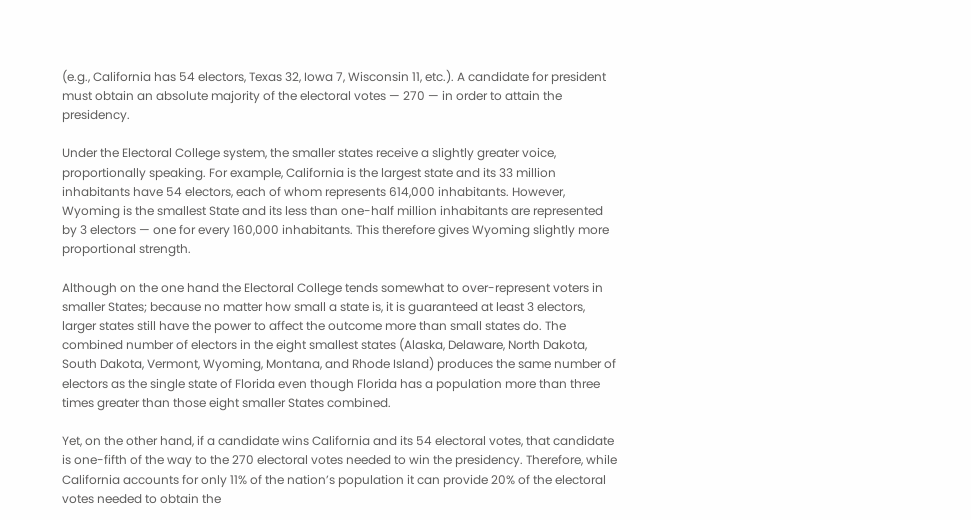(e.g., California has 54 electors, Texas 32, Iowa 7, Wisconsin 11, etc.). A candidate for president must obtain an absolute majority of the electoral votes — 270 — in order to attain the presidency.

Under the Electoral College system, the smaller states receive a slightly greater voice, proportionally speaking. For example, California is the largest state and its 33 million inhabitants have 54 electors, each of whom represents 614,000 inhabitants. However, Wyoming is the smallest State and its less than one-half million inhabitants are represented by 3 electors — one for every 160,000 inhabitants. This therefore gives Wyoming slightly more proportional strength.

Although on the one hand the Electoral College tends somewhat to over-represent voters in smaller States; because no matter how small a state is, it is guaranteed at least 3 electors, larger states still have the power to affect the outcome more than small states do. The combined number of electors in the eight smallest states (Alaska, Delaware, North Dakota, South Dakota, Vermont, Wyoming, Montana, and Rhode Island) produces the same number of electors as the single state of Florida even though Florida has a population more than three times greater than those eight smaller States combined.

Yet, on the other hand, if a candidate wins California and its 54 electoral votes, that candidate is one-fifth of the way to the 270 electoral votes needed to win the presidency. Therefore, while California accounts for only 11% of the nation’s population it can provide 20% of the electoral votes needed to obtain the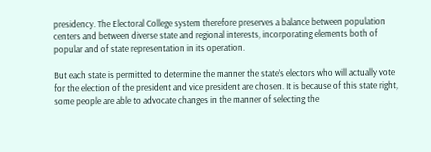presidency. The Electoral College system therefore preserves a balance between population centers and between diverse state and regional interests, incorporating elements both of popular and of state representation in its operation.

But each state is permitted to determine the manner the state’s electors who will actually vote for the election of the president and vice president are chosen. It is because of this state right, some people are able to advocate changes in the manner of selecting the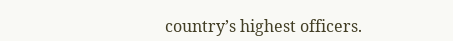country’s highest officers.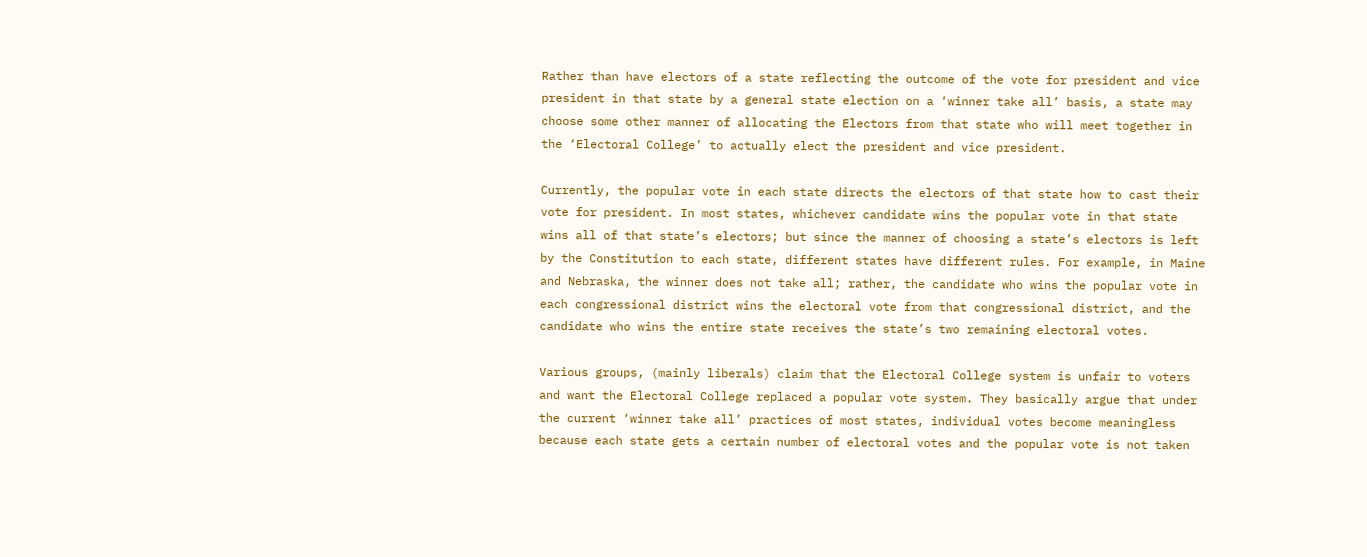Rather than have electors of a state reflecting the outcome of the vote for president and vice president in that state by a general state election on a ‘winner take all’ basis, a state may choose some other manner of allocating the Electors from that state who will meet together in the ‘Electoral College’ to actually elect the president and vice president.

Currently, the popular vote in each state directs the electors of that state how to cast their vote for president. In most states, whichever candidate wins the popular vote in that state wins all of that state’s electors; but since the manner of choosing a state’s electors is left by the Constitution to each state, different states have different rules. For example, in Maine and Nebraska, the winner does not take all; rather, the candidate who wins the popular vote in each congressional district wins the electoral vote from that congressional district, and the candidate who wins the entire state receives the state’s two remaining electoral votes.

Various groups, (mainly liberals) claim that the Electoral College system is unfair to voters and want the Electoral College replaced a popular vote system. They basically argue that under the current ‘winner take all’ practices of most states, individual votes become meaningless because each state gets a certain number of electoral votes and the popular vote is not taken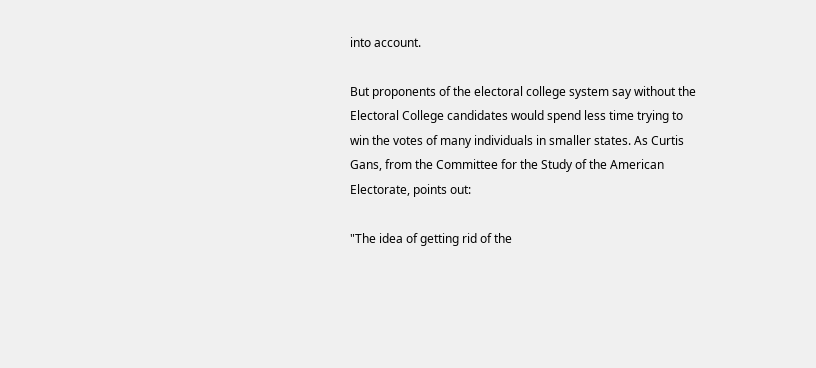into account.

But proponents of the electoral college system say without the Electoral College candidates would spend less time trying to win the votes of many individuals in smaller states. As Curtis Gans, from the Committee for the Study of the American Electorate, points out:

"The idea of getting rid of the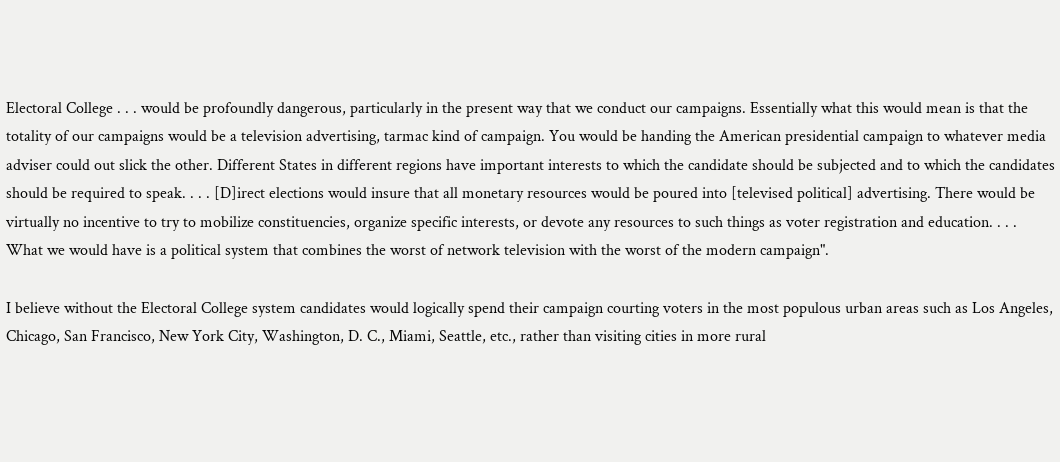Electoral College . . . would be profoundly dangerous, particularly in the present way that we conduct our campaigns. Essentially what this would mean is that the totality of our campaigns would be a television advertising, tarmac kind of campaign. You would be handing the American presidential campaign to whatever media adviser could out slick the other. Different States in different regions have important interests to which the candidate should be subjected and to which the candidates should be required to speak. . . . [D]irect elections would insure that all monetary resources would be poured into [televised political] advertising. There would be virtually no incentive to try to mobilize constituencies, organize specific interests, or devote any resources to such things as voter registration and education. . . . What we would have is a political system that combines the worst of network television with the worst of the modern campaign".

I believe without the Electoral College system candidates would logically spend their campaign courting voters in the most populous urban areas such as Los Angeles, Chicago, San Francisco, New York City, Washington, D. C., Miami, Seattle, etc., rather than visiting cities in more rural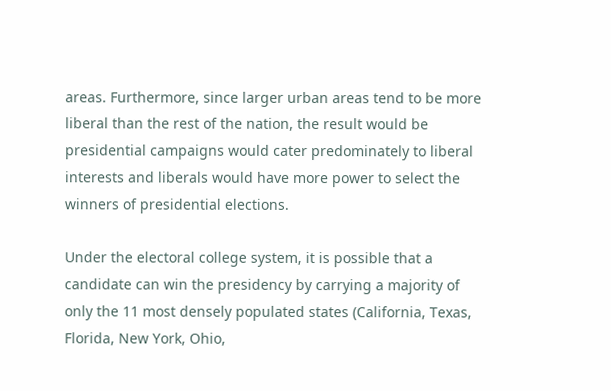areas. Furthermore, since larger urban areas tend to be more liberal than the rest of the nation, the result would be presidential campaigns would cater predominately to liberal interests and liberals would have more power to select the winners of presidential elections.

Under the electoral college system, it is possible that a candidate can win the presidency by carrying a majority of only the 11 most densely populated states (California, Texas, Florida, New York, Ohio,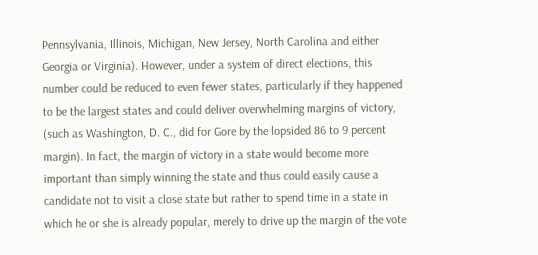Pennsylvania, Illinois, Michigan, New Jersey, North Carolina and either Georgia or Virginia). However, under a system of direct elections, this number could be reduced to even fewer states, particularly if they happened to be the largest states and could deliver overwhelming margins of victory, (such as Washington, D. C., did for Gore by the lopsided 86 to 9 percent margin). In fact, the margin of victory in a state would become more important than simply winning the state and thus could easily cause a candidate not to visit a close state but rather to spend time in a state in which he or she is already popular, merely to drive up the margin of the vote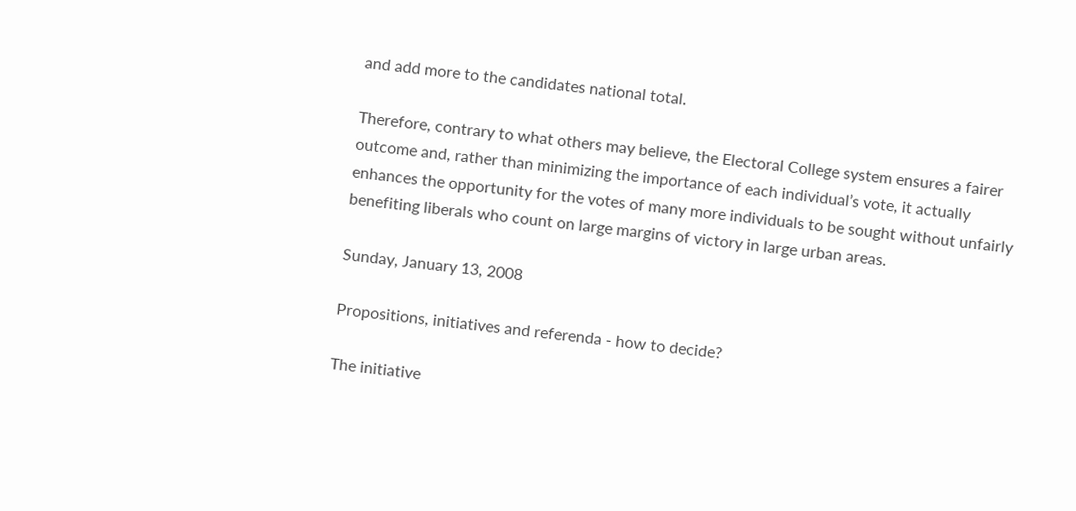and add more to the candidates national total.

Therefore, contrary to what others may believe, the Electoral College system ensures a fairer outcome and, rather than minimizing the importance of each individual’s vote, it actually enhances the opportunity for the votes of many more individuals to be sought without unfairly benefiting liberals who count on large margins of victory in large urban areas.

Sunday, January 13, 2008

Propositions, initiatives and referenda - how to decide?

The initiative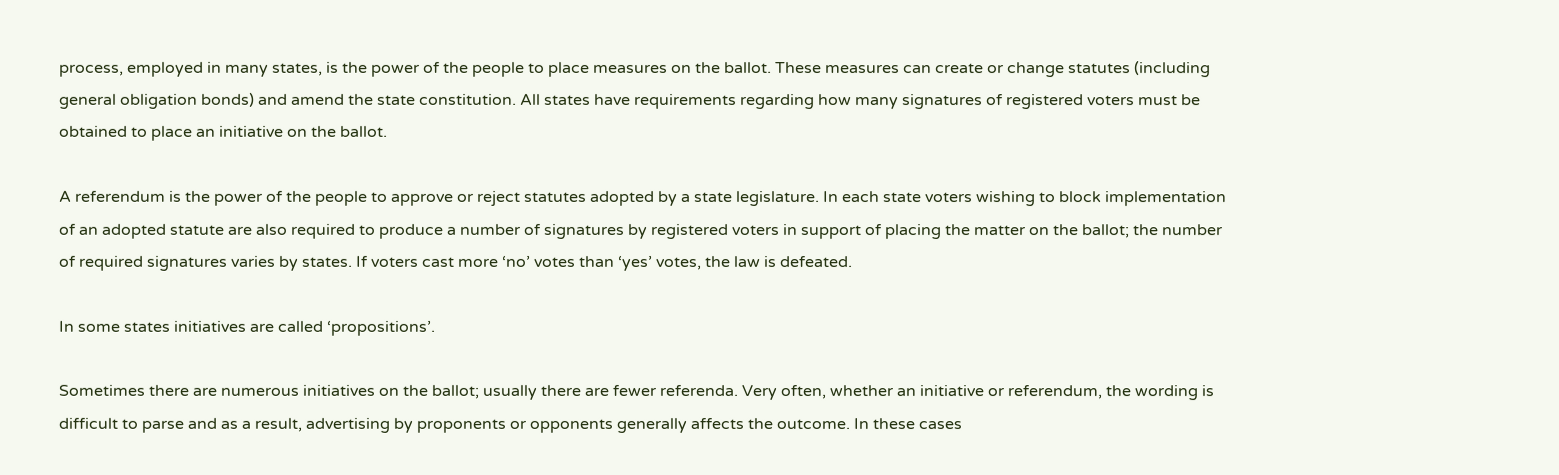process, employed in many states, is the power of the people to place measures on the ballot. These measures can create or change statutes (including general obligation bonds) and amend the state constitution. All states have requirements regarding how many signatures of registered voters must be obtained to place an initiative on the ballot.

A referendum is the power of the people to approve or reject statutes adopted by a state legislature. In each state voters wishing to block implementation of an adopted statute are also required to produce a number of signatures by registered voters in support of placing the matter on the ballot; the number of required signatures varies by states. If voters cast more ‘no’ votes than ‘yes’ votes, the law is defeated.

In some states initiatives are called ‘propositions’.

Sometimes there are numerous initiatives on the ballot; usually there are fewer referenda. Very often, whether an initiative or referendum, the wording is difficult to parse and as a result, advertising by proponents or opponents generally affects the outcome. In these cases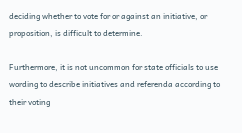deciding whether to vote for or against an initiative, or proposition, is difficult to determine.

Furthermore, it is not uncommon for state officials to use wording to describe initiatives and referenda according to their voting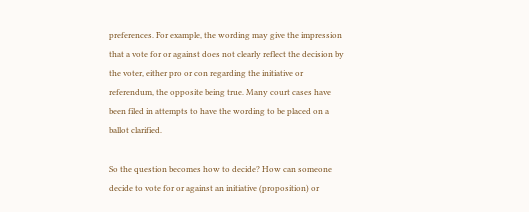preferences. For example, the wording may give the impression that a vote for or against does not clearly reflect the decision by the voter, either pro or con regarding the initiative or referendum, the opposite being true. Many court cases have been filed in attempts to have the wording to be placed on a ballot clarified.

So the question becomes how to decide? How can someone decide to vote for or against an initiative (proposition) or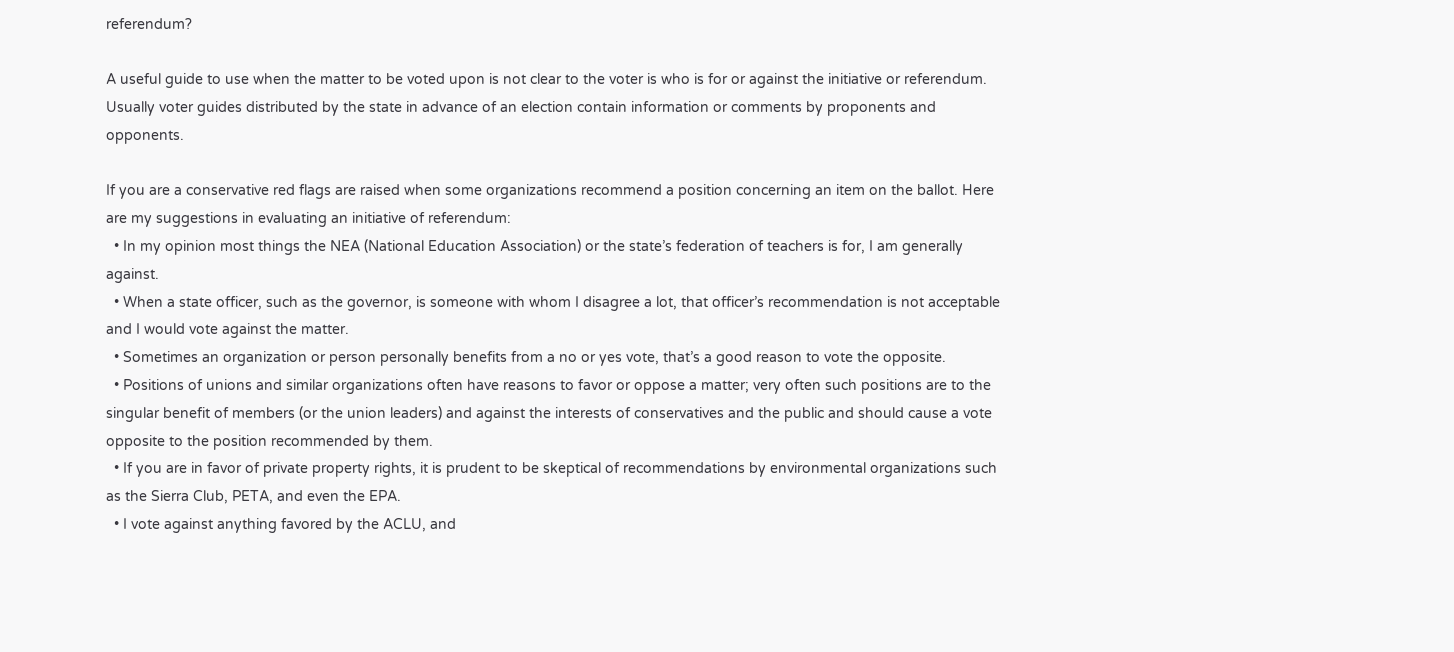referendum?

A useful guide to use when the matter to be voted upon is not clear to the voter is who is for or against the initiative or referendum. Usually voter guides distributed by the state in advance of an election contain information or comments by proponents and opponents.

If you are a conservative red flags are raised when some organizations recommend a position concerning an item on the ballot. Here are my suggestions in evaluating an initiative of referendum:
  • In my opinion most things the NEA (National Education Association) or the state’s federation of teachers is for, I am generally against.
  • When a state officer, such as the governor, is someone with whom I disagree a lot, that officer’s recommendation is not acceptable and I would vote against the matter.
  • Sometimes an organization or person personally benefits from a no or yes vote, that’s a good reason to vote the opposite.
  • Positions of unions and similar organizations often have reasons to favor or oppose a matter; very often such positions are to the singular benefit of members (or the union leaders) and against the interests of conservatives and the public and should cause a vote opposite to the position recommended by them.
  • If you are in favor of private property rights, it is prudent to be skeptical of recommendations by environmental organizations such as the Sierra Club, PETA, and even the EPA.
  • I vote against anything favored by the ACLU, and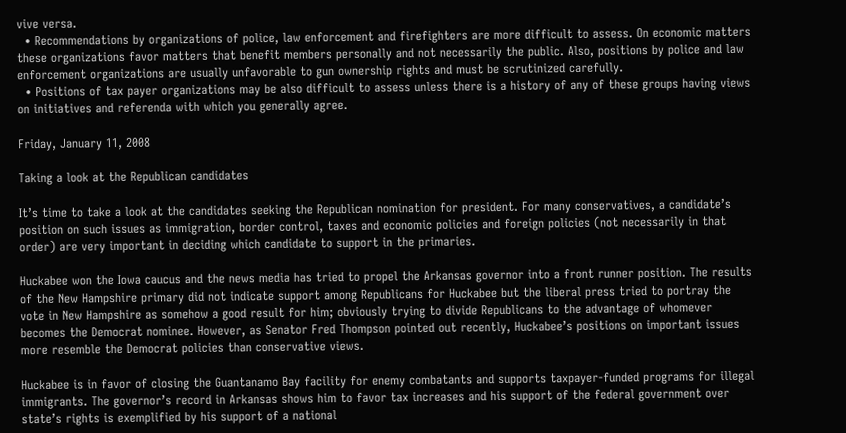vive versa.
  • Recommendations by organizations of police, law enforcement and firefighters are more difficult to assess. On economic matters these organizations favor matters that benefit members personally and not necessarily the public. Also, positions by police and law enforcement organizations are usually unfavorable to gun ownership rights and must be scrutinized carefully.
  • Positions of tax payer organizations may be also difficult to assess unless there is a history of any of these groups having views on initiatives and referenda with which you generally agree.

Friday, January 11, 2008

Taking a look at the Republican candidates

It’s time to take a look at the candidates seeking the Republican nomination for president. For many conservatives, a candidate’s position on such issues as immigration, border control, taxes and economic policies and foreign policies (not necessarily in that order) are very important in deciding which candidate to support in the primaries.

Huckabee won the Iowa caucus and the news media has tried to propel the Arkansas governor into a front runner position. The results of the New Hampshire primary did not indicate support among Republicans for Huckabee but the liberal press tried to portray the vote in New Hampshire as somehow a good result for him; obviously trying to divide Republicans to the advantage of whomever becomes the Democrat nominee. However, as Senator Fred Thompson pointed out recently, Huckabee’s positions on important issues more resemble the Democrat policies than conservative views.

Huckabee is in favor of closing the Guantanamo Bay facility for enemy combatants and supports taxpayer-funded programs for illegal immigrants. The governor’s record in Arkansas shows him to favor tax increases and his support of the federal government over state’s rights is exemplified by his support of a national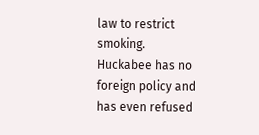law to restrict smoking. Huckabee has no foreign policy and has even refused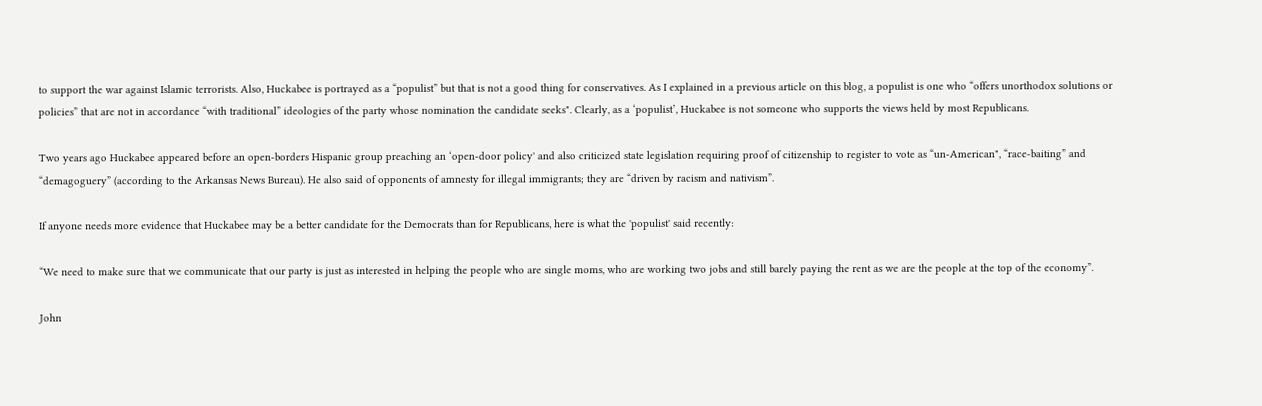to support the war against Islamic terrorists. Also, Huckabee is portrayed as a “populist” but that is not a good thing for conservatives. As I explained in a previous article on this blog, a populist is one who “offers unorthodox solutions or policies” that are not in accordance “with traditional” ideologies of the party whose nomination the candidate seeks". Clearly, as a ‘populist’, Huckabee is not someone who supports the views held by most Republicans.

Two years ago Huckabee appeared before an open-borders Hispanic group preaching an ‘open-door policy' and also criticized state legislation requiring proof of citizenship to register to vote as “un-American", “race-baiting” and “demagoguery” (according to the Arkansas News Bureau). He also said of opponents of amnesty for illegal immigrants; they are “driven by racism and nativism”.

If anyone needs more evidence that Huckabee may be a better candidate for the Democrats than for Republicans, here is what the 'populist' said recently:

“We need to make sure that we communicate that our party is just as interested in helping the people who are single moms, who are working two jobs and still barely paying the rent as we are the people at the top of the economy”.

John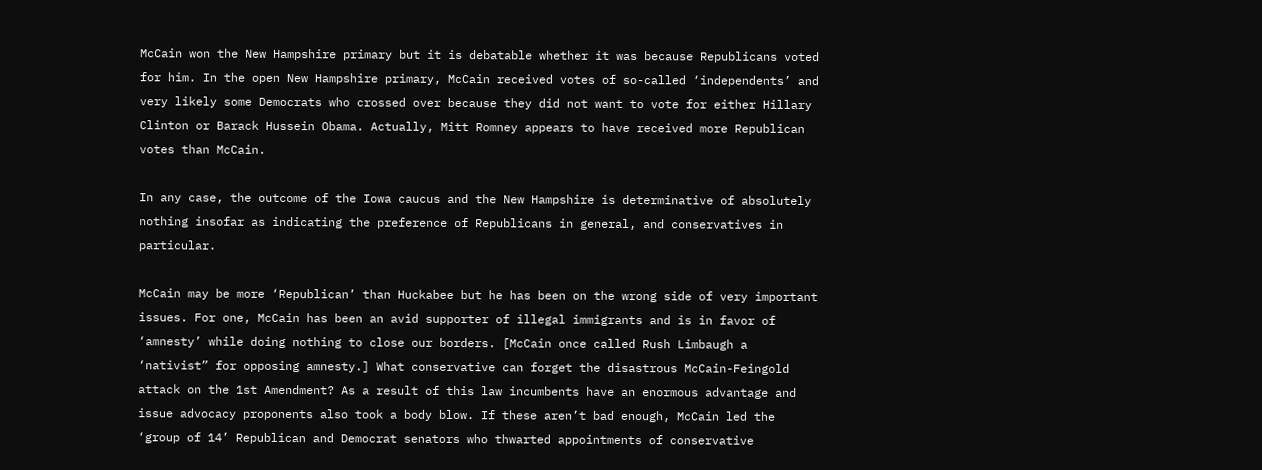McCain won the New Hampshire primary but it is debatable whether it was because Republicans voted for him. In the open New Hampshire primary, McCain received votes of so-called ‘independents’ and very likely some Democrats who crossed over because they did not want to vote for either Hillary Clinton or Barack Hussein Obama. Actually, Mitt Romney appears to have received more Republican votes than McCain.

In any case, the outcome of the Iowa caucus and the New Hampshire is determinative of absolutely nothing insofar as indicating the preference of Republicans in general, and conservatives in particular.

McCain may be more ‘Republican’ than Huckabee but he has been on the wrong side of very important issues. For one, McCain has been an avid supporter of illegal immigrants and is in favor of ‘amnesty’ while doing nothing to close our borders. [McCain once called Rush Limbaugh a ‘nativist” for opposing amnesty.] What conservative can forget the disastrous McCain-Feingold attack on the 1st Amendment? As a result of this law incumbents have an enormous advantage and issue advocacy proponents also took a body blow. If these aren’t bad enough, McCain led the ‘group of 14’ Republican and Democrat senators who thwarted appointments of conservative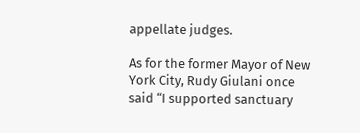appellate judges.

As for the former Mayor of New York City, Rudy Giulani once said “I supported sanctuary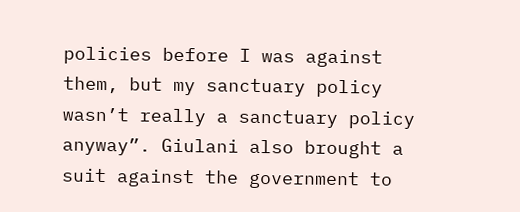policies before I was against them, but my sanctuary policy wasn’t really a sanctuary policy anyway”. Giulani also brought a suit against the government to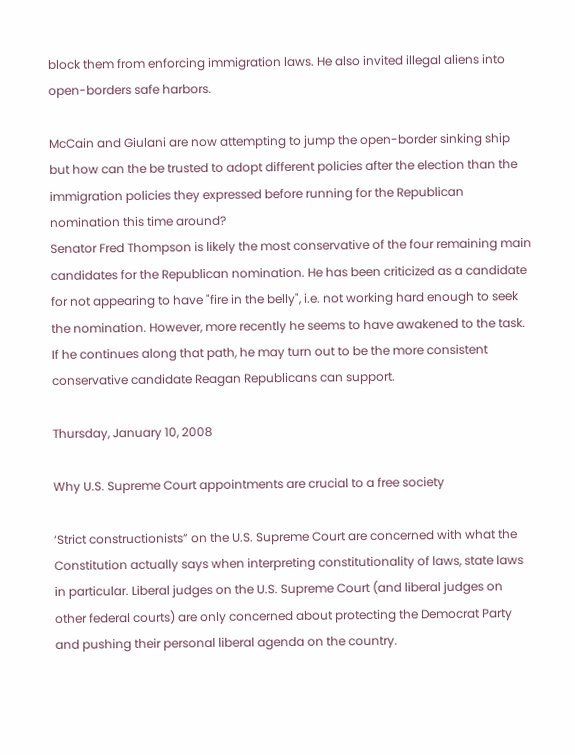block them from enforcing immigration laws. He also invited illegal aliens into open-borders safe harbors.

McCain and Giulani are now attempting to jump the open-border sinking ship but how can the be trusted to adopt different policies after the election than the immigration policies they expressed before running for the Republican nomination this time around?
Senator Fred Thompson is likely the most conservative of the four remaining main candidates for the Republican nomination. He has been criticized as a candidate for not appearing to have "fire in the belly", i.e. not working hard enough to seek the nomination. However, more recently he seems to have awakened to the task. If he continues along that path, he may turn out to be the more consistent conservative candidate Reagan Republicans can support.

Thursday, January 10, 2008

Why U.S. Supreme Court appointments are crucial to a free society

‘Strict constructionists” on the U.S. Supreme Court are concerned with what the Constitution actually says when interpreting constitutionality of laws, state laws in particular. Liberal judges on the U.S. Supreme Court (and liberal judges on other federal courts) are only concerned about protecting the Democrat Party and pushing their personal liberal agenda on the country.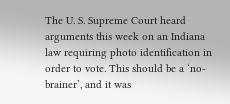The U. S. Supreme Court heard arguments this week on an Indiana law requiring photo identification in order to vote. This should be a ‘no-brainer’, and it was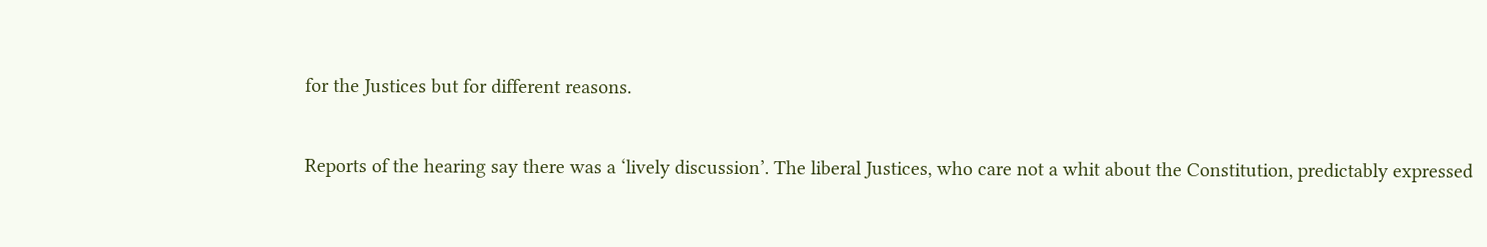for the Justices but for different reasons.

Reports of the hearing say there was a ‘lively discussion’. The liberal Justices, who care not a whit about the Constitution, predictably expressed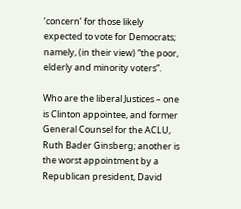‘concern’ for those likely expected to vote for Democrats; namely, (in their view) “the poor, elderly and minority voters”.

Who are the liberal Justices – one is Clinton appointee, and former General Counsel for the ACLU, Ruth Bader Ginsberg; another is the worst appointment by a Republican president, David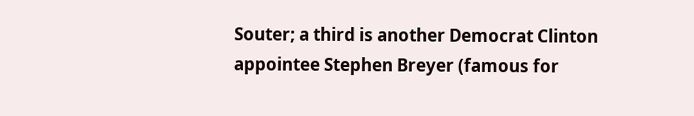Souter; a third is another Democrat Clinton appointee Stephen Breyer (famous for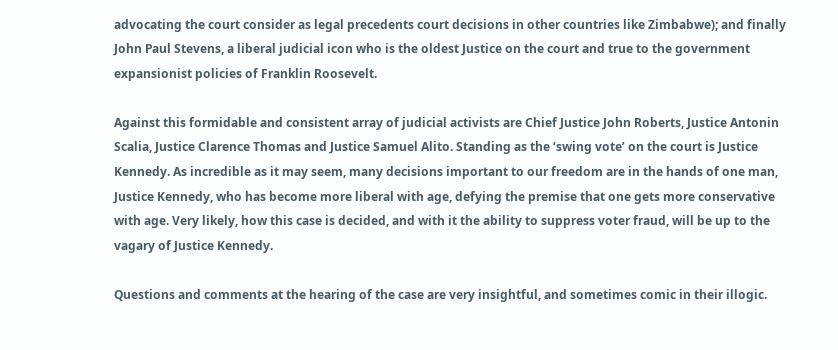advocating the court consider as legal precedents court decisions in other countries like Zimbabwe); and finally John Paul Stevens, a liberal judicial icon who is the oldest Justice on the court and true to the government expansionist policies of Franklin Roosevelt.

Against this formidable and consistent array of judicial activists are Chief Justice John Roberts, Justice Antonin Scalia, Justice Clarence Thomas and Justice Samuel Alito. Standing as the ‘swing vote’ on the court is Justice Kennedy. As incredible as it may seem, many decisions important to our freedom are in the hands of one man, Justice Kennedy, who has become more liberal with age, defying the premise that one gets more conservative with age. Very likely, how this case is decided, and with it the ability to suppress voter fraud, will be up to the vagary of Justice Kennedy.

Questions and comments at the hearing of the case are very insightful, and sometimes comic in their illogic.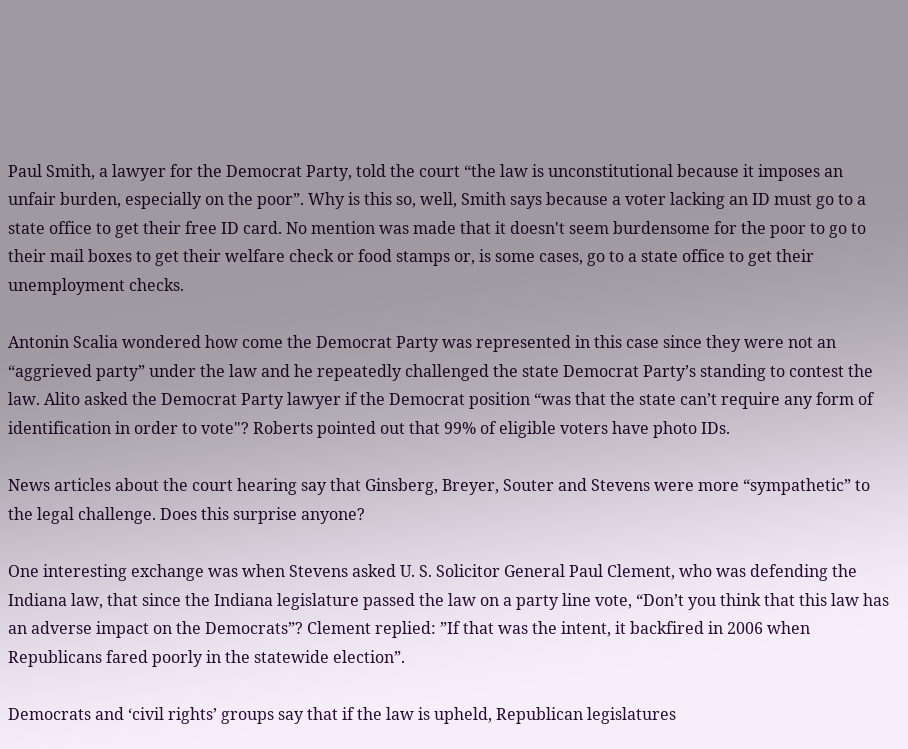Paul Smith, a lawyer for the Democrat Party, told the court “the law is unconstitutional because it imposes an unfair burden, especially on the poor”. Why is this so, well, Smith says because a voter lacking an ID must go to a state office to get their free ID card. No mention was made that it doesn't seem burdensome for the poor to go to their mail boxes to get their welfare check or food stamps or, is some cases, go to a state office to get their unemployment checks.

Antonin Scalia wondered how come the Democrat Party was represented in this case since they were not an “aggrieved party” under the law and he repeatedly challenged the state Democrat Party’s standing to contest the law. Alito asked the Democrat Party lawyer if the Democrat position “was that the state can’t require any form of identification in order to vote"? Roberts pointed out that 99% of eligible voters have photo IDs.

News articles about the court hearing say that Ginsberg, Breyer, Souter and Stevens were more “sympathetic” to the legal challenge. Does this surprise anyone?

One interesting exchange was when Stevens asked U. S. Solicitor General Paul Clement, who was defending the Indiana law, that since the Indiana legislature passed the law on a party line vote, “Don’t you think that this law has an adverse impact on the Democrats”? Clement replied: ”If that was the intent, it backfired in 2006 when Republicans fared poorly in the statewide election”.

Democrats and ‘civil rights’ groups say that if the law is upheld, Republican legislatures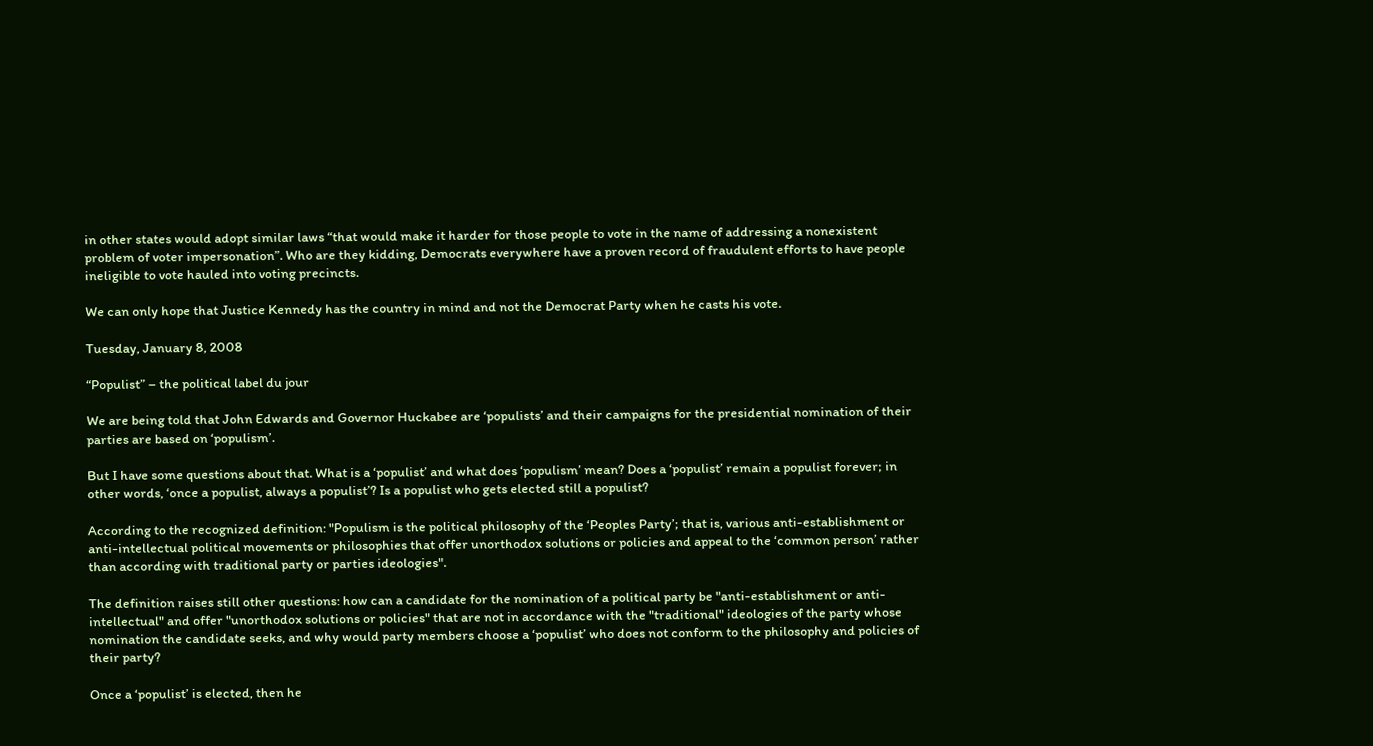in other states would adopt similar laws “that would make it harder for those people to vote in the name of addressing a nonexistent problem of voter impersonation”. Who are they kidding, Democrats everywhere have a proven record of fraudulent efforts to have people ineligible to vote hauled into voting precincts.

We can only hope that Justice Kennedy has the country in mind and not the Democrat Party when he casts his vote.

Tuesday, January 8, 2008

“Populist” – the political label du jour

We are being told that John Edwards and Governor Huckabee are ‘populists’ and their campaigns for the presidential nomination of their parties are based on ‘populism’.

But I have some questions about that. What is a ‘populist’ and what does ‘populism’ mean? Does a ‘populist’ remain a populist forever; in other words, ‘once a populist, always a populist’? Is a populist who gets elected still a populist?

According to the recognized definition: "Populism is the political philosophy of the ‘Peoples Party’; that is, various anti-establishment or anti-intellectual political movements or philosophies that offer unorthodox solutions or policies and appeal to the ‘common person’ rather than according with traditional party or parties ideologies".

The definition raises still other questions: how can a candidate for the nomination of a political party be "anti-establishment or anti-intellectual" and offer "unorthodox solutions or policies" that are not in accordance with the "traditional" ideologies of the party whose nomination the candidate seeks, and why would party members choose a ‘populist’ who does not conform to the philosophy and policies of their party?

Once a ‘populist’ is elected, then he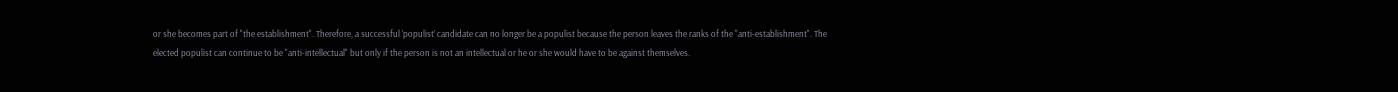or she becomes part of "the establishment". Therefore, a successful ‘populist’ candidate can no longer be a populist because the person leaves the ranks of the "anti-establishment". The elected populist can continue to be "anti-intellectual" but only if the person is not an intellectual or he or she would have to be against themselves.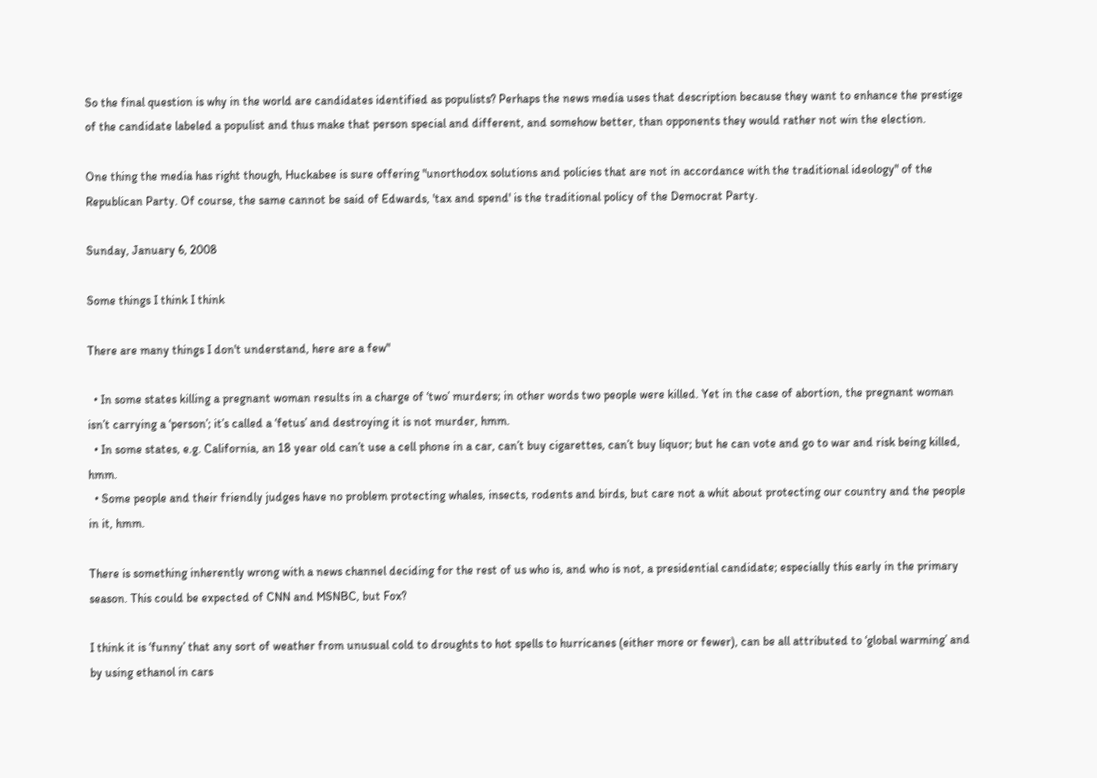So the final question is why in the world are candidates identified as populists? Perhaps the news media uses that description because they want to enhance the prestige of the candidate labeled a populist and thus make that person special and different, and somehow better, than opponents they would rather not win the election.

One thing the media has right though, Huckabee is sure offering "unorthodox solutions and policies that are not in accordance with the traditional ideology" of the Republican Party. Of course, the same cannot be said of Edwards, 'tax and spend' is the traditional policy of the Democrat Party.

Sunday, January 6, 2008

Some things I think I think

There are many things I don't understand, here are a few"

  • In some states killing a pregnant woman results in a charge of ‘two’ murders; in other words two people were killed. Yet in the case of abortion, the pregnant woman isn’t carrying a ‘person’; it’s called a ‘fetus’ and destroying it is not murder, hmm.
  • In some states, e.g. California, an 18 year old can’t use a cell phone in a car, can’t buy cigarettes, can’t buy liquor; but he can vote and go to war and risk being killed, hmm.
  • Some people and their friendly judges have no problem protecting whales, insects, rodents and birds, but care not a whit about protecting our country and the people in it, hmm.

There is something inherently wrong with a news channel deciding for the rest of us who is, and who is not, a presidential candidate; especially this early in the primary season. This could be expected of CNN and MSNBC, but Fox?

I think it is ‘funny’ that any sort of weather from unusual cold to droughts to hot spells to hurricanes (either more or fewer), can be all attributed to ‘global warming’ and by using ethanol in cars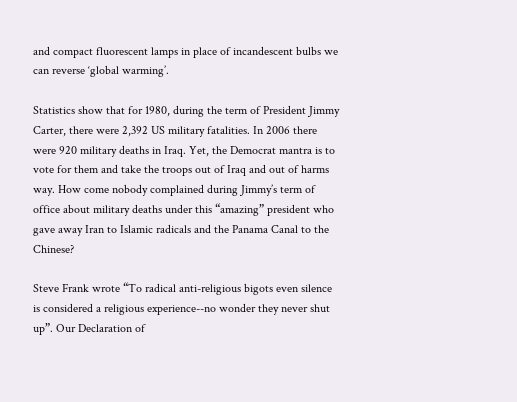and compact fluorescent lamps in place of incandescent bulbs we can reverse ‘global warming’.

Statistics show that for 1980, during the term of President Jimmy Carter, there were 2,392 US military fatalities. In 2006 there were 920 military deaths in Iraq. Yet, the Democrat mantra is to vote for them and take the troops out of Iraq and out of harms way. How come nobody complained during Jimmy’s term of office about military deaths under this “amazing” president who gave away Iran to Islamic radicals and the Panama Canal to the Chinese?

Steve Frank wrote “To radical anti-religious bigots even silence is considered a religious experience--no wonder they never shut up”. Our Declaration of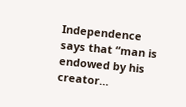Independence says that “man is endowed by his creator…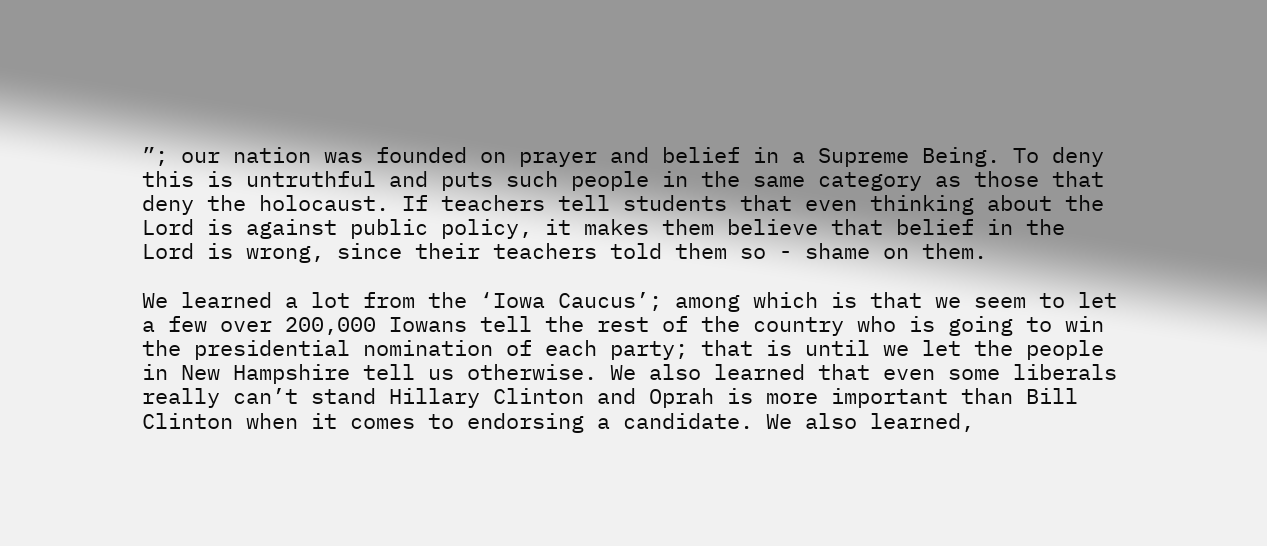”; our nation was founded on prayer and belief in a Supreme Being. To deny this is untruthful and puts such people in the same category as those that deny the holocaust. If teachers tell students that even thinking about the Lord is against public policy, it makes them believe that belief in the Lord is wrong, since their teachers told them so - shame on them.

We learned a lot from the ‘Iowa Caucus’; among which is that we seem to let a few over 200,000 Iowans tell the rest of the country who is going to win the presidential nomination of each party; that is until we let the people in New Hampshire tell us otherwise. We also learned that even some liberals really can’t stand Hillary Clinton and Oprah is more important than Bill Clinton when it comes to endorsing a candidate. We also learned,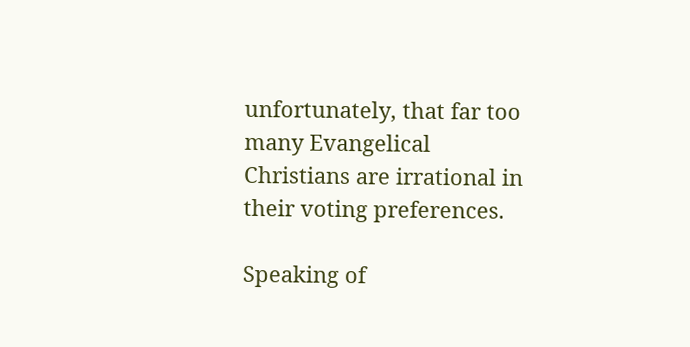unfortunately, that far too many Evangelical Christians are irrational in their voting preferences.

Speaking of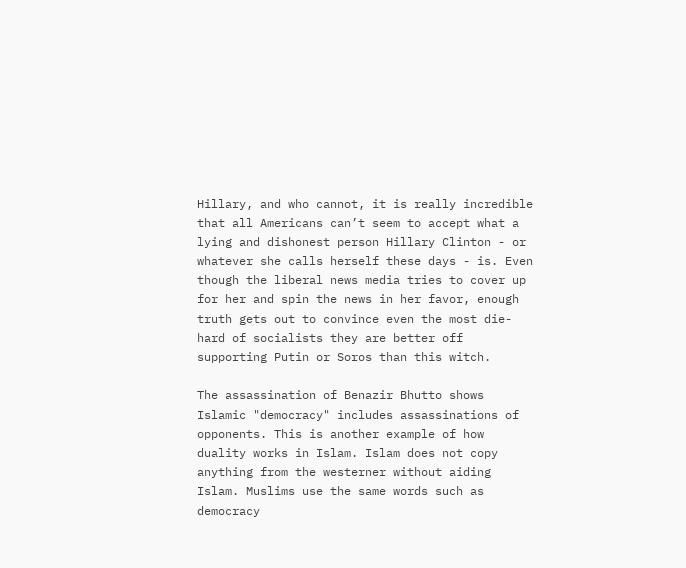Hillary, and who cannot, it is really incredible that all Americans can’t seem to accept what a lying and dishonest person Hillary Clinton - or whatever she calls herself these days - is. Even though the liberal news media tries to cover up for her and spin the news in her favor, enough truth gets out to convince even the most die-hard of socialists they are better off supporting Putin or Soros than this witch.

The assassination of Benazir Bhutto shows Islamic "democracy" includes assassinations of opponents. This is another example of how duality works in Islam. Islam does not copy anything from the westerner without aiding Islam. Muslims use the same words such as democracy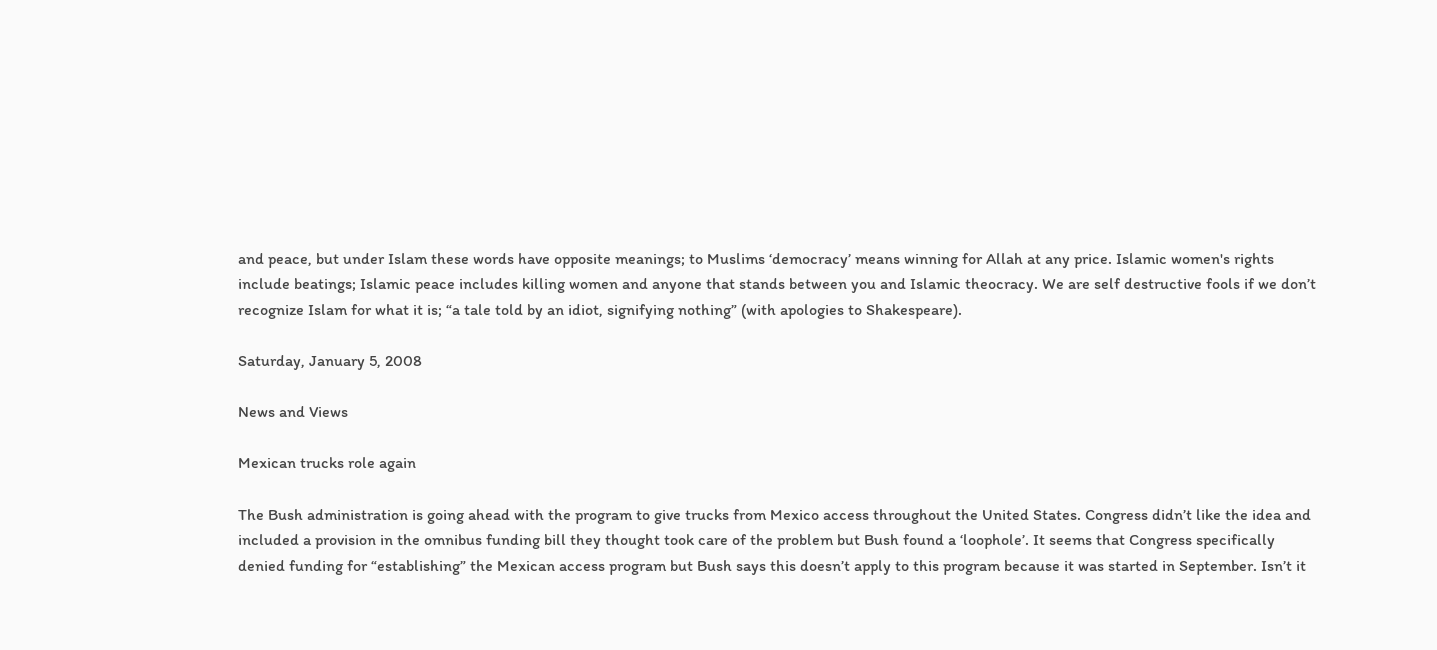and peace, but under Islam these words have opposite meanings; to Muslims ‘democracy’ means winning for Allah at any price. Islamic women's rights include beatings; Islamic peace includes killing women and anyone that stands between you and Islamic theocracy. We are self destructive fools if we don’t recognize Islam for what it is; “a tale told by an idiot, signifying nothing” (with apologies to Shakespeare).

Saturday, January 5, 2008

News and Views

Mexican trucks role again

The Bush administration is going ahead with the program to give trucks from Mexico access throughout the United States. Congress didn’t like the idea and included a provision in the omnibus funding bill they thought took care of the problem but Bush found a ‘loophole’. It seems that Congress specifically denied funding for “establishing” the Mexican access program but Bush says this doesn’t apply to this program because it was started in September. Isn’t it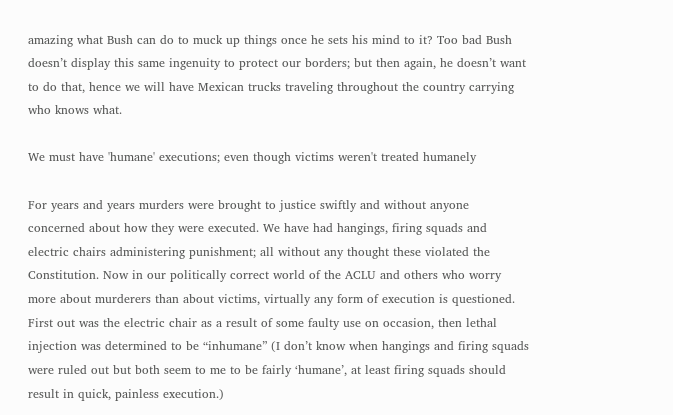amazing what Bush can do to muck up things once he sets his mind to it? Too bad Bush doesn’t display this same ingenuity to protect our borders; but then again, he doesn’t want to do that, hence we will have Mexican trucks traveling throughout the country carrying who knows what.

We must have 'humane' executions; even though victims weren't treated humanely

For years and years murders were brought to justice swiftly and without anyone concerned about how they were executed. We have had hangings, firing squads and electric chairs administering punishment; all without any thought these violated the Constitution. Now in our politically correct world of the ACLU and others who worry more about murderers than about victims, virtually any form of execution is questioned. First out was the electric chair as a result of some faulty use on occasion, then lethal injection was determined to be “inhumane” (I don’t know when hangings and firing squads were ruled out but both seem to me to be fairly ‘humane’, at least firing squads should result in quick, painless execution.)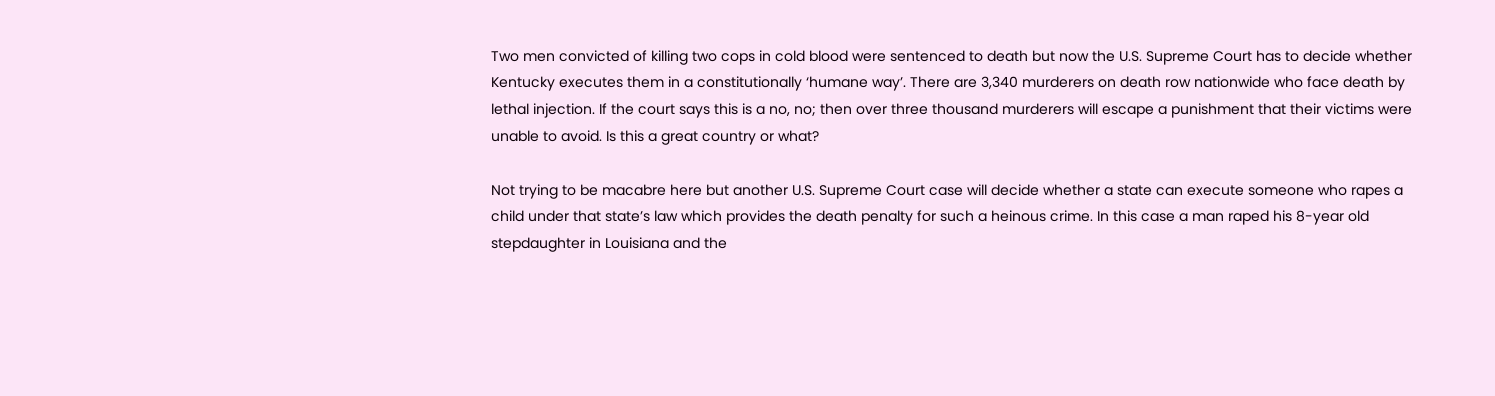Two men convicted of killing two cops in cold blood were sentenced to death but now the U.S. Supreme Court has to decide whether Kentucky executes them in a constitutionally ‘humane way’. There are 3,340 murderers on death row nationwide who face death by lethal injection. If the court says this is a no, no; then over three thousand murderers will escape a punishment that their victims were unable to avoid. Is this a great country or what?

Not trying to be macabre here but another U.S. Supreme Court case will decide whether a state can execute someone who rapes a child under that state’s law which provides the death penalty for such a heinous crime. In this case a man raped his 8-year old stepdaughter in Louisiana and the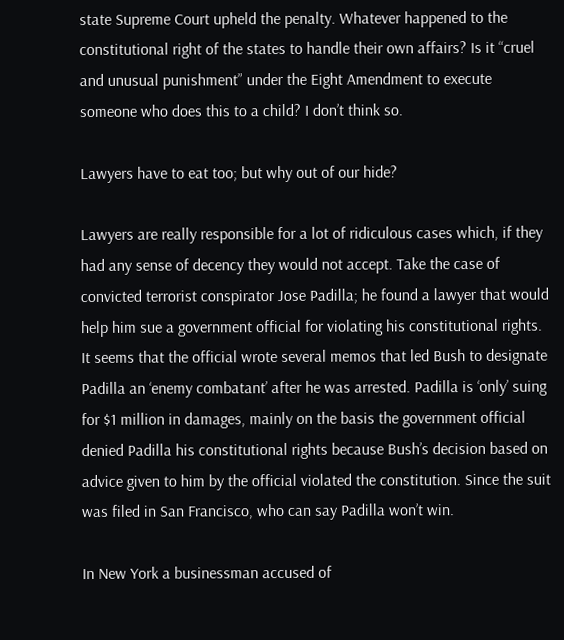state Supreme Court upheld the penalty. Whatever happened to the constitutional right of the states to handle their own affairs? Is it “cruel and unusual punishment” under the Eight Amendment to execute someone who does this to a child? I don’t think so.

Lawyers have to eat too; but why out of our hide?

Lawyers are really responsible for a lot of ridiculous cases which, if they had any sense of decency they would not accept. Take the case of convicted terrorist conspirator Jose Padilla; he found a lawyer that would help him sue a government official for violating his constitutional rights. It seems that the official wrote several memos that led Bush to designate Padilla an ‘enemy combatant’ after he was arrested. Padilla is ‘only’ suing for $1 million in damages, mainly on the basis the government official denied Padilla his constitutional rights because Bush’s decision based on advice given to him by the official violated the constitution. Since the suit was filed in San Francisco, who can say Padilla won’t win.

In New York a businessman accused of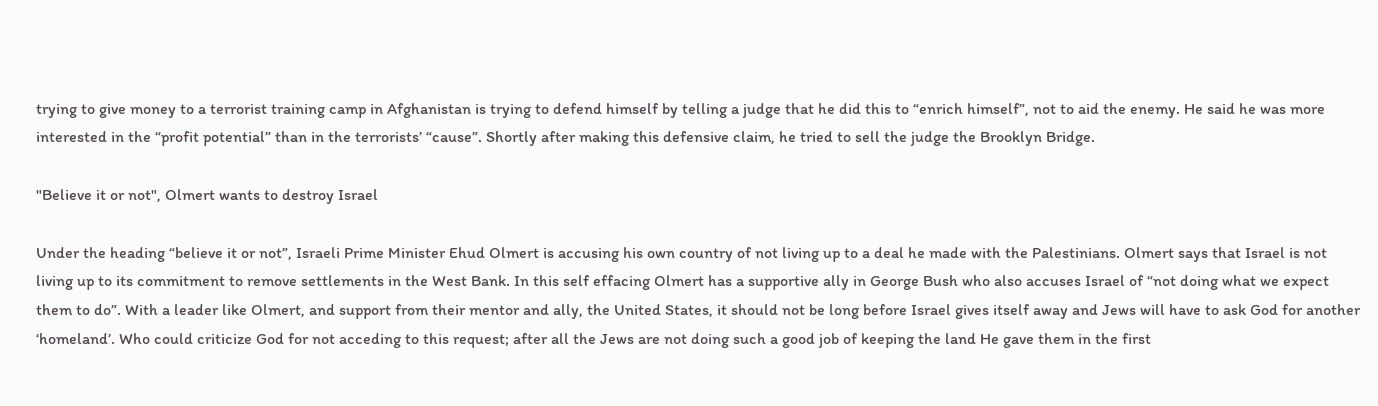trying to give money to a terrorist training camp in Afghanistan is trying to defend himself by telling a judge that he did this to “enrich himself”, not to aid the enemy. He said he was more interested in the “profit potential” than in the terrorists’ “cause”. Shortly after making this defensive claim, he tried to sell the judge the Brooklyn Bridge.

"Believe it or not", Olmert wants to destroy Israel

Under the heading “believe it or not”, Israeli Prime Minister Ehud Olmert is accusing his own country of not living up to a deal he made with the Palestinians. Olmert says that Israel is not living up to its commitment to remove settlements in the West Bank. In this self effacing Olmert has a supportive ally in George Bush who also accuses Israel of “not doing what we expect them to do”. With a leader like Olmert, and support from their mentor and ally, the United States, it should not be long before Israel gives itself away and Jews will have to ask God for another ‘homeland’. Who could criticize God for not acceding to this request; after all the Jews are not doing such a good job of keeping the land He gave them in the first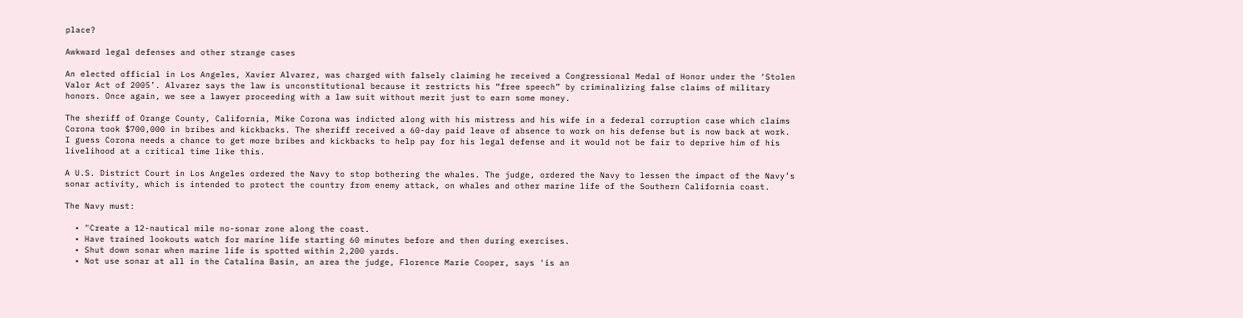place?

Awkward legal defenses and other strange cases

An elected official in Los Angeles, Xavier Alvarez, was charged with falsely claiming he received a Congressional Medal of Honor under the ‘Stolen Valor Act of 2005’. Alvarez says the law is unconstitutional because it restricts his “free speech” by criminalizing false claims of military honors. Once again, we see a lawyer proceeding with a law suit without merit just to earn some money.

The sheriff of Orange County, California, Mike Corona was indicted along with his mistress and his wife in a federal corruption case which claims Corona took $700,000 in bribes and kickbacks. The sheriff received a 60-day paid leave of absence to work on his defense but is now back at work. I guess Corona needs a chance to get more bribes and kickbacks to help pay for his legal defense and it would not be fair to deprive him of his livelihood at a critical time like this.

A U.S. District Court in Los Angeles ordered the Navy to stop bothering the whales. The judge, ordered the Navy to lessen the impact of the Navy’s sonar activity, which is intended to protect the country from enemy attack, on whales and other marine life of the Southern California coast.

The Navy must:

  • "Create a 12-nautical mile no-sonar zone along the coast.
  • Have trained lookouts watch for marine life starting 60 minutes before and then during exercises.
  • Shut down sonar when marine life is spotted within 2,200 yards.
  • Not use sonar at all in the Catalina Basin, an area the judge, Florence Marie Cooper, says 'is an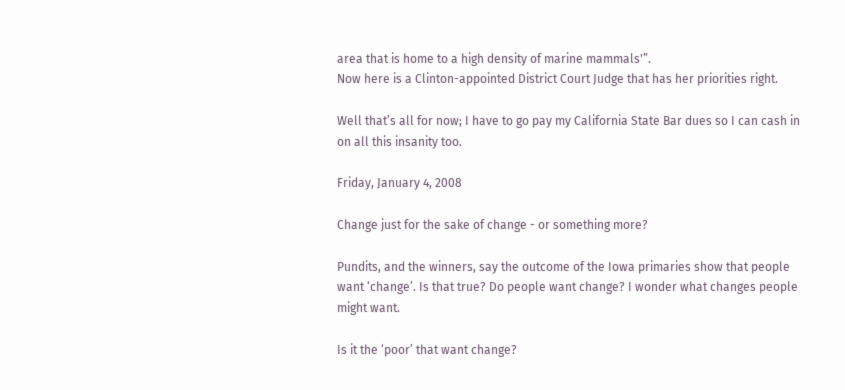area that is home to a high density of marine mammals'”.
Now here is a Clinton-appointed District Court Judge that has her priorities right.

Well that’s all for now; I have to go pay my California State Bar dues so I can cash in on all this insanity too.

Friday, January 4, 2008

Change just for the sake of change - or something more?

Pundits, and the winners, say the outcome of the Iowa primaries show that people want ‘change’. Is that true? Do people want change? I wonder what changes people might want.

Is it the ‘poor’ that want change?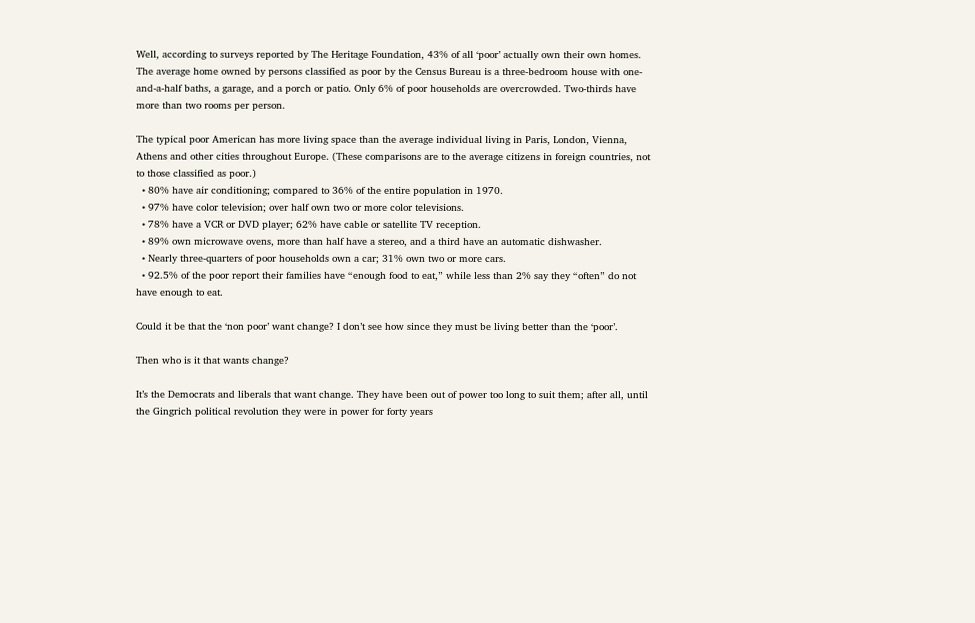Well, according to surveys reported by The Heritage Foundation, 43% of all ‘poor’ actually own their own homes. The average home owned by persons classified as poor by the Census Bureau is a three-bedroom house with one-and-a-half baths, a garage, and a porch or patio. Only 6% of poor households are overcrowded. Two-thirds have more than two rooms per person.

The typical poor American has more living space than the average individual living in Paris, London, Vienna, Athens and other cities throughout Europe. (These comparisons are to the average citizens in foreign countries, not to those classified as poor.)
  • 80% have air conditioning; compared to 36% of the entire population in 1970.
  • 97% have color television; over half own two or more color televisions.
  • 78% have a VCR or DVD player; 62% have cable or satellite TV reception.
  • 89% own microwave ovens, more than half have a stereo, and a third have an automatic dishwasher.
  • Nearly three-quarters of poor households own a car; 31% own two or more cars.
  • 92.5% of the poor report their families have “enough food to eat,” while less than 2% say they “often” do not have enough to eat.

Could it be that the ‘non poor’ want change? I don’t see how since they must be living better than the ‘poor’.

Then who is it that wants change?

It’s the Democrats and liberals that want change. They have been out of power too long to suit them; after all, until the Gingrich political revolution they were in power for forty years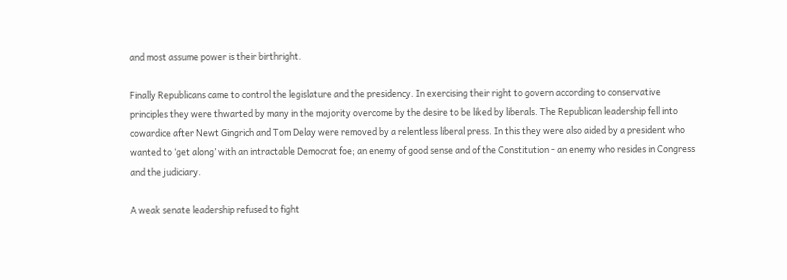and most assume power is their birthright.

Finally Republicans came to control the legislature and the presidency. In exercising their right to govern according to conservative principles they were thwarted by many in the majority overcome by the desire to be liked by liberals. The Republican leadership fell into cowardice after Newt Gingrich and Tom Delay were removed by a relentless liberal press. In this they were also aided by a president who wanted to ‘get along’ with an intractable Democrat foe; an enemy of good sense and of the Constitution - an enemy who resides in Congress and the judiciary.

A weak senate leadership refused to fight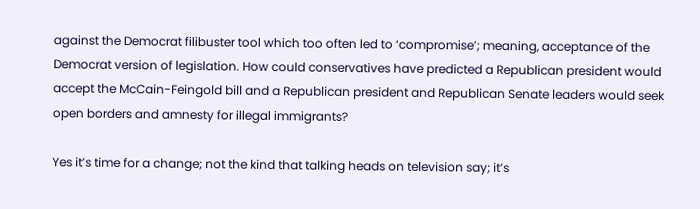against the Democrat filibuster tool which too often led to ‘compromise’; meaning, acceptance of the Democrat version of legislation. How could conservatives have predicted a Republican president would accept the McCain-Feingold bill and a Republican president and Republican Senate leaders would seek open borders and amnesty for illegal immigrants?

Yes it’s time for a change; not the kind that talking heads on television say; it’s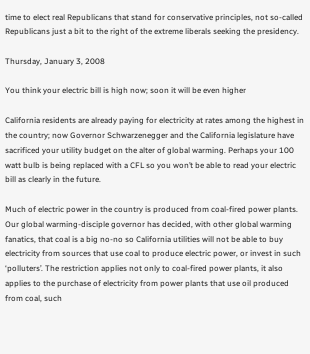time to elect real Republicans that stand for conservative principles, not so-called Republicans just a bit to the right of the extreme liberals seeking the presidency.

Thursday, January 3, 2008

You think your electric bill is high now; soon it will be even higher

California residents are already paying for electricity at rates among the highest in the country; now Governor Schwarzenegger and the California legislature have sacrificed your utility budget on the alter of global warming. Perhaps your 100 watt bulb is being replaced with a CFL so you won’t be able to read your electric bill as clearly in the future.

Much of electric power in the country is produced from coal-fired power plants. Our global warming-disciple governor has decided, with other global warming fanatics, that coal is a big no-no so California utilities will not be able to buy electricity from sources that use coal to produce electric power, or invest in such ‘polluters’. The restriction applies not only to coal-fired power plants, it also applies to the purchase of electricity from power plants that use oil produced from coal, such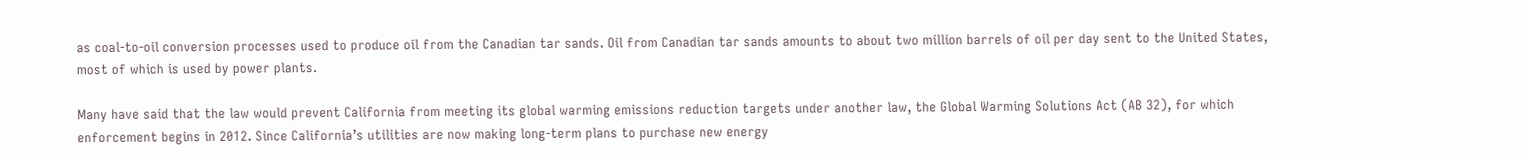as coal-to-oil conversion processes used to produce oil from the Canadian tar sands. Oil from Canadian tar sands amounts to about two million barrels of oil per day sent to the United States, most of which is used by power plants.

Many have said that the law would prevent California from meeting its global warming emissions reduction targets under another law, the Global Warming Solutions Act (AB 32), for which enforcement begins in 2012. Since California’s utilities are now making long-term plans to purchase new energy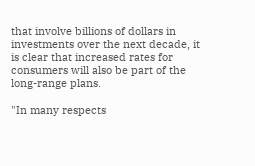that involve billions of dollars in investments over the next decade, it is clear that increased rates for consumers will also be part of the long-range plans.

"In many respects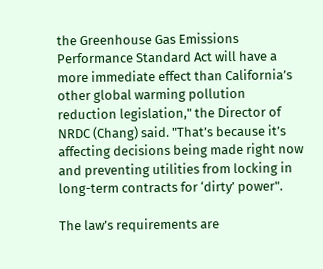the Greenhouse Gas Emissions Performance Standard Act will have a more immediate effect than California’s other global warming pollution reduction legislation," the Director of NRDC (Chang) said. "That’s because it’s affecting decisions being made right now and preventing utilities from locking in long-term contracts for ‘dirty’ power".

The law’s requirements are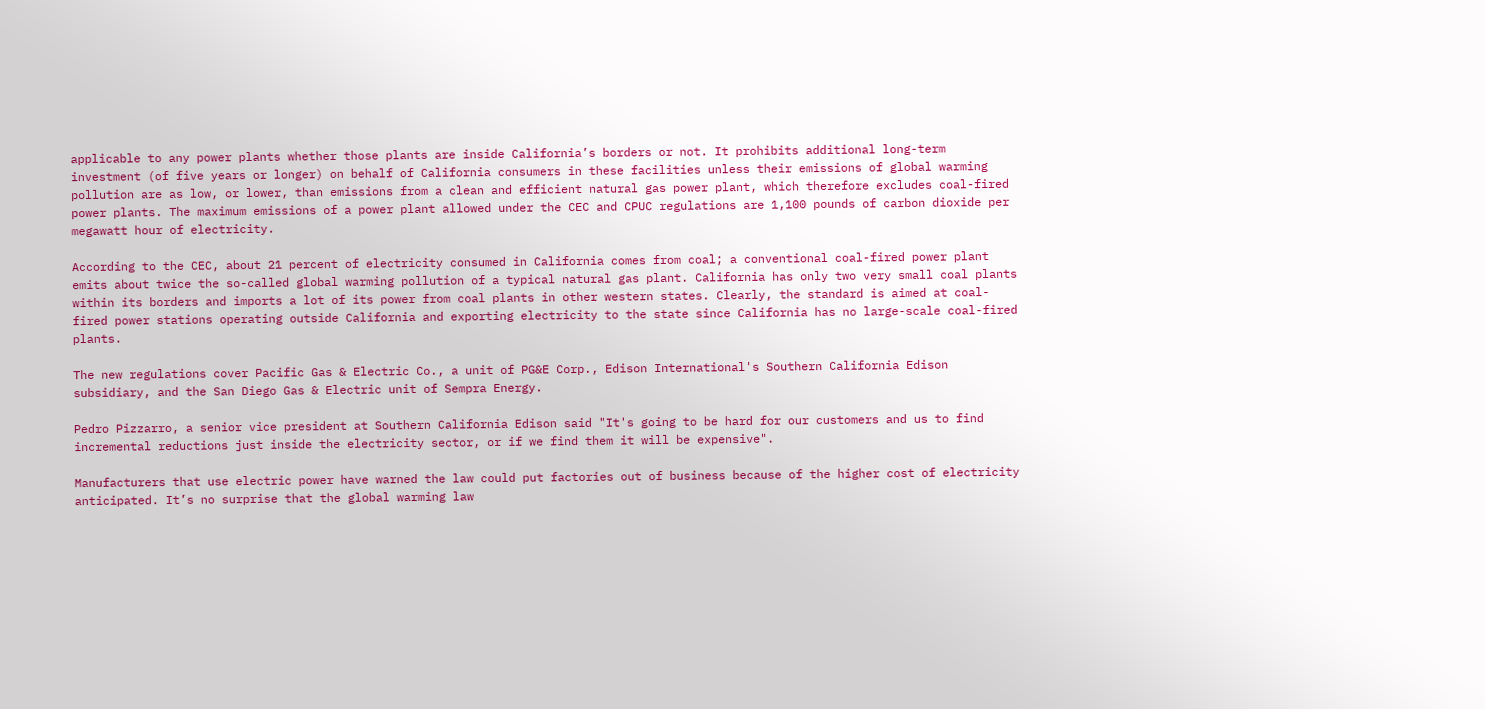applicable to any power plants whether those plants are inside California’s borders or not. It prohibits additional long-term investment (of five years or longer) on behalf of California consumers in these facilities unless their emissions of global warming pollution are as low, or lower, than emissions from a clean and efficient natural gas power plant, which therefore excludes coal-fired power plants. The maximum emissions of a power plant allowed under the CEC and CPUC regulations are 1,100 pounds of carbon dioxide per megawatt hour of electricity.

According to the CEC, about 21 percent of electricity consumed in California comes from coal; a conventional coal-fired power plant emits about twice the so-called global warming pollution of a typical natural gas plant. California has only two very small coal plants within its borders and imports a lot of its power from coal plants in other western states. Clearly, the standard is aimed at coal-fired power stations operating outside California and exporting electricity to the state since California has no large-scale coal-fired plants.

The new regulations cover Pacific Gas & Electric Co., a unit of PG&E Corp., Edison International's Southern California Edison subsidiary, and the San Diego Gas & Electric unit of Sempra Energy.

Pedro Pizzarro, a senior vice president at Southern California Edison said "It's going to be hard for our customers and us to find incremental reductions just inside the electricity sector, or if we find them it will be expensive".

Manufacturers that use electric power have warned the law could put factories out of business because of the higher cost of electricity anticipated. It’s no surprise that the global warming law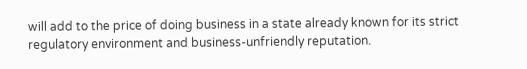will add to the price of doing business in a state already known for its strict regulatory environment and business-unfriendly reputation.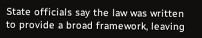State officials say the law was written to provide a broad framework, leaving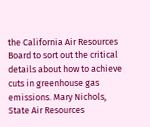the California Air Resources Board to sort out the critical details about how to achieve cuts in greenhouse gas emissions. Mary Nichols, State Air Resources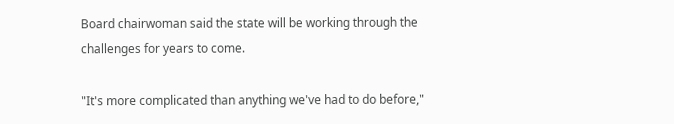Board chairwoman said the state will be working through the challenges for years to come.

"It's more complicated than anything we've had to do before,"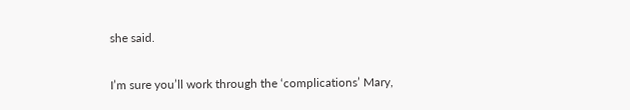she said.

I’m sure you’ll work through the ‘complications’ Mary,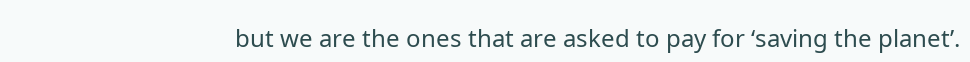but we are the ones that are asked to pay for ‘saving the planet’.